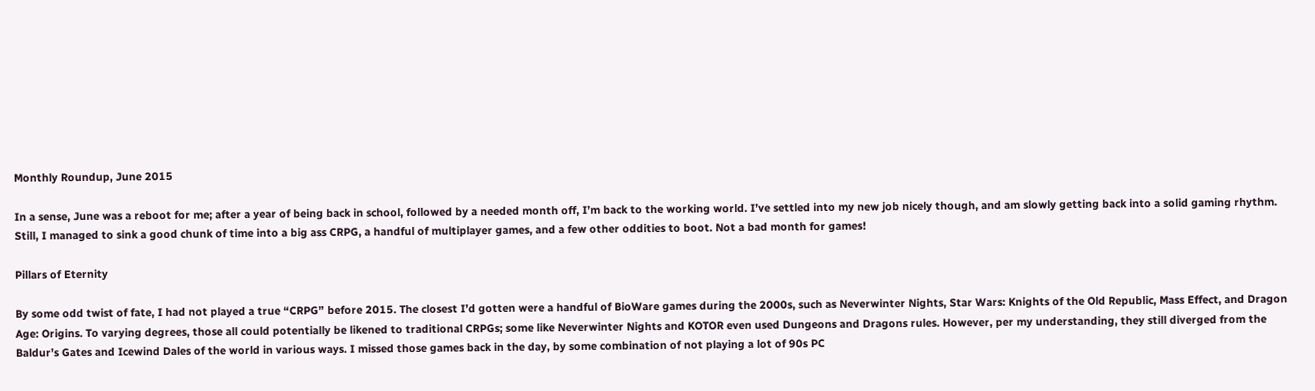Monthly Roundup, June 2015

In a sense, June was a reboot for me; after a year of being back in school, followed by a needed month off, I’m back to the working world. I’ve settled into my new job nicely though, and am slowly getting back into a solid gaming rhythm. Still, I managed to sink a good chunk of time into a big ass CRPG, a handful of multiplayer games, and a few other oddities to boot. Not a bad month for games!

Pillars of Eternity

By some odd twist of fate, I had not played a true “CRPG” before 2015. The closest I’d gotten were a handful of BioWare games during the 2000s, such as Neverwinter Nights, Star Wars: Knights of the Old Republic, Mass Effect, and Dragon Age: Origins. To varying degrees, those all could potentially be likened to traditional CRPGs; some like Neverwinter Nights and KOTOR even used Dungeons and Dragons rules. However, per my understanding, they still diverged from the Baldur’s Gates and Icewind Dales of the world in various ways. I missed those games back in the day, by some combination of not playing a lot of 90s PC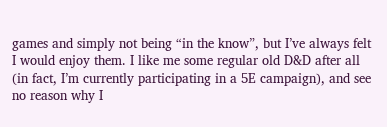games and simply not being “in the know”, but I’ve always felt I would enjoy them. I like me some regular old D&D after all (in fact, I’m currently participating in a 5E campaign), and see no reason why I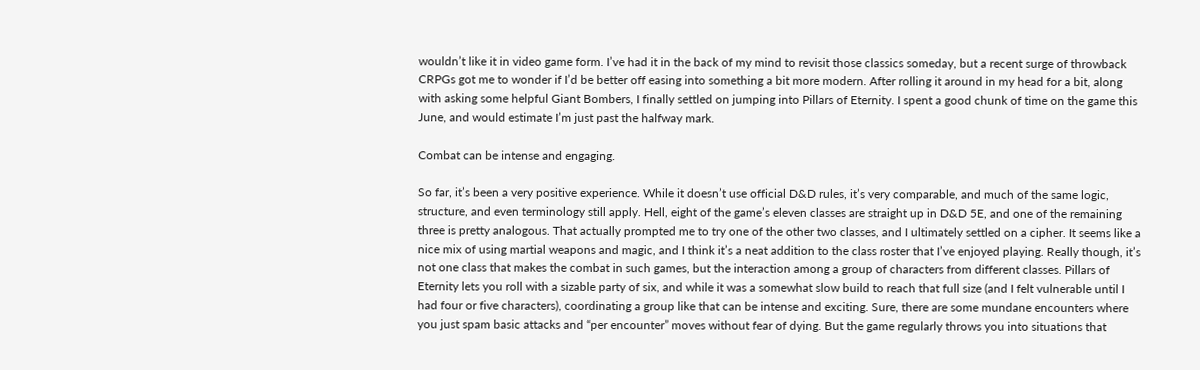wouldn’t like it in video game form. I’ve had it in the back of my mind to revisit those classics someday, but a recent surge of throwback CRPGs got me to wonder if I’d be better off easing into something a bit more modern. After rolling it around in my head for a bit, along with asking some helpful Giant Bombers, I finally settled on jumping into Pillars of Eternity. I spent a good chunk of time on the game this June, and would estimate I’m just past the halfway mark.

Combat can be intense and engaging.

So far, it’s been a very positive experience. While it doesn’t use official D&D rules, it’s very comparable, and much of the same logic, structure, and even terminology still apply. Hell, eight of the game’s eleven classes are straight up in D&D 5E, and one of the remaining three is pretty analogous. That actually prompted me to try one of the other two classes, and I ultimately settled on a cipher. It seems like a nice mix of using martial weapons and magic, and I think it’s a neat addition to the class roster that I’ve enjoyed playing. Really though, it’s not one class that makes the combat in such games, but the interaction among a group of characters from different classes. Pillars of Eternity lets you roll with a sizable party of six, and while it was a somewhat slow build to reach that full size (and I felt vulnerable until I had four or five characters), coordinating a group like that can be intense and exciting. Sure, there are some mundane encounters where you just spam basic attacks and “per encounter” moves without fear of dying. But the game regularly throws you into situations that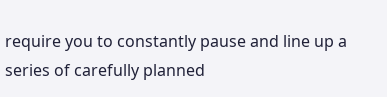require you to constantly pause and line up a series of carefully planned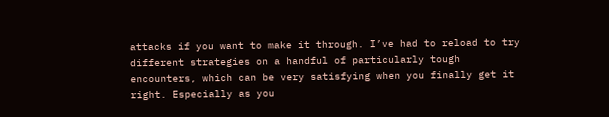attacks if you want to make it through. I’ve had to reload to try different strategies on a handful of particularly tough encounters, which can be very satisfying when you finally get it right. Especially as you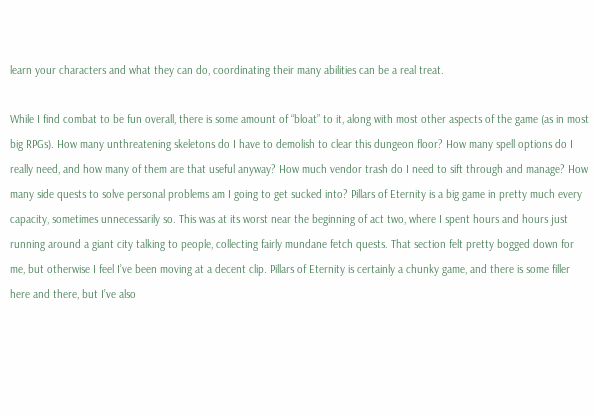learn your characters and what they can do, coordinating their many abilities can be a real treat.

While I find combat to be fun overall, there is some amount of “bloat” to it, along with most other aspects of the game (as in most big RPGs). How many unthreatening skeletons do I have to demolish to clear this dungeon floor? How many spell options do I really need, and how many of them are that useful anyway? How much vendor trash do I need to sift through and manage? How many side quests to solve personal problems am I going to get sucked into? Pillars of Eternity is a big game in pretty much every capacity, sometimes unnecessarily so. This was at its worst near the beginning of act two, where I spent hours and hours just running around a giant city talking to people, collecting fairly mundane fetch quests. That section felt pretty bogged down for me, but otherwise I feel I’ve been moving at a decent clip. Pillars of Eternity is certainly a chunky game, and there is some filler here and there, but I’ve also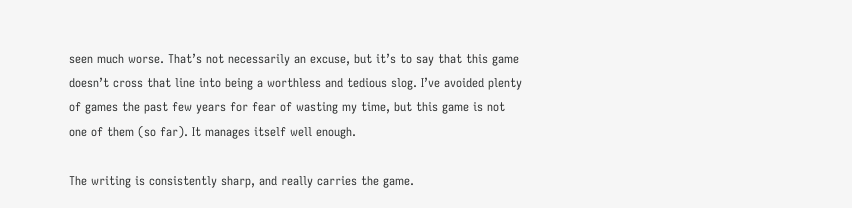seen much worse. That’s not necessarily an excuse, but it’s to say that this game doesn’t cross that line into being a worthless and tedious slog. I’ve avoided plenty of games the past few years for fear of wasting my time, but this game is not one of them (so far). It manages itself well enough.

The writing is consistently sharp, and really carries the game.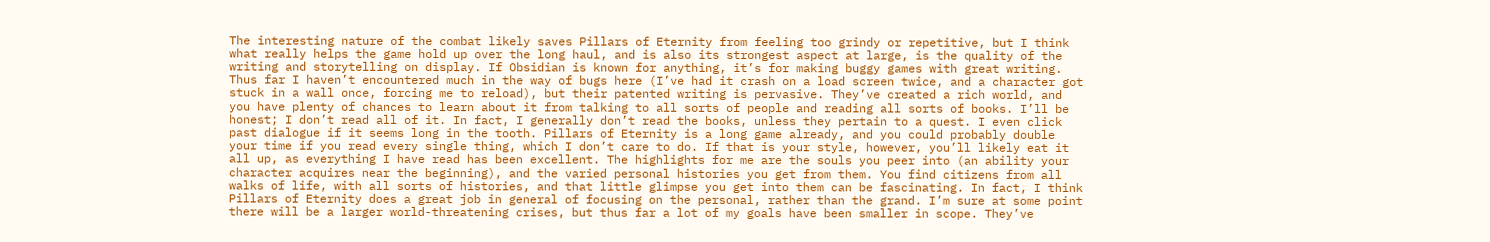The interesting nature of the combat likely saves Pillars of Eternity from feeling too grindy or repetitive, but I think what really helps the game hold up over the long haul, and is also its strongest aspect at large, is the quality of the writing and storytelling on display. If Obsidian is known for anything, it’s for making buggy games with great writing. Thus far I haven’t encountered much in the way of bugs here (I’ve had it crash on a load screen twice, and a character got stuck in a wall once, forcing me to reload), but their patented writing is pervasive. They’ve created a rich world, and you have plenty of chances to learn about it from talking to all sorts of people and reading all sorts of books. I’ll be honest; I don’t read all of it. In fact, I generally don’t read the books, unless they pertain to a quest. I even click past dialogue if it seems long in the tooth. Pillars of Eternity is a long game already, and you could probably double your time if you read every single thing, which I don’t care to do. If that is your style, however, you’ll likely eat it all up, as everything I have read has been excellent. The highlights for me are the souls you peer into (an ability your character acquires near the beginning), and the varied personal histories you get from them. You find citizens from all walks of life, with all sorts of histories, and that little glimpse you get into them can be fascinating. In fact, I think Pillars of Eternity does a great job in general of focusing on the personal, rather than the grand. I’m sure at some point there will be a larger world-threatening crises, but thus far a lot of my goals have been smaller in scope. They’ve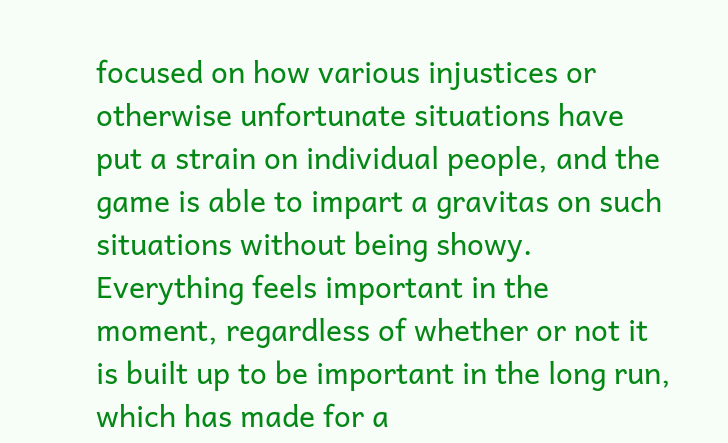focused on how various injustices or otherwise unfortunate situations have put a strain on individual people, and the game is able to impart a gravitas on such situations without being showy. Everything feels important in the moment, regardless of whether or not it is built up to be important in the long run, which has made for a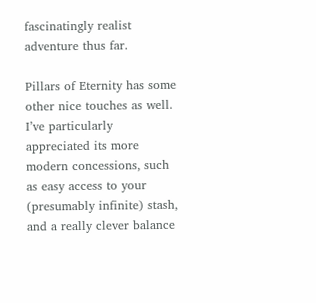fascinatingly realist adventure thus far.

Pillars of Eternity has some other nice touches as well. I’ve particularly appreciated its more modern concessions, such as easy access to your (presumably infinite) stash, and a really clever balance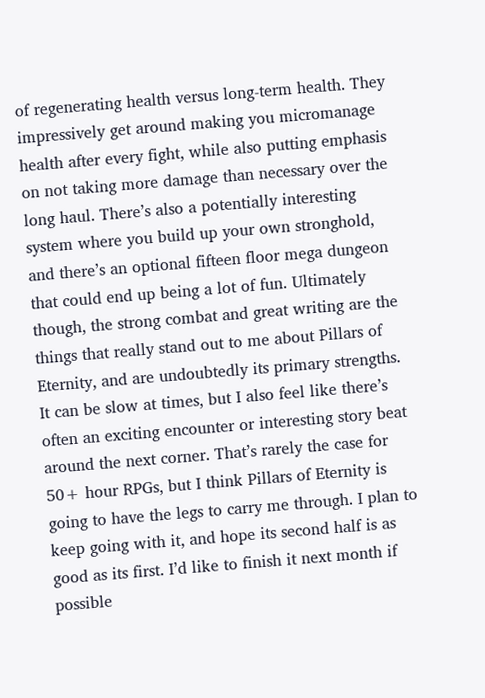of regenerating health versus long-term health. They impressively get around making you micromanage health after every fight, while also putting emphasis on not taking more damage than necessary over the long haul. There’s also a potentially interesting system where you build up your own stronghold, and there’s an optional fifteen floor mega dungeon that could end up being a lot of fun. Ultimately though, the strong combat and great writing are the things that really stand out to me about Pillars of Eternity, and are undoubtedly its primary strengths. It can be slow at times, but I also feel like there’s often an exciting encounter or interesting story beat around the next corner. That’s rarely the case for 50+ hour RPGs, but I think Pillars of Eternity is going to have the legs to carry me through. I plan to keep going with it, and hope its second half is as good as its first. I’d like to finish it next month if possible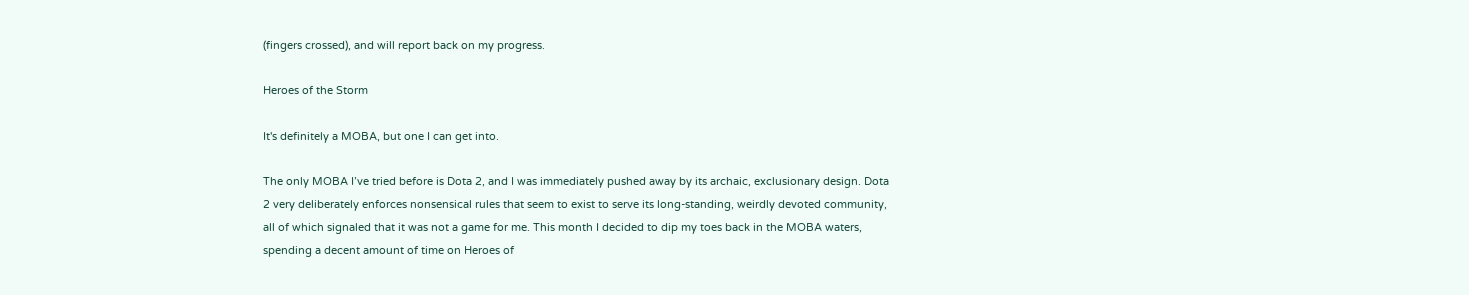(fingers crossed), and will report back on my progress.

Heroes of the Storm

It's definitely a MOBA, but one I can get into.

The only MOBA I’ve tried before is Dota 2, and I was immediately pushed away by its archaic, exclusionary design. Dota 2 very deliberately enforces nonsensical rules that seem to exist to serve its long-standing, weirdly devoted community, all of which signaled that it was not a game for me. This month I decided to dip my toes back in the MOBA waters, spending a decent amount of time on Heroes of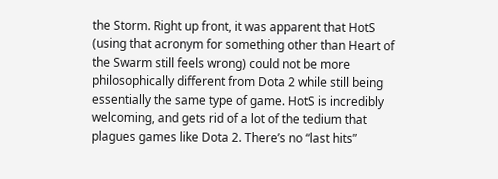the Storm. Right up front, it was apparent that HotS (using that acronym for something other than Heart of the Swarm still feels wrong) could not be more philosophically different from Dota 2 while still being essentially the same type of game. HotS is incredibly welcoming, and gets rid of a lot of the tedium that plagues games like Dota 2. There’s no “last hits”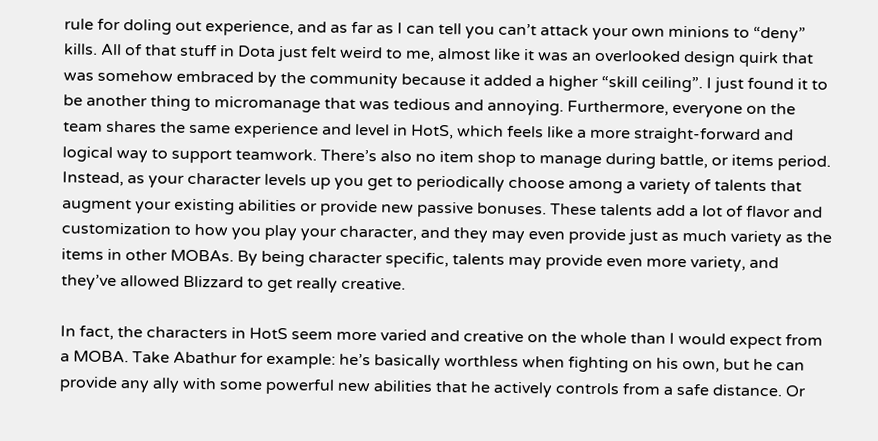rule for doling out experience, and as far as I can tell you can’t attack your own minions to “deny” kills. All of that stuff in Dota just felt weird to me, almost like it was an overlooked design quirk that was somehow embraced by the community because it added a higher “skill ceiling”. I just found it to be another thing to micromanage that was tedious and annoying. Furthermore, everyone on the team shares the same experience and level in HotS, which feels like a more straight-forward and logical way to support teamwork. There’s also no item shop to manage during battle, or items period. Instead, as your character levels up you get to periodically choose among a variety of talents that augment your existing abilities or provide new passive bonuses. These talents add a lot of flavor and customization to how you play your character, and they may even provide just as much variety as the items in other MOBAs. By being character specific, talents may provide even more variety, and they’ve allowed Blizzard to get really creative.

In fact, the characters in HotS seem more varied and creative on the whole than I would expect from a MOBA. Take Abathur for example: he’s basically worthless when fighting on his own, but he can provide any ally with some powerful new abilities that he actively controls from a safe distance. Or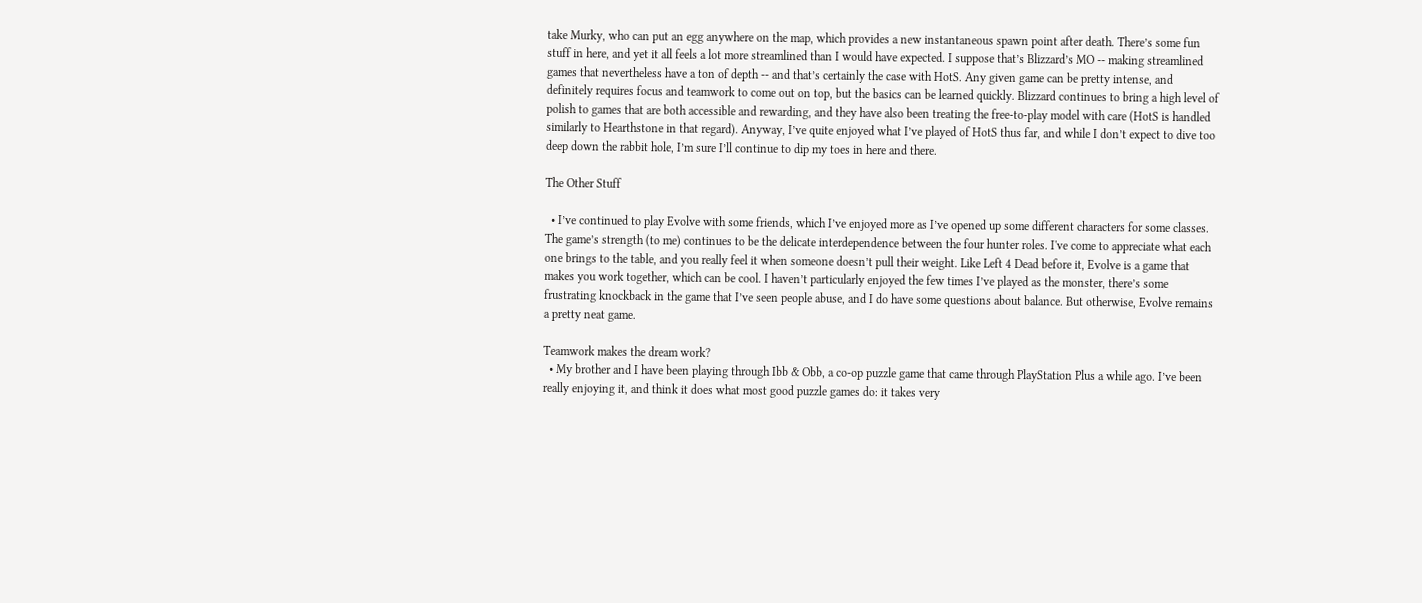take Murky, who can put an egg anywhere on the map, which provides a new instantaneous spawn point after death. There’s some fun stuff in here, and yet it all feels a lot more streamlined than I would have expected. I suppose that’s Blizzard’s MO -- making streamlined games that nevertheless have a ton of depth -- and that’s certainly the case with HotS. Any given game can be pretty intense, and definitely requires focus and teamwork to come out on top, but the basics can be learned quickly. Blizzard continues to bring a high level of polish to games that are both accessible and rewarding, and they have also been treating the free-to-play model with care (HotS is handled similarly to Hearthstone in that regard). Anyway, I’ve quite enjoyed what I’ve played of HotS thus far, and while I don’t expect to dive too deep down the rabbit hole, I’m sure I’ll continue to dip my toes in here and there.

The Other Stuff

  • I’ve continued to play Evolve with some friends, which I’ve enjoyed more as I’ve opened up some different characters for some classes. The game’s strength (to me) continues to be the delicate interdependence between the four hunter roles. I've come to appreciate what each one brings to the table, and you really feel it when someone doesn’t pull their weight. Like Left 4 Dead before it, Evolve is a game that makes you work together, which can be cool. I haven’t particularly enjoyed the few times I’ve played as the monster, there’s some frustrating knockback in the game that I’ve seen people abuse, and I do have some questions about balance. But otherwise, Evolve remains a pretty neat game.

Teamwork makes the dream work?
  • My brother and I have been playing through Ibb & Obb, a co-op puzzle game that came through PlayStation Plus a while ago. I’ve been really enjoying it, and think it does what most good puzzle games do: it takes very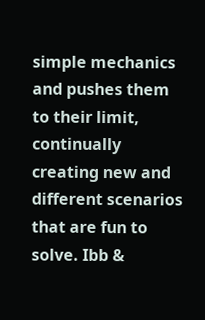simple mechanics and pushes them to their limit, continually creating new and different scenarios that are fun to solve. Ibb &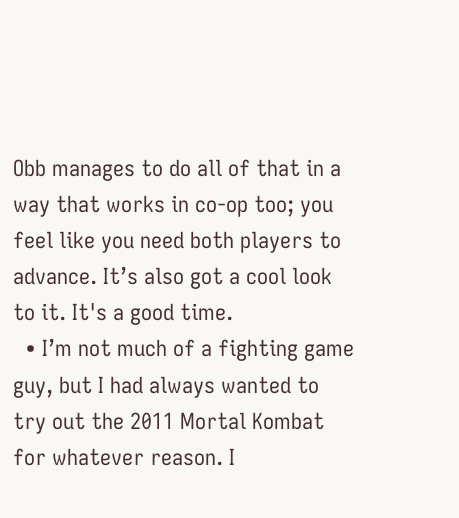Obb manages to do all of that in a way that works in co-op too; you feel like you need both players to advance. It’s also got a cool look to it. It's a good time.
  • I’m not much of a fighting game guy, but I had always wanted to try out the 2011 Mortal Kombat for whatever reason. I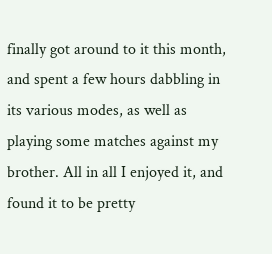finally got around to it this month, and spent a few hours dabbling in its various modes, as well as playing some matches against my brother. All in all I enjoyed it, and found it to be pretty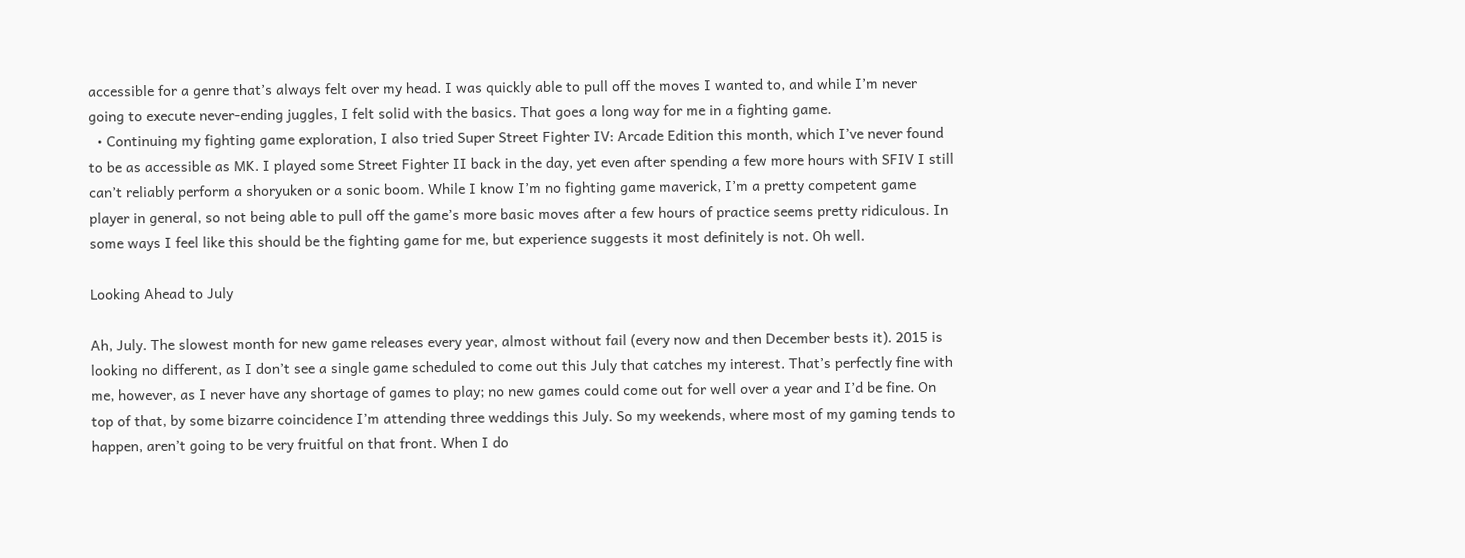accessible for a genre that’s always felt over my head. I was quickly able to pull off the moves I wanted to, and while I’m never going to execute never-ending juggles, I felt solid with the basics. That goes a long way for me in a fighting game.
  • Continuing my fighting game exploration, I also tried Super Street Fighter IV: Arcade Edition this month, which I’ve never found to be as accessible as MK. I played some Street Fighter II back in the day, yet even after spending a few more hours with SFIV I still can’t reliably perform a shoryuken or a sonic boom. While I know I’m no fighting game maverick, I’m a pretty competent game player in general, so not being able to pull off the game’s more basic moves after a few hours of practice seems pretty ridiculous. In some ways I feel like this should be the fighting game for me, but experience suggests it most definitely is not. Oh well.

Looking Ahead to July

Ah, July. The slowest month for new game releases every year, almost without fail (every now and then December bests it). 2015 is looking no different, as I don’t see a single game scheduled to come out this July that catches my interest. That’s perfectly fine with me, however, as I never have any shortage of games to play; no new games could come out for well over a year and I’d be fine. On top of that, by some bizarre coincidence I’m attending three weddings this July. So my weekends, where most of my gaming tends to happen, aren’t going to be very fruitful on that front. When I do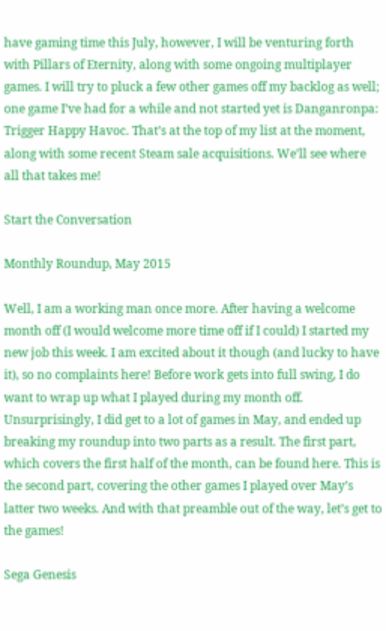have gaming time this July, however, I will be venturing forth with Pillars of Eternity, along with some ongoing multiplayer games. I will try to pluck a few other games off my backlog as well; one game I’ve had for a while and not started yet is Danganronpa: Trigger Happy Havoc. That’s at the top of my list at the moment, along with some recent Steam sale acquisitions. We’ll see where all that takes me!

Start the Conversation

Monthly Roundup, May 2015

Well, I am a working man once more. After having a welcome month off (I would welcome more time off if I could) I started my new job this week. I am excited about it though (and lucky to have it), so no complaints here! Before work gets into full swing, I do want to wrap up what I played during my month off. Unsurprisingly, I did get to a lot of games in May, and ended up breaking my roundup into two parts as a result. The first part, which covers the first half of the month, can be found here. This is the second part, covering the other games I played over May’s latter two weeks. And with that preamble out of the way, let’s get to the games!

Sega Genesis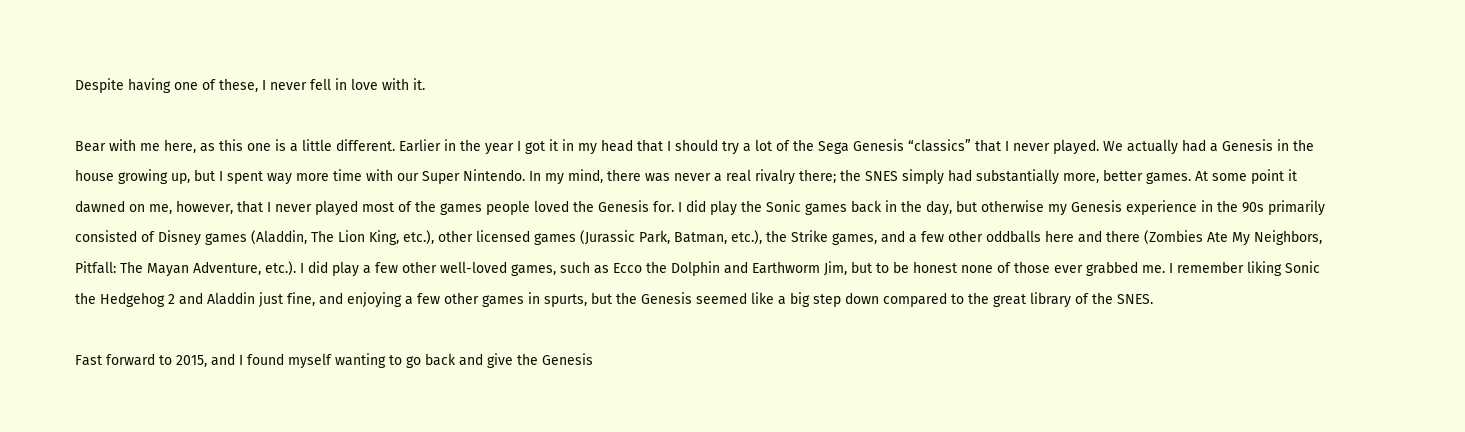Despite having one of these, I never fell in love with it.

Bear with me here, as this one is a little different. Earlier in the year I got it in my head that I should try a lot of the Sega Genesis “classics” that I never played. We actually had a Genesis in the house growing up, but I spent way more time with our Super Nintendo. In my mind, there was never a real rivalry there; the SNES simply had substantially more, better games. At some point it dawned on me, however, that I never played most of the games people loved the Genesis for. I did play the Sonic games back in the day, but otherwise my Genesis experience in the 90s primarily consisted of Disney games (Aladdin, The Lion King, etc.), other licensed games (Jurassic Park, Batman, etc.), the Strike games, and a few other oddballs here and there (Zombies Ate My Neighbors, Pitfall: The Mayan Adventure, etc.). I did play a few other well-loved games, such as Ecco the Dolphin and Earthworm Jim, but to be honest none of those ever grabbed me. I remember liking Sonic the Hedgehog 2 and Aladdin just fine, and enjoying a few other games in spurts, but the Genesis seemed like a big step down compared to the great library of the SNES.

Fast forward to 2015, and I found myself wanting to go back and give the Genesis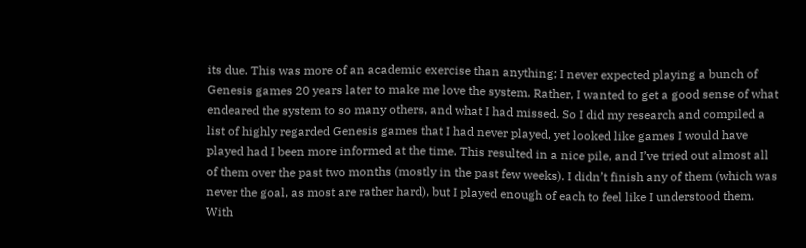its due. This was more of an academic exercise than anything; I never expected playing a bunch of Genesis games 20 years later to make me love the system. Rather, I wanted to get a good sense of what endeared the system to so many others, and what I had missed. So I did my research and compiled a list of highly regarded Genesis games that I had never played, yet looked like games I would have played had I been more informed at the time. This resulted in a nice pile, and I’ve tried out almost all of them over the past two months (mostly in the past few weeks). I didn’t finish any of them (which was never the goal, as most are rather hard), but I played enough of each to feel like I understood them. With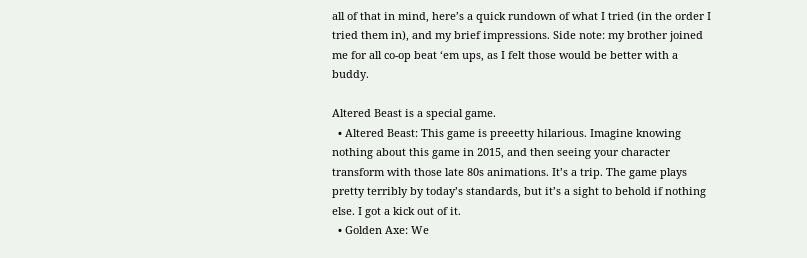all of that in mind, here’s a quick rundown of what I tried (in the order I tried them in), and my brief impressions. Side note: my brother joined me for all co-op beat ‘em ups, as I felt those would be better with a buddy.

Altered Beast is a special game.
  • Altered Beast: This game is preeetty hilarious. Imagine knowing nothing about this game in 2015, and then seeing your character transform with those late 80s animations. It’s a trip. The game plays pretty terribly by today’s standards, but it’s a sight to behold if nothing else. I got a kick out of it.
  • Golden Axe: We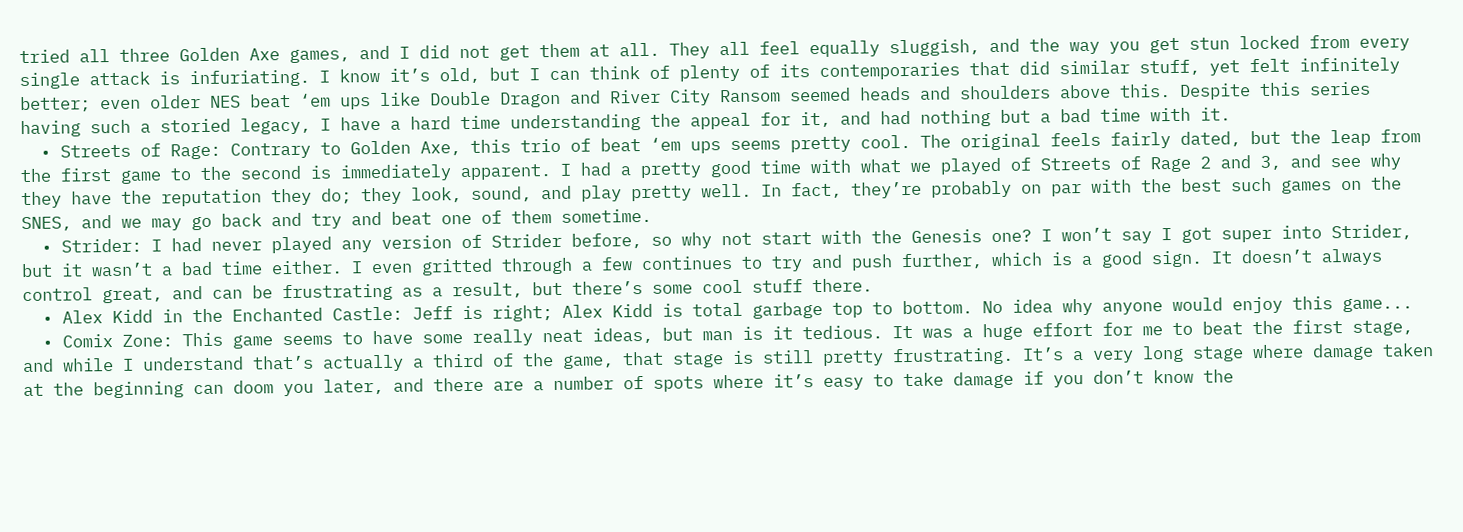tried all three Golden Axe games, and I did not get them at all. They all feel equally sluggish, and the way you get stun locked from every single attack is infuriating. I know it’s old, but I can think of plenty of its contemporaries that did similar stuff, yet felt infinitely better; even older NES beat ‘em ups like Double Dragon and River City Ransom seemed heads and shoulders above this. Despite this series having such a storied legacy, I have a hard time understanding the appeal for it, and had nothing but a bad time with it.
  • Streets of Rage: Contrary to Golden Axe, this trio of beat ‘em ups seems pretty cool. The original feels fairly dated, but the leap from the first game to the second is immediately apparent. I had a pretty good time with what we played of Streets of Rage 2 and 3, and see why they have the reputation they do; they look, sound, and play pretty well. In fact, they’re probably on par with the best such games on the SNES, and we may go back and try and beat one of them sometime.
  • Strider: I had never played any version of Strider before, so why not start with the Genesis one? I won’t say I got super into Strider, but it wasn’t a bad time either. I even gritted through a few continues to try and push further, which is a good sign. It doesn’t always control great, and can be frustrating as a result, but there’s some cool stuff there.
  • Alex Kidd in the Enchanted Castle: Jeff is right; Alex Kidd is total garbage top to bottom. No idea why anyone would enjoy this game...
  • Comix Zone: This game seems to have some really neat ideas, but man is it tedious. It was a huge effort for me to beat the first stage, and while I understand that’s actually a third of the game, that stage is still pretty frustrating. It’s a very long stage where damage taken at the beginning can doom you later, and there are a number of spots where it’s easy to take damage if you don’t know the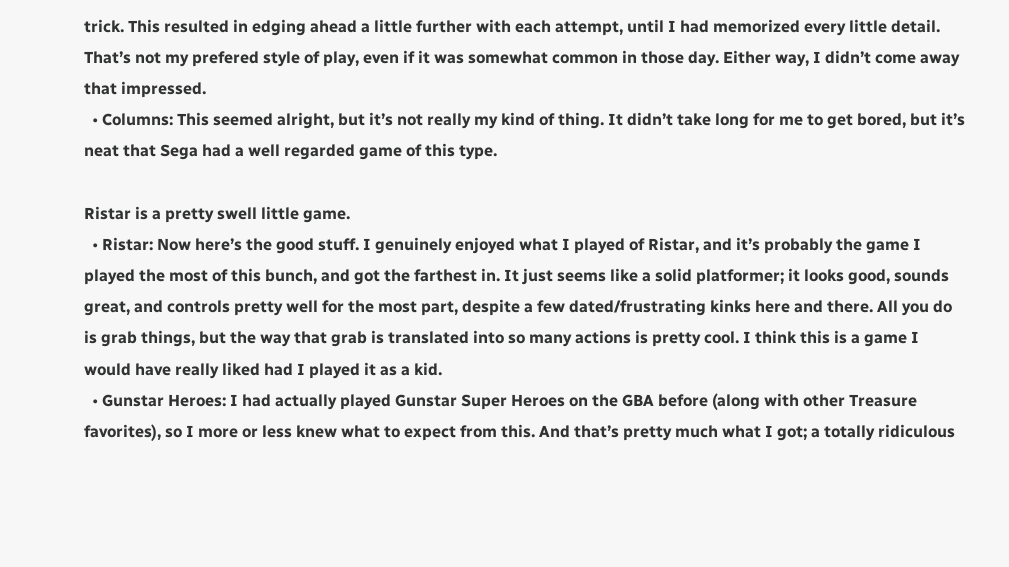trick. This resulted in edging ahead a little further with each attempt, until I had memorized every little detail. That’s not my prefered style of play, even if it was somewhat common in those day. Either way, I didn’t come away that impressed.
  • Columns: This seemed alright, but it’s not really my kind of thing. It didn’t take long for me to get bored, but it’s neat that Sega had a well regarded game of this type.

Ristar is a pretty swell little game.
  • Ristar: Now here’s the good stuff. I genuinely enjoyed what I played of Ristar, and it’s probably the game I played the most of this bunch, and got the farthest in. It just seems like a solid platformer; it looks good, sounds great, and controls pretty well for the most part, despite a few dated/frustrating kinks here and there. All you do is grab things, but the way that grab is translated into so many actions is pretty cool. I think this is a game I would have really liked had I played it as a kid.
  • Gunstar Heroes: I had actually played Gunstar Super Heroes on the GBA before (along with other Treasure favorites), so I more or less knew what to expect from this. And that’s pretty much what I got; a totally ridiculous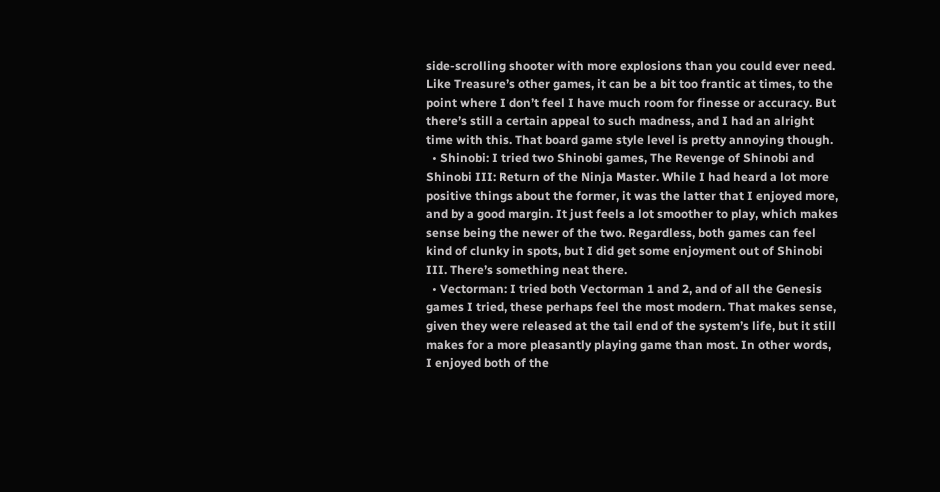side-scrolling shooter with more explosions than you could ever need. Like Treasure’s other games, it can be a bit too frantic at times, to the point where I don’t feel I have much room for finesse or accuracy. But there’s still a certain appeal to such madness, and I had an alright time with this. That board game style level is pretty annoying though.
  • Shinobi: I tried two Shinobi games, The Revenge of Shinobi and Shinobi III: Return of the Ninja Master. While I had heard a lot more positive things about the former, it was the latter that I enjoyed more, and by a good margin. It just feels a lot smoother to play, which makes sense being the newer of the two. Regardless, both games can feel kind of clunky in spots, but I did get some enjoyment out of Shinobi III. There’s something neat there.
  • Vectorman: I tried both Vectorman 1 and 2, and of all the Genesis games I tried, these perhaps feel the most modern. That makes sense, given they were released at the tail end of the system’s life, but it still makes for a more pleasantly playing game than most. In other words, I enjoyed both of the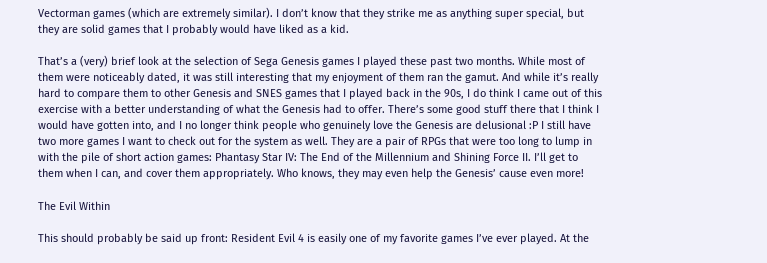Vectorman games (which are extremely similar). I don’t know that they strike me as anything super special, but they are solid games that I probably would have liked as a kid.

That’s a (very) brief look at the selection of Sega Genesis games I played these past two months. While most of them were noticeably dated, it was still interesting that my enjoyment of them ran the gamut. And while it’s really hard to compare them to other Genesis and SNES games that I played back in the 90s, I do think I came out of this exercise with a better understanding of what the Genesis had to offer. There’s some good stuff there that I think I would have gotten into, and I no longer think people who genuinely love the Genesis are delusional :P I still have two more games I want to check out for the system as well. They are a pair of RPGs that were too long to lump in with the pile of short action games: Phantasy Star IV: The End of the Millennium and Shining Force II. I’ll get to them when I can, and cover them appropriately. Who knows, they may even help the Genesis’ cause even more!

The Evil Within

This should probably be said up front: Resident Evil 4 is easily one of my favorite games I’ve ever played. At the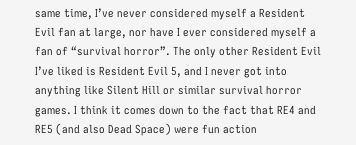same time, I’ve never considered myself a Resident Evil fan at large, nor have I ever considered myself a fan of “survival horror”. The only other Resident Evil I’ve liked is Resident Evil 5, and I never got into anything like Silent Hill or similar survival horror games. I think it comes down to the fact that RE4 and RE5 (and also Dead Space) were fun action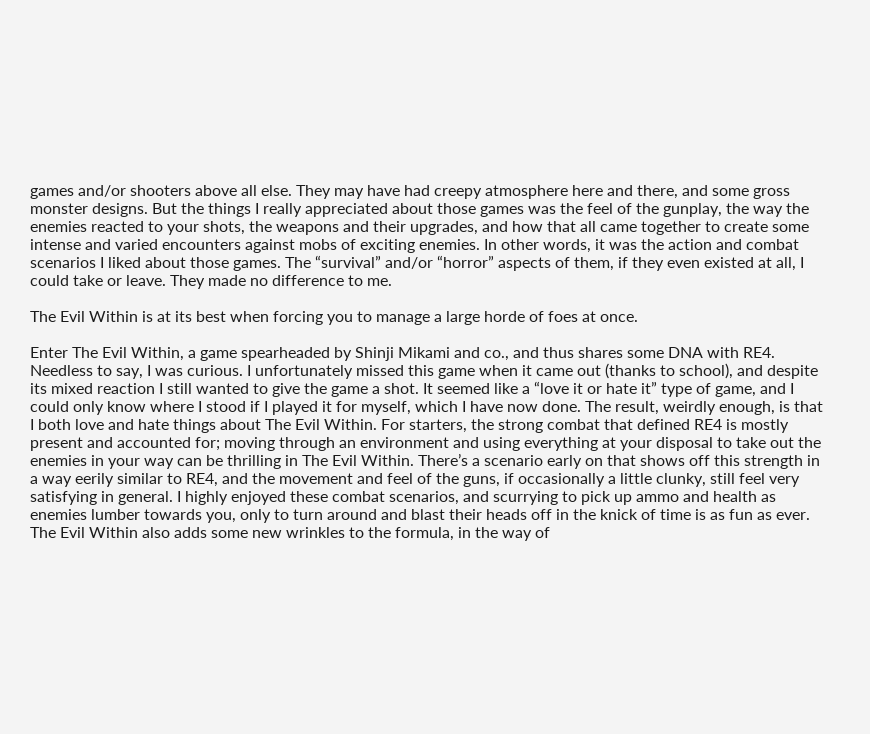games and/or shooters above all else. They may have had creepy atmosphere here and there, and some gross monster designs. But the things I really appreciated about those games was the feel of the gunplay, the way the enemies reacted to your shots, the weapons and their upgrades, and how that all came together to create some intense and varied encounters against mobs of exciting enemies. In other words, it was the action and combat scenarios I liked about those games. The “survival” and/or “horror” aspects of them, if they even existed at all, I could take or leave. They made no difference to me.

The Evil Within is at its best when forcing you to manage a large horde of foes at once.

Enter The Evil Within, a game spearheaded by Shinji Mikami and co., and thus shares some DNA with RE4. Needless to say, I was curious. I unfortunately missed this game when it came out (thanks to school), and despite its mixed reaction I still wanted to give the game a shot. It seemed like a “love it or hate it” type of game, and I could only know where I stood if I played it for myself, which I have now done. The result, weirdly enough, is that I both love and hate things about The Evil Within. For starters, the strong combat that defined RE4 is mostly present and accounted for; moving through an environment and using everything at your disposal to take out the enemies in your way can be thrilling in The Evil Within. There’s a scenario early on that shows off this strength in a way eerily similar to RE4, and the movement and feel of the guns, if occasionally a little clunky, still feel very satisfying in general. I highly enjoyed these combat scenarios, and scurrying to pick up ammo and health as enemies lumber towards you, only to turn around and blast their heads off in the knick of time is as fun as ever. The Evil Within also adds some new wrinkles to the formula, in the way of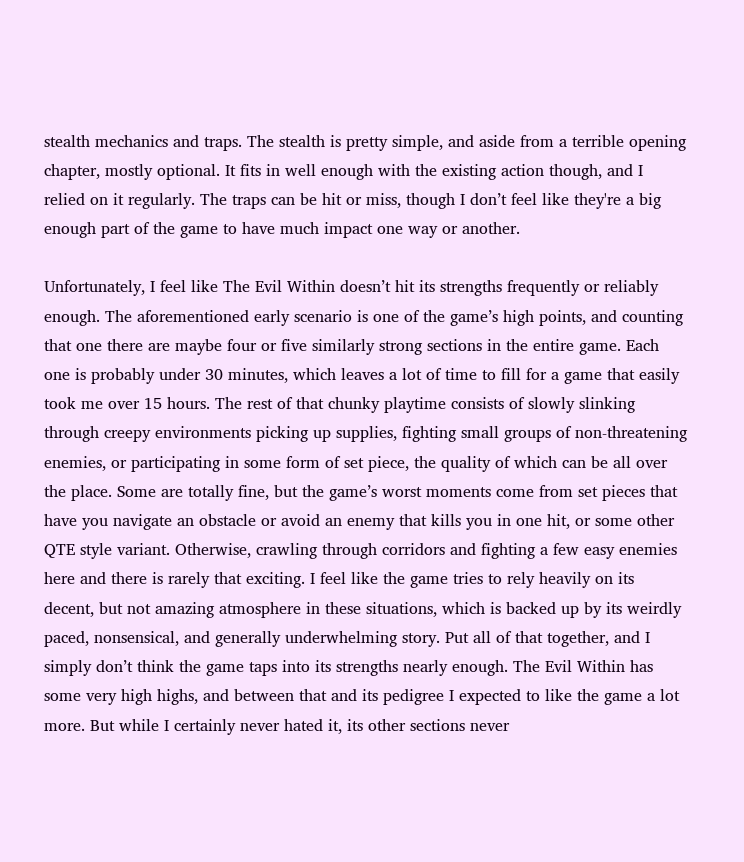stealth mechanics and traps. The stealth is pretty simple, and aside from a terrible opening chapter, mostly optional. It fits in well enough with the existing action though, and I relied on it regularly. The traps can be hit or miss, though I don’t feel like they're a big enough part of the game to have much impact one way or another.

Unfortunately, I feel like The Evil Within doesn’t hit its strengths frequently or reliably enough. The aforementioned early scenario is one of the game’s high points, and counting that one there are maybe four or five similarly strong sections in the entire game. Each one is probably under 30 minutes, which leaves a lot of time to fill for a game that easily took me over 15 hours. The rest of that chunky playtime consists of slowly slinking through creepy environments picking up supplies, fighting small groups of non-threatening enemies, or participating in some form of set piece, the quality of which can be all over the place. Some are totally fine, but the game’s worst moments come from set pieces that have you navigate an obstacle or avoid an enemy that kills you in one hit, or some other QTE style variant. Otherwise, crawling through corridors and fighting a few easy enemies here and there is rarely that exciting. I feel like the game tries to rely heavily on its decent, but not amazing atmosphere in these situations, which is backed up by its weirdly paced, nonsensical, and generally underwhelming story. Put all of that together, and I simply don’t think the game taps into its strengths nearly enough. The Evil Within has some very high highs, and between that and its pedigree I expected to like the game a lot more. But while I certainly never hated it, its other sections never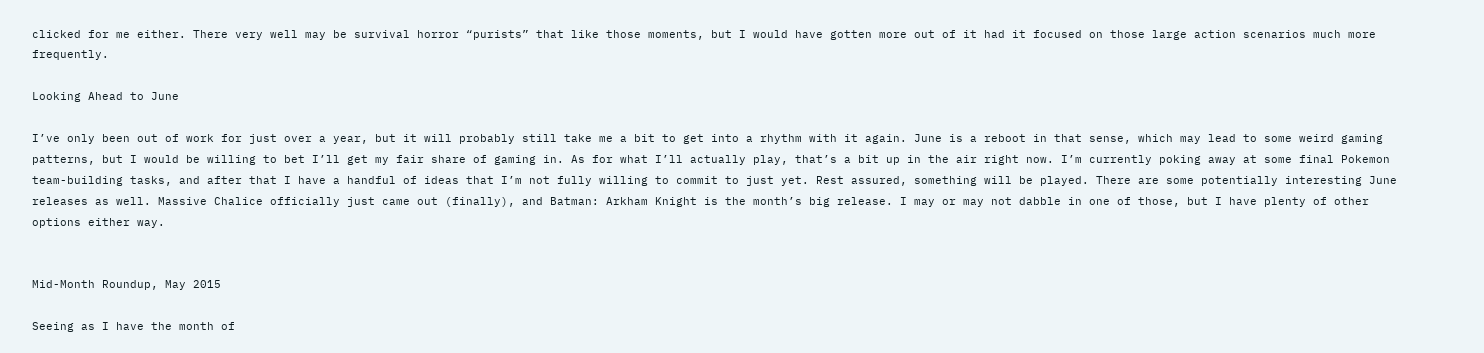clicked for me either. There very well may be survival horror “purists” that like those moments, but I would have gotten more out of it had it focused on those large action scenarios much more frequently.

Looking Ahead to June

I’ve only been out of work for just over a year, but it will probably still take me a bit to get into a rhythm with it again. June is a reboot in that sense, which may lead to some weird gaming patterns, but I would be willing to bet I’ll get my fair share of gaming in. As for what I’ll actually play, that’s a bit up in the air right now. I’m currently poking away at some final Pokemon team-building tasks, and after that I have a handful of ideas that I’m not fully willing to commit to just yet. Rest assured, something will be played. There are some potentially interesting June releases as well. Massive Chalice officially just came out (finally), and Batman: Arkham Knight is the month’s big release. I may or may not dabble in one of those, but I have plenty of other options either way.


Mid-Month Roundup, May 2015

Seeing as I have the month of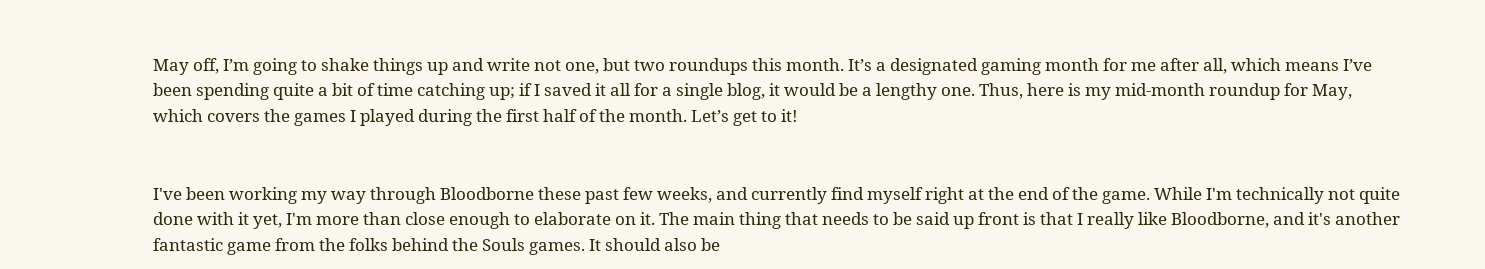May off, I’m going to shake things up and write not one, but two roundups this month. It’s a designated gaming month for me after all, which means I’ve been spending quite a bit of time catching up; if I saved it all for a single blog, it would be a lengthy one. Thus, here is my mid-month roundup for May, which covers the games I played during the first half of the month. Let’s get to it!


I've been working my way through Bloodborne these past few weeks, and currently find myself right at the end of the game. While I'm technically not quite done with it yet, I'm more than close enough to elaborate on it. The main thing that needs to be said up front is that I really like Bloodborne, and it's another fantastic game from the folks behind the Souls games. It should also be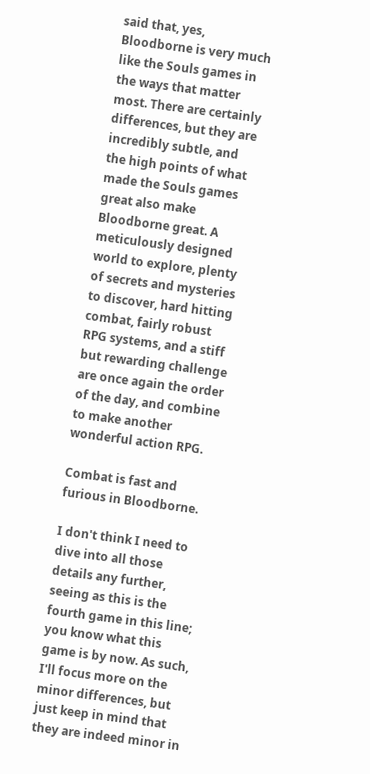said that, yes, Bloodborne is very much like the Souls games in the ways that matter most. There are certainly differences, but they are incredibly subtle, and the high points of what made the Souls games great also make Bloodborne great. A meticulously designed world to explore, plenty of secrets and mysteries to discover, hard hitting combat, fairly robust RPG systems, and a stiff but rewarding challenge are once again the order of the day, and combine to make another wonderful action RPG.

Combat is fast and furious in Bloodborne.

I don't think I need to dive into all those details any further, seeing as this is the fourth game in this line; you know what this game is by now. As such, I'll focus more on the minor differences, but just keep in mind that they are indeed minor in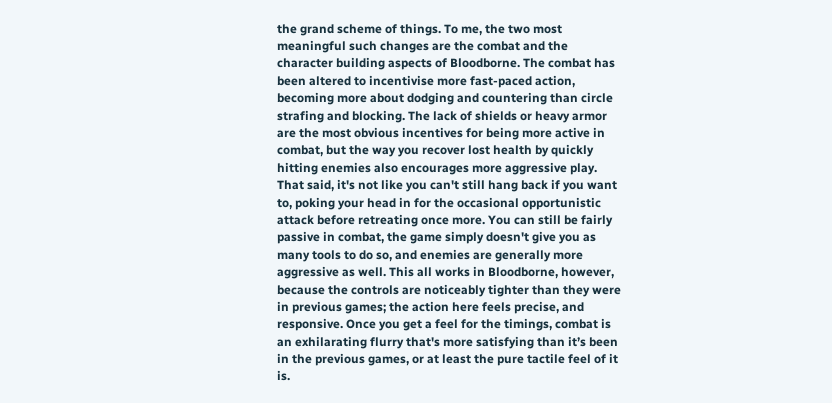the grand scheme of things. To me, the two most meaningful such changes are the combat and the character building aspects of Bloodborne. The combat has been altered to incentivise more fast-paced action, becoming more about dodging and countering than circle strafing and blocking. The lack of shields or heavy armor are the most obvious incentives for being more active in combat, but the way you recover lost health by quickly hitting enemies also encourages more aggressive play. That said, it's not like you can't still hang back if you want to, poking your head in for the occasional opportunistic attack before retreating once more. You can still be fairly passive in combat, the game simply doesn't give you as many tools to do so, and enemies are generally more aggressive as well. This all works in Bloodborne, however, because the controls are noticeably tighter than they were in previous games; the action here feels precise, and responsive. Once you get a feel for the timings, combat is an exhilarating flurry that's more satisfying than it’s been in the previous games, or at least the pure tactile feel of it is.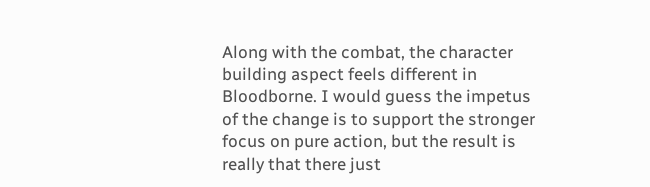Along with the combat, the character building aspect feels different in Bloodborne. I would guess the impetus of the change is to support the stronger focus on pure action, but the result is really that there just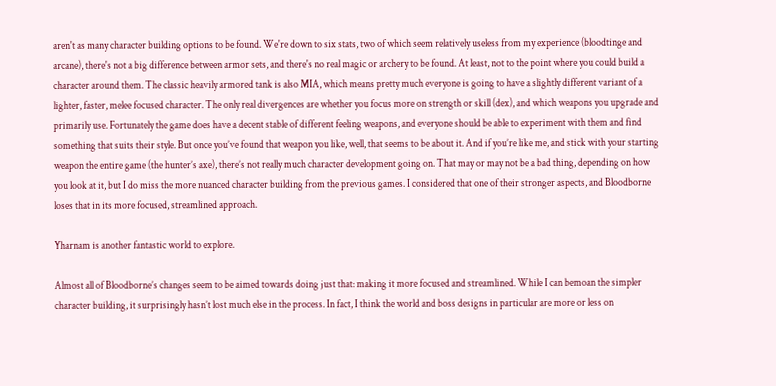aren't as many character building options to be found. We're down to six stats, two of which seem relatively useless from my experience (bloodtinge and arcane), there's not a big difference between armor sets, and there's no real magic or archery to be found. At least, not to the point where you could build a character around them. The classic heavily armored tank is also MIA, which means pretty much everyone is going to have a slightly different variant of a lighter, faster, melee focused character. The only real divergences are whether you focus more on strength or skill (dex), and which weapons you upgrade and primarily use. Fortunately the game does have a decent stable of different feeling weapons, and everyone should be able to experiment with them and find something that suits their style. But once you’ve found that weapon you like, well, that seems to be about it. And if you’re like me, and stick with your starting weapon the entire game (the hunter’s axe), there’s not really much character development going on. That may or may not be a bad thing, depending on how you look at it, but I do miss the more nuanced character building from the previous games. I considered that one of their stronger aspects, and Bloodborne loses that in its more focused, streamlined approach.

Yharnam is another fantastic world to explore.

Almost all of Bloodborne’s changes seem to be aimed towards doing just that: making it more focused and streamlined. While I can bemoan the simpler character building, it surprisingly hasn’t lost much else in the process. In fact, I think the world and boss designs in particular are more or less on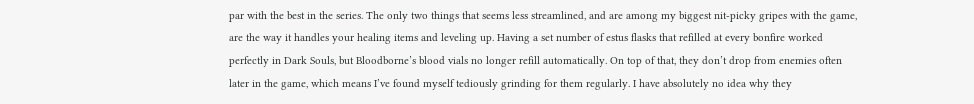par with the best in the series. The only two things that seems less streamlined, and are among my biggest nit-picky gripes with the game, are the way it handles your healing items and leveling up. Having a set number of estus flasks that refilled at every bonfire worked perfectly in Dark Souls, but Bloodborne’s blood vials no longer refill automatically. On top of that, they don’t drop from enemies often later in the game, which means I’ve found myself tediously grinding for them regularly. I have absolutely no idea why they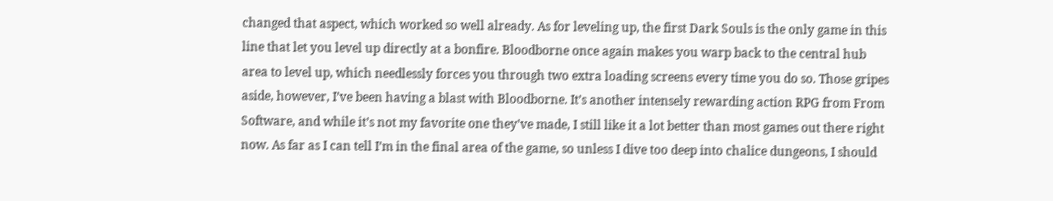changed that aspect, which worked so well already. As for leveling up, the first Dark Souls is the only game in this line that let you level up directly at a bonfire. Bloodborne once again makes you warp back to the central hub area to level up, which needlessly forces you through two extra loading screens every time you do so. Those gripes aside, however, I’ve been having a blast with Bloodborne. It’s another intensely rewarding action RPG from From Software, and while it’s not my favorite one they’ve made, I still like it a lot better than most games out there right now. As far as I can tell I’m in the final area of the game, so unless I dive too deep into chalice dungeons, I should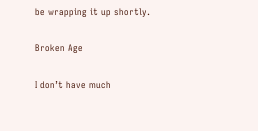be wrapping it up shortly.

Broken Age

I don’t have much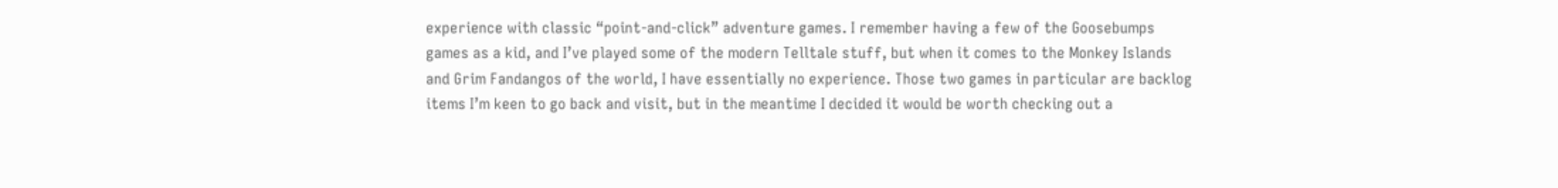experience with classic “point-and-click” adventure games. I remember having a few of the Goosebumps games as a kid, and I’ve played some of the modern Telltale stuff, but when it comes to the Monkey Islands and Grim Fandangos of the world, I have essentially no experience. Those two games in particular are backlog items I’m keen to go back and visit, but in the meantime I decided it would be worth checking out a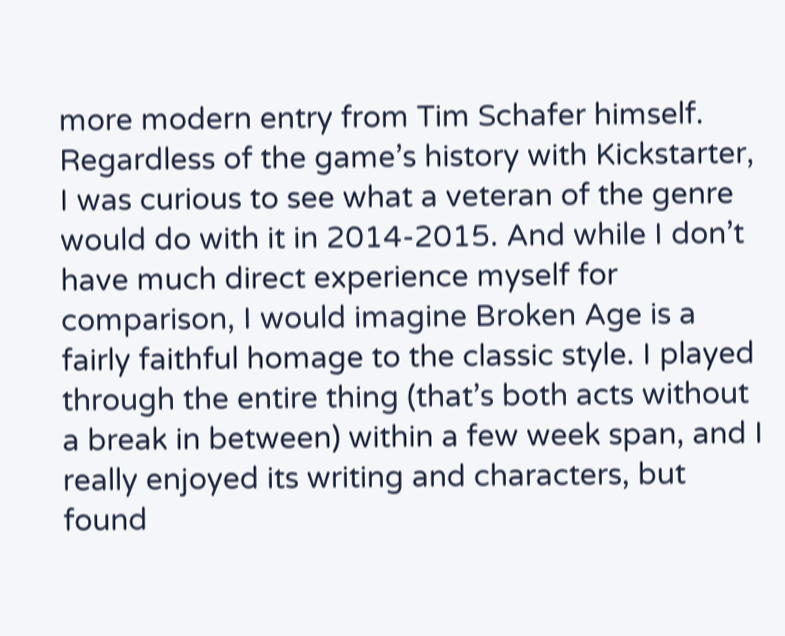more modern entry from Tim Schafer himself. Regardless of the game’s history with Kickstarter, I was curious to see what a veteran of the genre would do with it in 2014-2015. And while I don’t have much direct experience myself for comparison, I would imagine Broken Age is a fairly faithful homage to the classic style. I played through the entire thing (that’s both acts without a break in between) within a few week span, and I really enjoyed its writing and characters, but found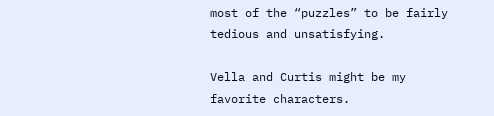most of the “puzzles” to be fairly tedious and unsatisfying.

Vella and Curtis might be my favorite characters.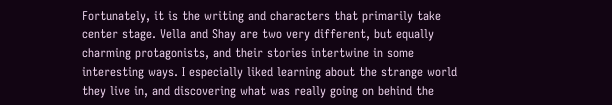Fortunately, it is the writing and characters that primarily take center stage. Vella and Shay are two very different, but equally charming protagonists, and their stories intertwine in some interesting ways. I especially liked learning about the strange world they live in, and discovering what was really going on behind the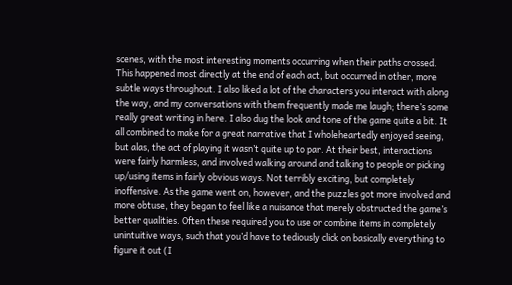scenes, with the most interesting moments occurring when their paths crossed. This happened most directly at the end of each act, but occurred in other, more subtle ways throughout. I also liked a lot of the characters you interact with along the way, and my conversations with them frequently made me laugh; there’s some really great writing in here. I also dug the look and tone of the game quite a bit. It all combined to make for a great narrative that I wholeheartedly enjoyed seeing, but alas, the act of playing it wasn’t quite up to par. At their best, interactions were fairly harmless, and involved walking around and talking to people or picking up/using items in fairly obvious ways. Not terribly exciting, but completely inoffensive. As the game went on, however, and the puzzles got more involved and more obtuse, they began to feel like a nuisance that merely obstructed the game’s better qualities. Often these required you to use or combine items in completely unintuitive ways, such that you’d have to tediously click on basically everything to figure it out (I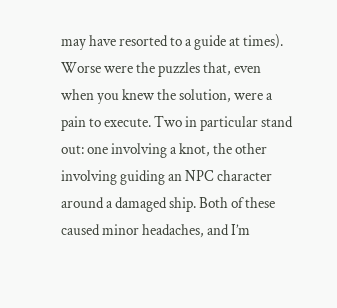may have resorted to a guide at times). Worse were the puzzles that, even when you knew the solution, were a pain to execute. Two in particular stand out: one involving a knot, the other involving guiding an NPC character around a damaged ship. Both of these caused minor headaches, and I’m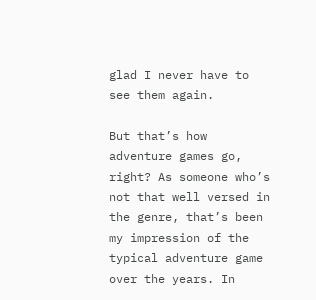glad I never have to see them again.

But that’s how adventure games go, right? As someone who’s not that well versed in the genre, that’s been my impression of the typical adventure game over the years. In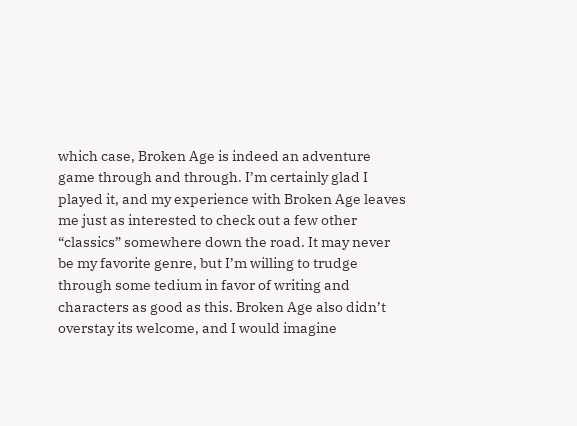which case, Broken Age is indeed an adventure game through and through. I’m certainly glad I played it, and my experience with Broken Age leaves me just as interested to check out a few other “classics” somewhere down the road. It may never be my favorite genre, but I’m willing to trudge through some tedium in favor of writing and characters as good as this. Broken Age also didn’t overstay its welcome, and I would imagine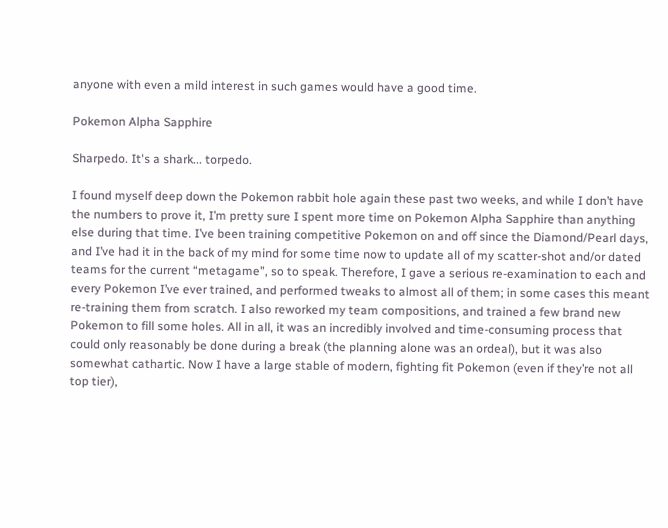anyone with even a mild interest in such games would have a good time.

Pokemon Alpha Sapphire

Sharpedo. It's a shark... torpedo.

I found myself deep down the Pokemon rabbit hole again these past two weeks, and while I don’t have the numbers to prove it, I’m pretty sure I spent more time on Pokemon Alpha Sapphire than anything else during that time. I’ve been training competitive Pokemon on and off since the Diamond/Pearl days, and I’ve had it in the back of my mind for some time now to update all of my scatter-shot and/or dated teams for the current “metagame”, so to speak. Therefore, I gave a serious re-examination to each and every Pokemon I’ve ever trained, and performed tweaks to almost all of them; in some cases this meant re-training them from scratch. I also reworked my team compositions, and trained a few brand new Pokemon to fill some holes. All in all, it was an incredibly involved and time-consuming process that could only reasonably be done during a break (the planning alone was an ordeal), but it was also somewhat cathartic. Now I have a large stable of modern, fighting fit Pokemon (even if they’re not all top tier),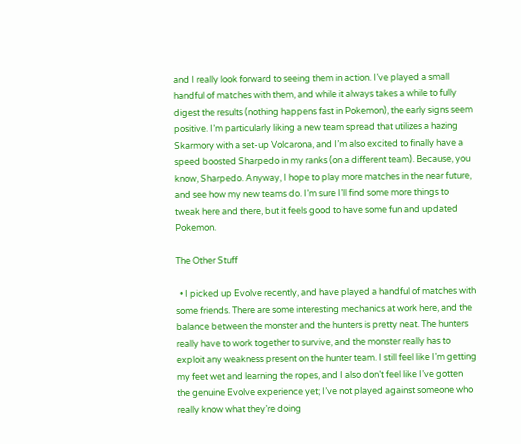and I really look forward to seeing them in action. I’ve played a small handful of matches with them, and while it always takes a while to fully digest the results (nothing happens fast in Pokemon), the early signs seem positive. I’m particularly liking a new team spread that utilizes a hazing Skarmory with a set-up Volcarona, and I’m also excited to finally have a speed boosted Sharpedo in my ranks (on a different team). Because, you know, Sharpedo. Anyway, I hope to play more matches in the near future, and see how my new teams do. I’m sure I’ll find some more things to tweak here and there, but it feels good to have some fun and updated Pokemon.

The Other Stuff

  • I picked up Evolve recently, and have played a handful of matches with some friends. There are some interesting mechanics at work here, and the balance between the monster and the hunters is pretty neat. The hunters really have to work together to survive, and the monster really has to exploit any weakness present on the hunter team. I still feel like I’m getting my feet wet and learning the ropes, and I also don’t feel like I’ve gotten the genuine Evolve experience yet; I’ve not played against someone who really know what they’re doing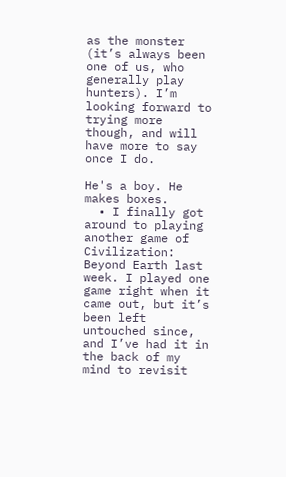as the monster (it’s always been one of us, who generally play hunters). I’m looking forward to trying more though, and will have more to say once I do.

He's a boy. He makes boxes.
  • I finally got around to playing another game of Civilization: Beyond Earth last week. I played one game right when it came out, but it’s been left untouched since, and I’ve had it in the back of my mind to revisit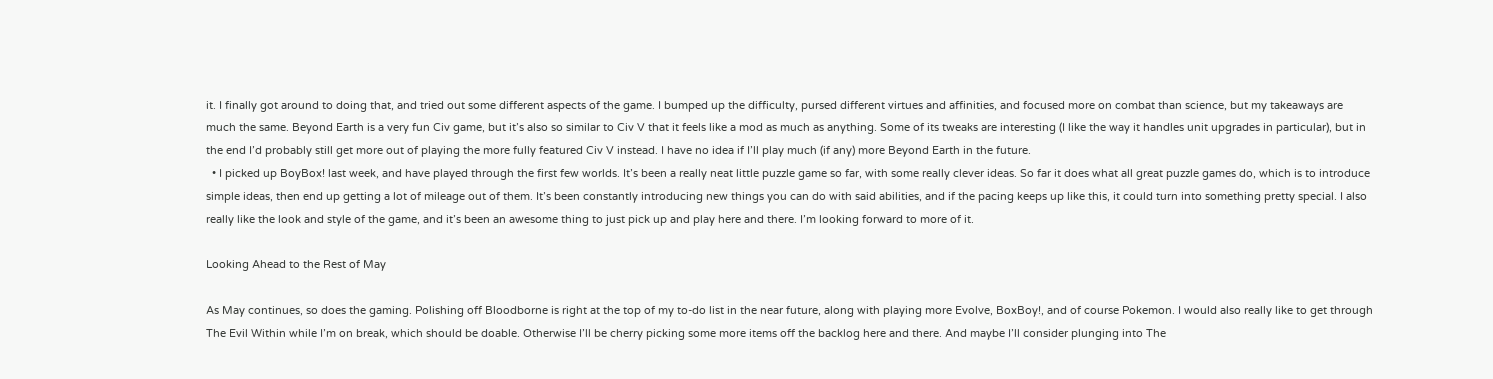it. I finally got around to doing that, and tried out some different aspects of the game. I bumped up the difficulty, pursed different virtues and affinities, and focused more on combat than science, but my takeaways are much the same. Beyond Earth is a very fun Civ game, but it’s also so similar to Civ V that it feels like a mod as much as anything. Some of its tweaks are interesting (I like the way it handles unit upgrades in particular), but in the end I’d probably still get more out of playing the more fully featured Civ V instead. I have no idea if I’ll play much (if any) more Beyond Earth in the future.
  • I picked up BoyBox! last week, and have played through the first few worlds. It’s been a really neat little puzzle game so far, with some really clever ideas. So far it does what all great puzzle games do, which is to introduce simple ideas, then end up getting a lot of mileage out of them. It’s been constantly introducing new things you can do with said abilities, and if the pacing keeps up like this, it could turn into something pretty special. I also really like the look and style of the game, and it’s been an awesome thing to just pick up and play here and there. I’m looking forward to more of it.

Looking Ahead to the Rest of May

As May continues, so does the gaming. Polishing off Bloodborne is right at the top of my to-do list in the near future, along with playing more Evolve, BoxBoy!, and of course Pokemon. I would also really like to get through The Evil Within while I’m on break, which should be doable. Otherwise I’ll be cherry picking some more items off the backlog here and there. And maybe I’ll consider plunging into The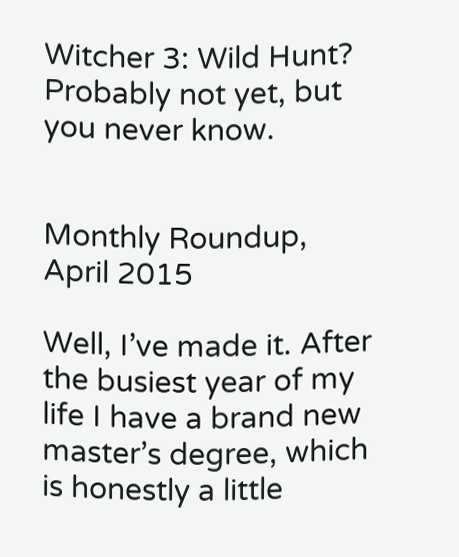Witcher 3: Wild Hunt? Probably not yet, but you never know.


Monthly Roundup, April 2015

Well, I’ve made it. After the busiest year of my life I have a brand new master’s degree, which is honestly a little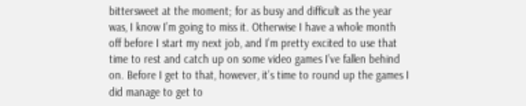bittersweet at the moment; for as busy and difficult as the year was, I know I’m going to miss it. Otherwise I have a whole month off before I start my next job, and I’m pretty excited to use that time to rest and catch up on some video games I’ve fallen behind on. Before I get to that, however, it’s time to round up the games I did manage to get to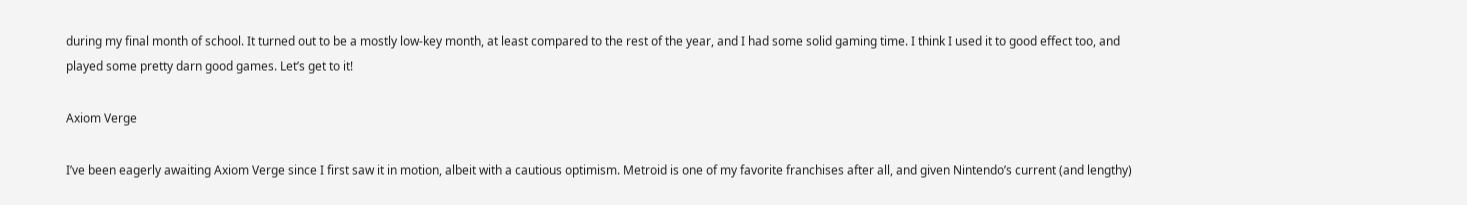during my final month of school. It turned out to be a mostly low-key month, at least compared to the rest of the year, and I had some solid gaming time. I think I used it to good effect too, and played some pretty darn good games. Let’s get to it!

Axiom Verge

I’ve been eagerly awaiting Axiom Verge since I first saw it in motion, albeit with a cautious optimism. Metroid is one of my favorite franchises after all, and given Nintendo’s current (and lengthy)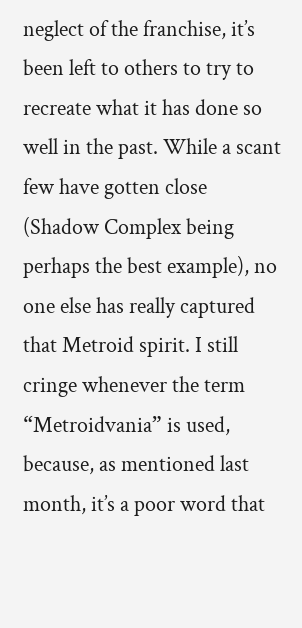neglect of the franchise, it’s been left to others to try to recreate what it has done so well in the past. While a scant few have gotten close (Shadow Complex being perhaps the best example), no one else has really captured that Metroid spirit. I still cringe whenever the term “Metroidvania” is used, because, as mentioned last month, it’s a poor word that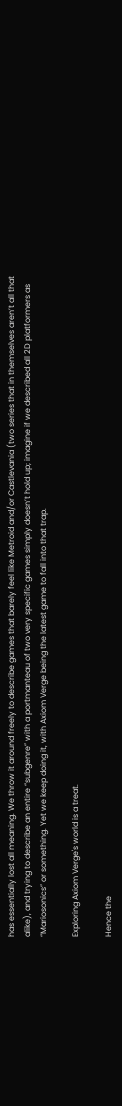has essentially lost all meaning. We throw it around freely to describe games that barely feel like Metroid and/or Castlevania (two series that in themselves aren’t all that alike), and trying to describe an entire “subgenre” with a portmanteau of two very specific games simply doesn’t hold up; imagine if we described all 2D platformers as “Mariosonics” or something. Yet we keep doing it, with Axiom Verge being the latest game to fall into that trap.

Exploring Axiom Verge's world is a treat.

Hence the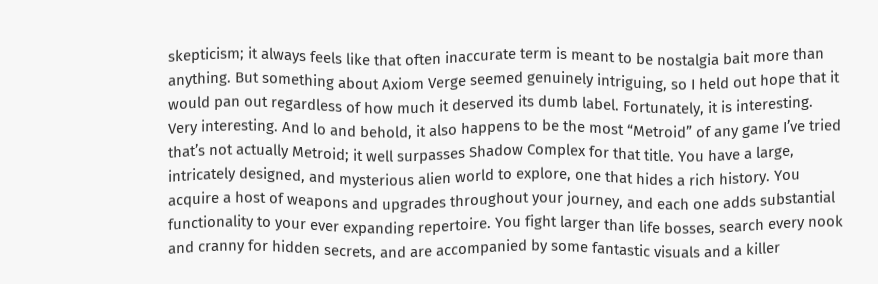skepticism; it always feels like that often inaccurate term is meant to be nostalgia bait more than anything. But something about Axiom Verge seemed genuinely intriguing, so I held out hope that it would pan out regardless of how much it deserved its dumb label. Fortunately, it is interesting. Very interesting. And lo and behold, it also happens to be the most “Metroid” of any game I’ve tried that’s not actually Metroid; it well surpasses Shadow Complex for that title. You have a large, intricately designed, and mysterious alien world to explore, one that hides a rich history. You acquire a host of weapons and upgrades throughout your journey, and each one adds substantial functionality to your ever expanding repertoire. You fight larger than life bosses, search every nook and cranny for hidden secrets, and are accompanied by some fantastic visuals and a killer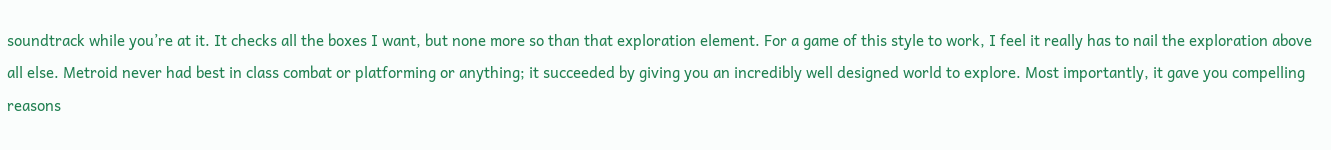soundtrack while you’re at it. It checks all the boxes I want, but none more so than that exploration element. For a game of this style to work, I feel it really has to nail the exploration above all else. Metroid never had best in class combat or platforming or anything; it succeeded by giving you an incredibly well designed world to explore. Most importantly, it gave you compelling reasons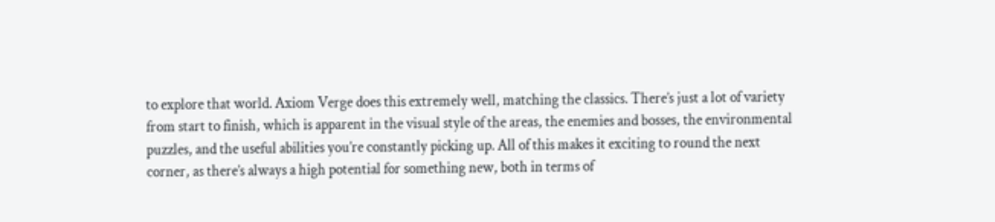to explore that world. Axiom Verge does this extremely well, matching the classics. There’s just a lot of variety from start to finish, which is apparent in the visual style of the areas, the enemies and bosses, the environmental puzzles, and the useful abilities you’re constantly picking up. All of this makes it exciting to round the next corner, as there’s always a high potential for something new, both in terms of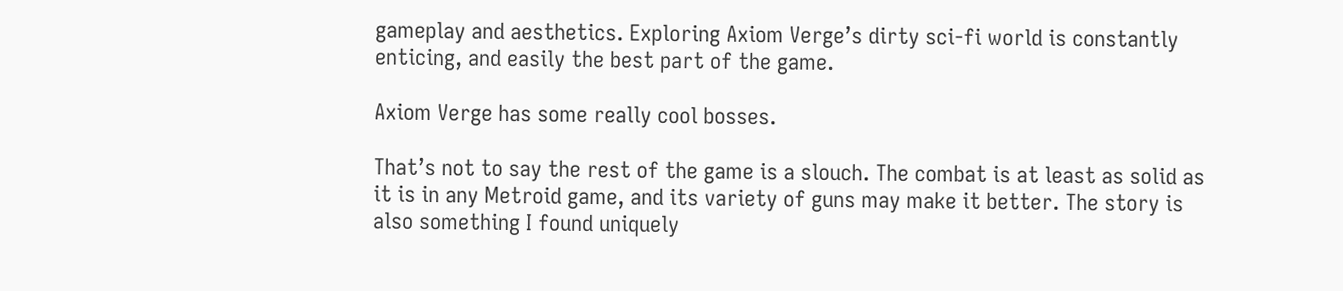gameplay and aesthetics. Exploring Axiom Verge’s dirty sci-fi world is constantly enticing, and easily the best part of the game.

Axiom Verge has some really cool bosses.

That’s not to say the rest of the game is a slouch. The combat is at least as solid as it is in any Metroid game, and its variety of guns may make it better. The story is also something I found uniquely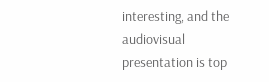interesting, and the audiovisual presentation is top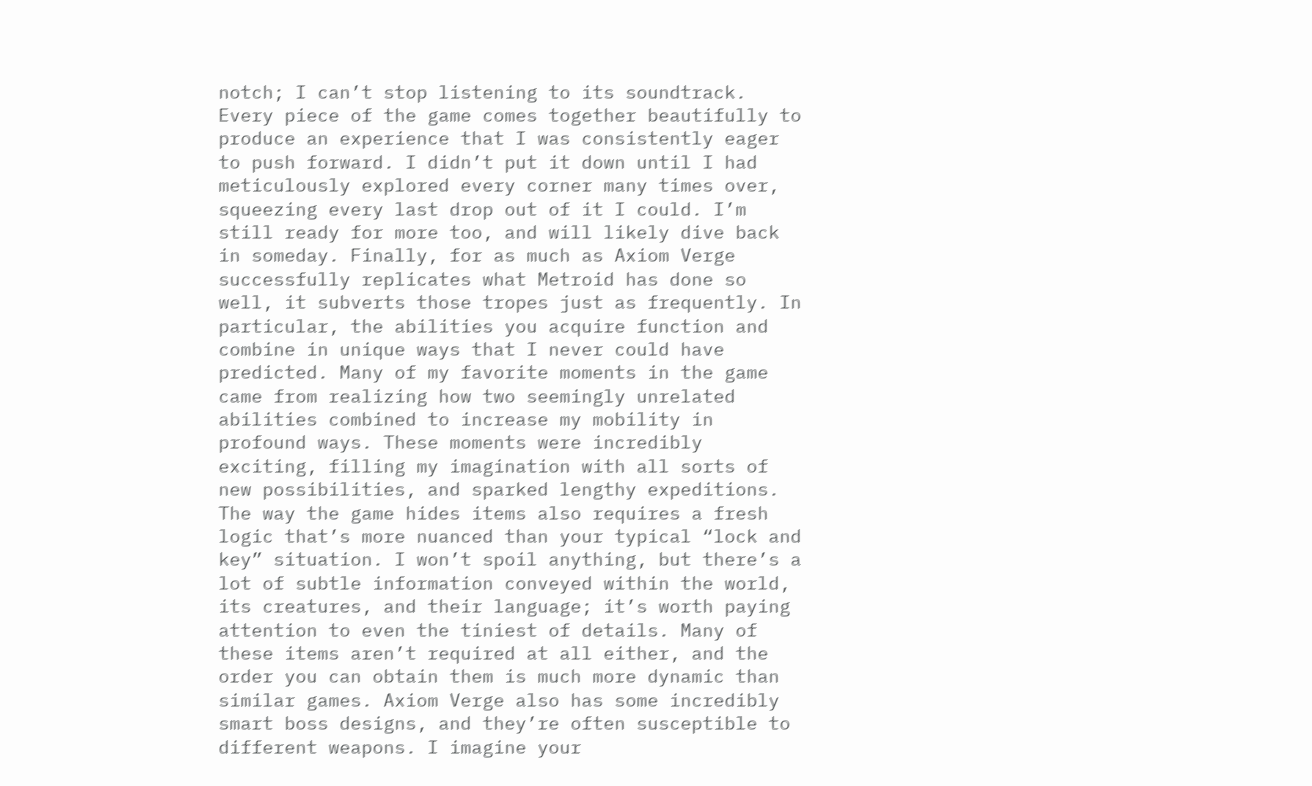notch; I can’t stop listening to its soundtrack. Every piece of the game comes together beautifully to produce an experience that I was consistently eager to push forward. I didn’t put it down until I had meticulously explored every corner many times over, squeezing every last drop out of it I could. I’m still ready for more too, and will likely dive back in someday. Finally, for as much as Axiom Verge successfully replicates what Metroid has done so well, it subverts those tropes just as frequently. In particular, the abilities you acquire function and combine in unique ways that I never could have predicted. Many of my favorite moments in the game came from realizing how two seemingly unrelated abilities combined to increase my mobility in profound ways. These moments were incredibly exciting, filling my imagination with all sorts of new possibilities, and sparked lengthy expeditions. The way the game hides items also requires a fresh logic that’s more nuanced than your typical “lock and key” situation. I won’t spoil anything, but there’s a lot of subtle information conveyed within the world, its creatures, and their language; it’s worth paying attention to even the tiniest of details. Many of these items aren’t required at all either, and the order you can obtain them is much more dynamic than similar games. Axiom Verge also has some incredibly smart boss designs, and they’re often susceptible to different weapons. I imagine your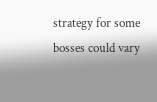strategy for some bosses could vary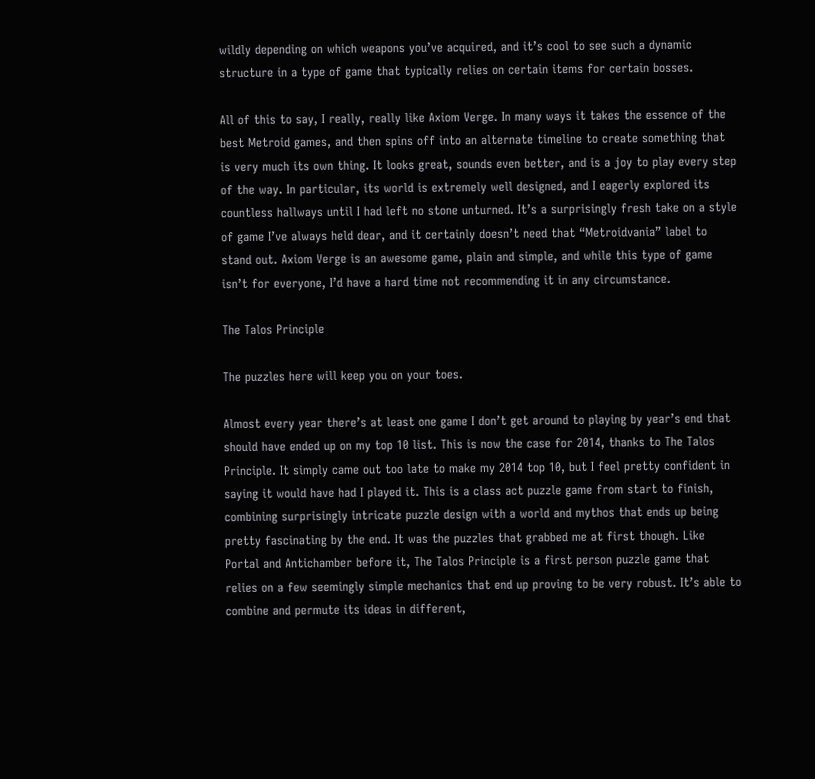wildly depending on which weapons you’ve acquired, and it’s cool to see such a dynamic structure in a type of game that typically relies on certain items for certain bosses.

All of this to say, I really, really like Axiom Verge. In many ways it takes the essence of the best Metroid games, and then spins off into an alternate timeline to create something that is very much its own thing. It looks great, sounds even better, and is a joy to play every step of the way. In particular, its world is extremely well designed, and I eagerly explored its countless hallways until I had left no stone unturned. It’s a surprisingly fresh take on a style of game I’ve always held dear, and it certainly doesn’t need that “Metroidvania” label to stand out. Axiom Verge is an awesome game, plain and simple, and while this type of game isn’t for everyone, I’d have a hard time not recommending it in any circumstance.

The Talos Principle

The puzzles here will keep you on your toes.

Almost every year there’s at least one game I don’t get around to playing by year’s end that should have ended up on my top 10 list. This is now the case for 2014, thanks to The Talos Principle. It simply came out too late to make my 2014 top 10, but I feel pretty confident in saying it would have had I played it. This is a class act puzzle game from start to finish, combining surprisingly intricate puzzle design with a world and mythos that ends up being pretty fascinating by the end. It was the puzzles that grabbed me at first though. Like Portal and Antichamber before it, The Talos Principle is a first person puzzle game that relies on a few seemingly simple mechanics that end up proving to be very robust. It’s able to combine and permute its ideas in different,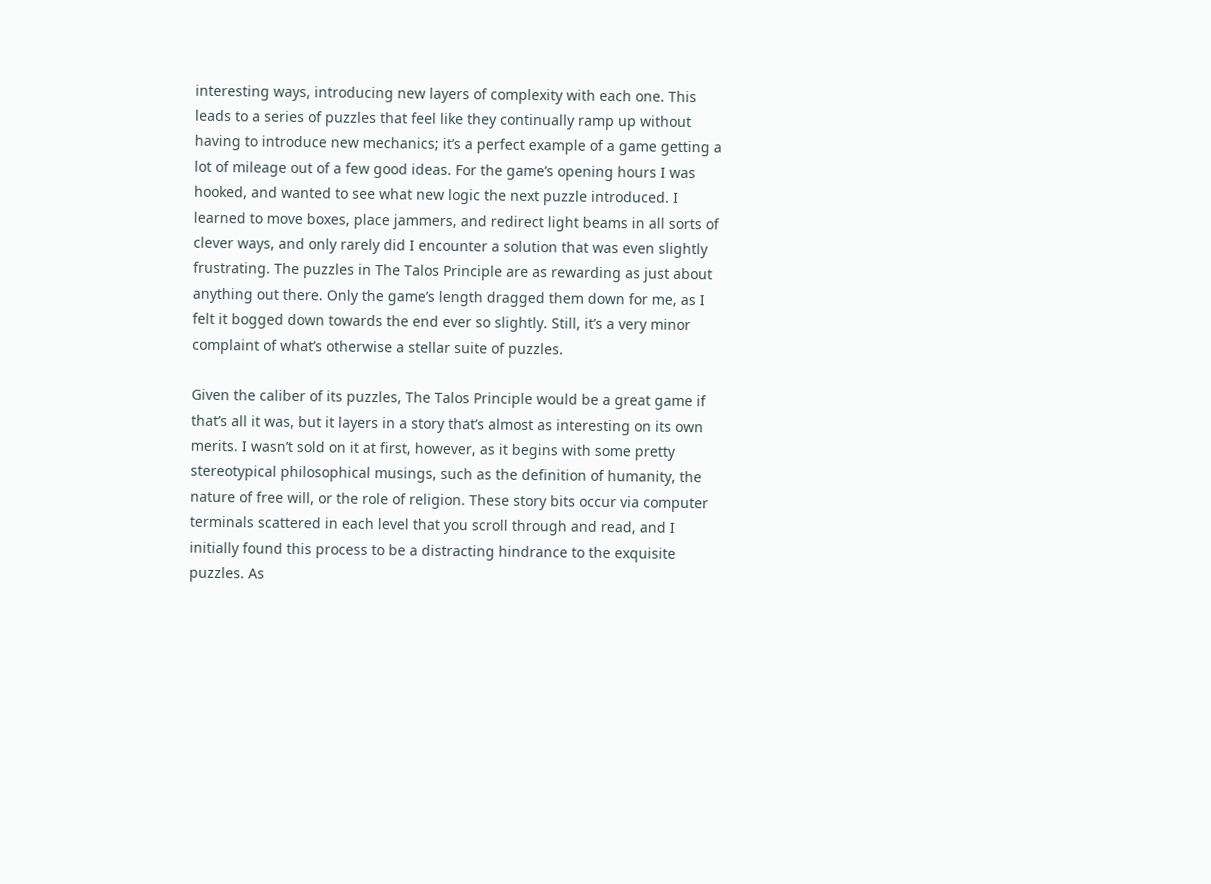interesting ways, introducing new layers of complexity with each one. This leads to a series of puzzles that feel like they continually ramp up without having to introduce new mechanics; it’s a perfect example of a game getting a lot of mileage out of a few good ideas. For the game’s opening hours I was hooked, and wanted to see what new logic the next puzzle introduced. I learned to move boxes, place jammers, and redirect light beams in all sorts of clever ways, and only rarely did I encounter a solution that was even slightly frustrating. The puzzles in The Talos Principle are as rewarding as just about anything out there. Only the game’s length dragged them down for me, as I felt it bogged down towards the end ever so slightly. Still, it’s a very minor complaint of what’s otherwise a stellar suite of puzzles.

Given the caliber of its puzzles, The Talos Principle would be a great game if that’s all it was, but it layers in a story that’s almost as interesting on its own merits. I wasn’t sold on it at first, however, as it begins with some pretty stereotypical philosophical musings, such as the definition of humanity, the nature of free will, or the role of religion. These story bits occur via computer terminals scattered in each level that you scroll through and read, and I initially found this process to be a distracting hindrance to the exquisite puzzles. As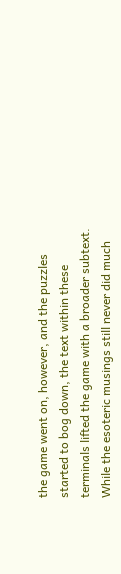the game went on, however, and the puzzles started to bog down, the text within these terminals lifted the game with a broader subtext. While the esoteric musings still never did much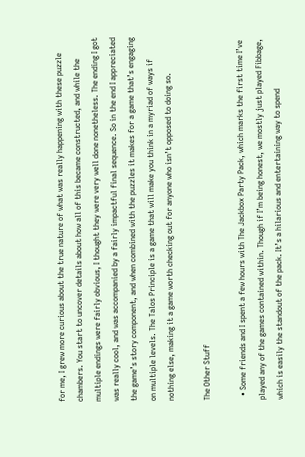for me, I grew more curious about the true nature of what was really happening with these puzzle chambers. You start to uncover details about how all of this became constructed, and while the multiple endings were fairly obvious, I thought they were very well done nonetheless. The ending I got was really cool, and was accompanied by a fairly impactful final sequence. So in the end I appreciated the game’s story component, and when combined with the puzzles it makes for a game that’s engaging on multiple levels. The Talos Principle is a game that will make you think in a myriad of ways if nothing else, making it a game worth checking out for anyone who isn’t opposed to doing so.

The Other Stuff

  • Some friends and I spent a few hours with The Jackbox Party Pack, which marks the first time I’ve played any of the games contained within. Though if I’m being honest, we mostly just played Fibbage, which is easily the standout of the pack. It’s a hilarious and entertaining way to spend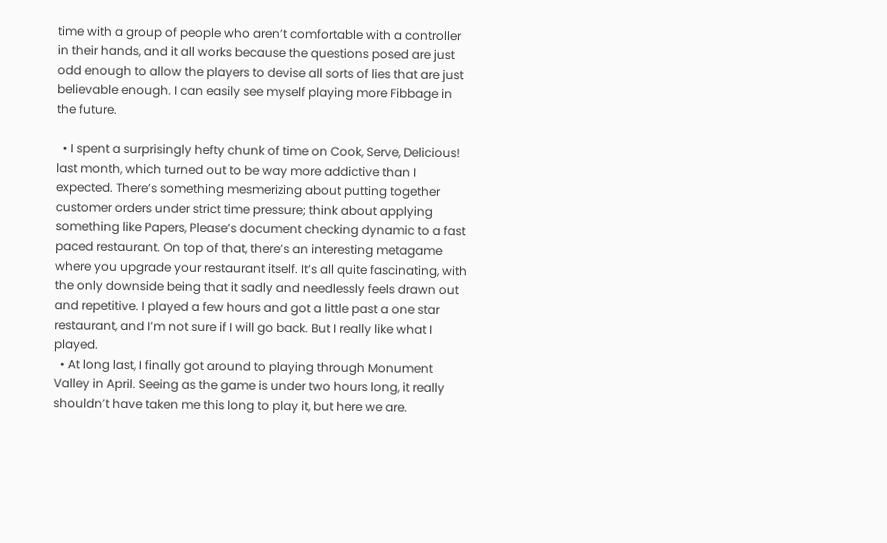time with a group of people who aren’t comfortable with a controller in their hands, and it all works because the questions posed are just odd enough to allow the players to devise all sorts of lies that are just believable enough. I can easily see myself playing more Fibbage in the future.

  • I spent a surprisingly hefty chunk of time on Cook, Serve, Delicious! last month, which turned out to be way more addictive than I expected. There’s something mesmerizing about putting together customer orders under strict time pressure; think about applying something like Papers, Please’s document checking dynamic to a fast paced restaurant. On top of that, there’s an interesting metagame where you upgrade your restaurant itself. It’s all quite fascinating, with the only downside being that it sadly and needlessly feels drawn out and repetitive. I played a few hours and got a little past a one star restaurant, and I’m not sure if I will go back. But I really like what I played.
  • At long last, I finally got around to playing through Monument Valley in April. Seeing as the game is under two hours long, it really shouldn’t have taken me this long to play it, but here we are.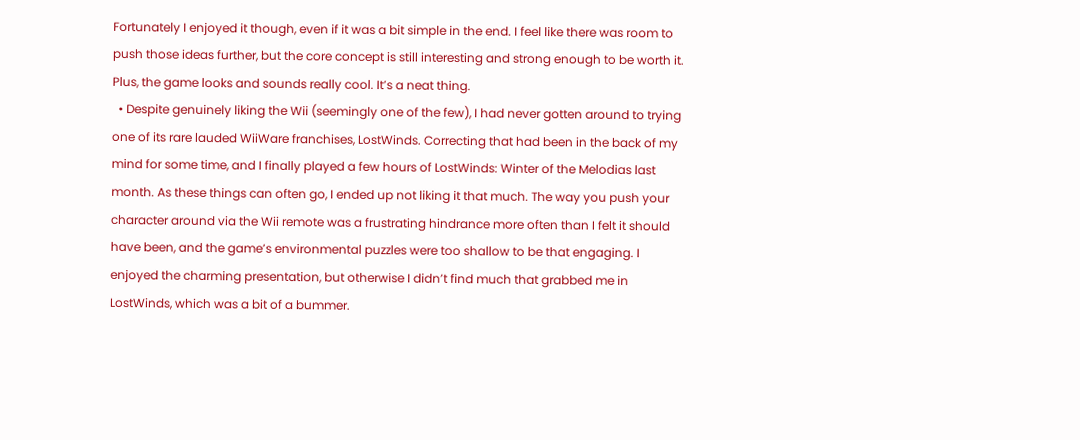Fortunately I enjoyed it though, even if it was a bit simple in the end. I feel like there was room to push those ideas further, but the core concept is still interesting and strong enough to be worth it. Plus, the game looks and sounds really cool. It’s a neat thing.
  • Despite genuinely liking the Wii (seemingly one of the few), I had never gotten around to trying one of its rare lauded WiiWare franchises, LostWinds. Correcting that had been in the back of my mind for some time, and I finally played a few hours of LostWinds: Winter of the Melodias last month. As these things can often go, I ended up not liking it that much. The way you push your character around via the Wii remote was a frustrating hindrance more often than I felt it should have been, and the game’s environmental puzzles were too shallow to be that engaging. I enjoyed the charming presentation, but otherwise I didn’t find much that grabbed me in LostWinds, which was a bit of a bummer.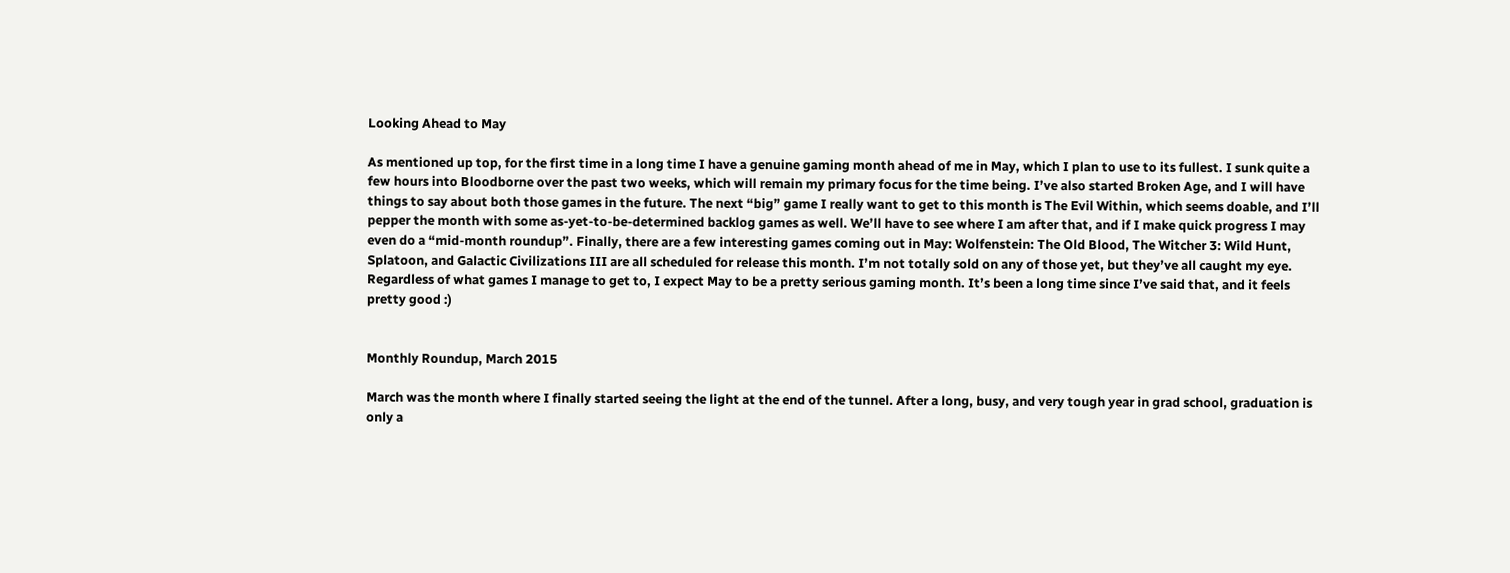Looking Ahead to May

As mentioned up top, for the first time in a long time I have a genuine gaming month ahead of me in May, which I plan to use to its fullest. I sunk quite a few hours into Bloodborne over the past two weeks, which will remain my primary focus for the time being. I’ve also started Broken Age, and I will have things to say about both those games in the future. The next “big” game I really want to get to this month is The Evil Within, which seems doable, and I’ll pepper the month with some as-yet-to-be-determined backlog games as well. We’ll have to see where I am after that, and if I make quick progress I may even do a “mid-month roundup”. Finally, there are a few interesting games coming out in May: Wolfenstein: The Old Blood, The Witcher 3: Wild Hunt, Splatoon, and Galactic Civilizations III are all scheduled for release this month. I’m not totally sold on any of those yet, but they’ve all caught my eye. Regardless of what games I manage to get to, I expect May to be a pretty serious gaming month. It’s been a long time since I’ve said that, and it feels pretty good :)


Monthly Roundup, March 2015

March was the month where I finally started seeing the light at the end of the tunnel. After a long, busy, and very tough year in grad school, graduation is only a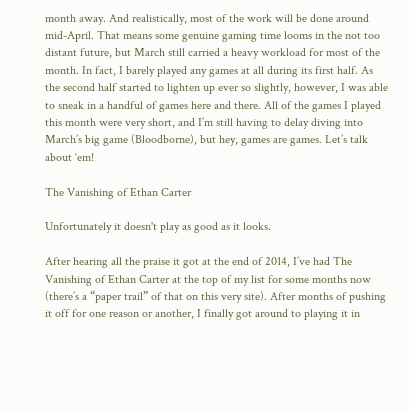month away. And realistically, most of the work will be done around mid-April. That means some genuine gaming time looms in the not too distant future, but March still carried a heavy workload for most of the month. In fact, I barely played any games at all during its first half. As the second half started to lighten up ever so slightly, however, I was able to sneak in a handful of games here and there. All of the games I played this month were very short, and I’m still having to delay diving into March’s big game (Bloodborne), but hey, games are games. Let’s talk about ‘em!

The Vanishing of Ethan Carter

Unfortunately it doesn't play as good as it looks.

After hearing all the praise it got at the end of 2014, I’ve had The Vanishing of Ethan Carter at the top of my list for some months now (there’s a “paper trail” of that on this very site). After months of pushing it off for one reason or another, I finally got around to playing it in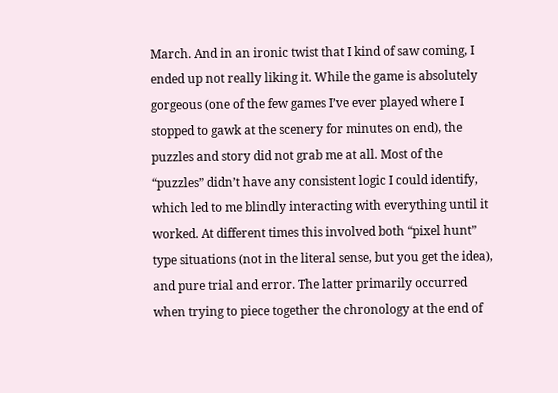March. And in an ironic twist that I kind of saw coming, I ended up not really liking it. While the game is absolutely gorgeous (one of the few games I’ve ever played where I stopped to gawk at the scenery for minutes on end), the puzzles and story did not grab me at all. Most of the “puzzles” didn’t have any consistent logic I could identify, which led to me blindly interacting with everything until it worked. At different times this involved both “pixel hunt” type situations (not in the literal sense, but you get the idea), and pure trial and error. The latter primarily occurred when trying to piece together the chronology at the end of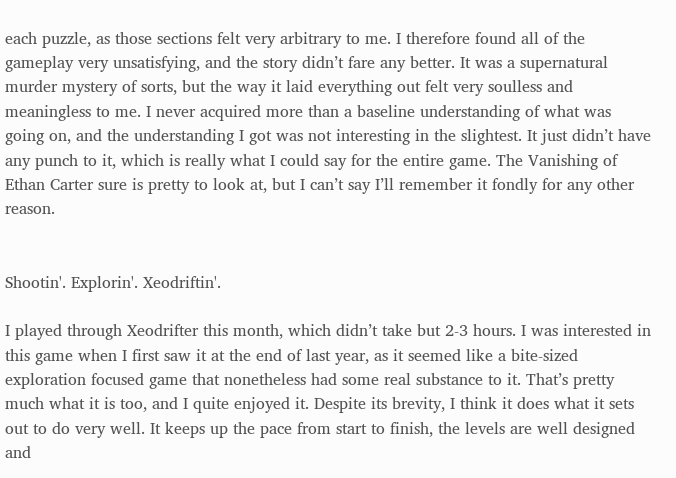each puzzle, as those sections felt very arbitrary to me. I therefore found all of the gameplay very unsatisfying, and the story didn’t fare any better. It was a supernatural murder mystery of sorts, but the way it laid everything out felt very soulless and meaningless to me. I never acquired more than a baseline understanding of what was going on, and the understanding I got was not interesting in the slightest. It just didn’t have any punch to it, which is really what I could say for the entire game. The Vanishing of Ethan Carter sure is pretty to look at, but I can’t say I’ll remember it fondly for any other reason.


Shootin'. Explorin'. Xeodriftin'.

I played through Xeodrifter this month, which didn’t take but 2-3 hours. I was interested in this game when I first saw it at the end of last year, as it seemed like a bite-sized exploration focused game that nonetheless had some real substance to it. That’s pretty much what it is too, and I quite enjoyed it. Despite its brevity, I think it does what it sets out to do very well. It keeps up the pace from start to finish, the levels are well designed and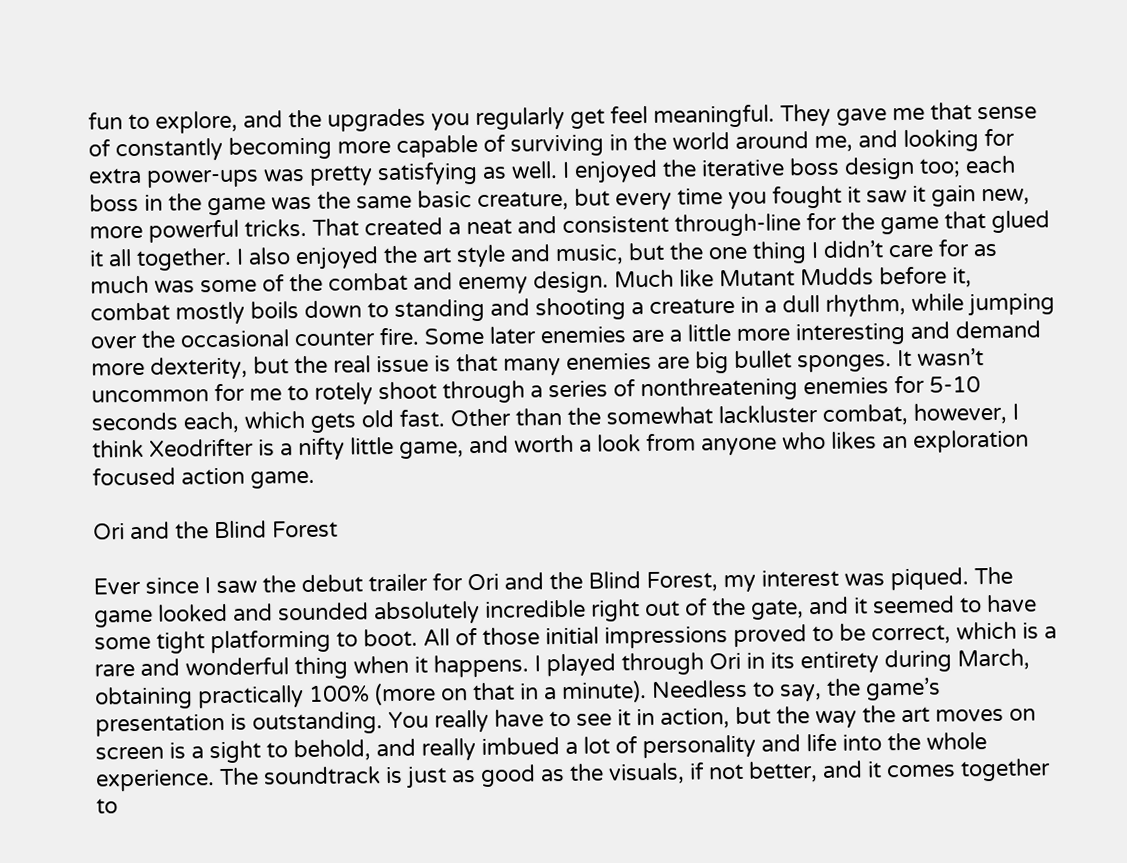fun to explore, and the upgrades you regularly get feel meaningful. They gave me that sense of constantly becoming more capable of surviving in the world around me, and looking for extra power-ups was pretty satisfying as well. I enjoyed the iterative boss design too; each boss in the game was the same basic creature, but every time you fought it saw it gain new, more powerful tricks. That created a neat and consistent through-line for the game that glued it all together. I also enjoyed the art style and music, but the one thing I didn’t care for as much was some of the combat and enemy design. Much like Mutant Mudds before it, combat mostly boils down to standing and shooting a creature in a dull rhythm, while jumping over the occasional counter fire. Some later enemies are a little more interesting and demand more dexterity, but the real issue is that many enemies are big bullet sponges. It wasn’t uncommon for me to rotely shoot through a series of nonthreatening enemies for 5-10 seconds each, which gets old fast. Other than the somewhat lackluster combat, however, I think Xeodrifter is a nifty little game, and worth a look from anyone who likes an exploration focused action game.

Ori and the Blind Forest

Ever since I saw the debut trailer for Ori and the Blind Forest, my interest was piqued. The game looked and sounded absolutely incredible right out of the gate, and it seemed to have some tight platforming to boot. All of those initial impressions proved to be correct, which is a rare and wonderful thing when it happens. I played through Ori in its entirety during March, obtaining practically 100% (more on that in a minute). Needless to say, the game’s presentation is outstanding. You really have to see it in action, but the way the art moves on screen is a sight to behold, and really imbued a lot of personality and life into the whole experience. The soundtrack is just as good as the visuals, if not better, and it comes together to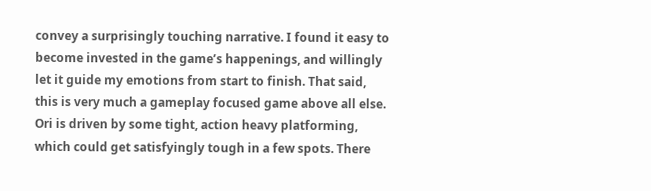convey a surprisingly touching narrative. I found it easy to become invested in the game’s happenings, and willingly let it guide my emotions from start to finish. That said, this is very much a gameplay focused game above all else. Ori is driven by some tight, action heavy platforming, which could get satisfyingly tough in a few spots. There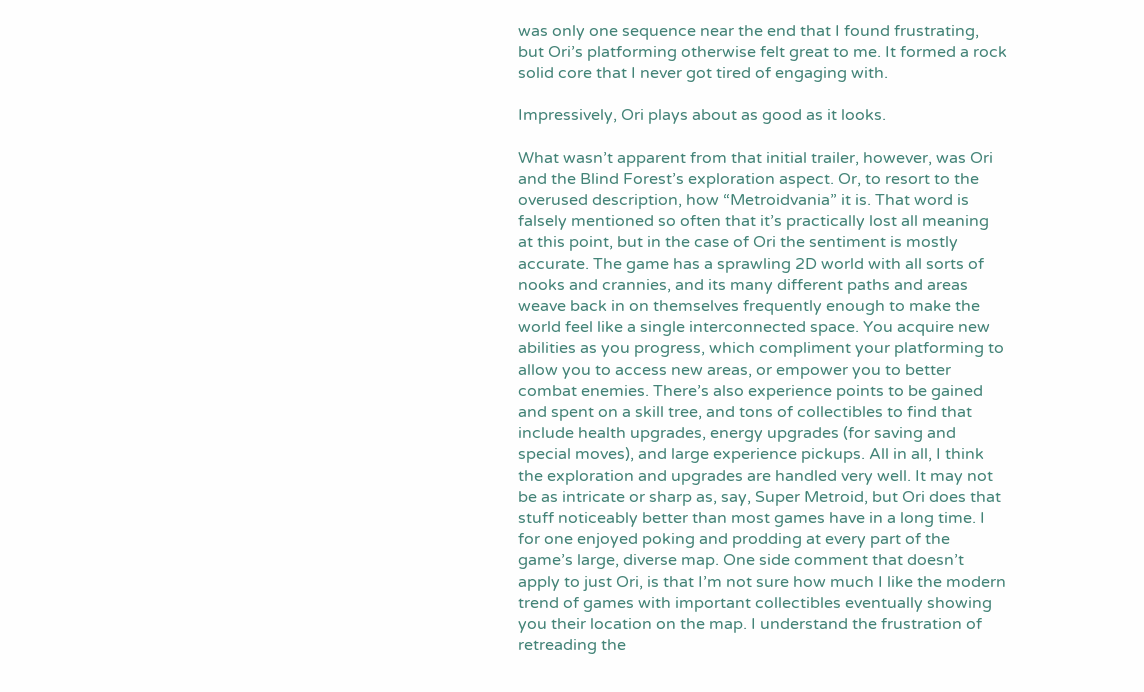was only one sequence near the end that I found frustrating, but Ori’s platforming otherwise felt great to me. It formed a rock solid core that I never got tired of engaging with.

Impressively, Ori plays about as good as it looks.

What wasn’t apparent from that initial trailer, however, was Ori and the Blind Forest’s exploration aspect. Or, to resort to the overused description, how “Metroidvania” it is. That word is falsely mentioned so often that it’s practically lost all meaning at this point, but in the case of Ori the sentiment is mostly accurate. The game has a sprawling 2D world with all sorts of nooks and crannies, and its many different paths and areas weave back in on themselves frequently enough to make the world feel like a single interconnected space. You acquire new abilities as you progress, which compliment your platforming to allow you to access new areas, or empower you to better combat enemies. There’s also experience points to be gained and spent on a skill tree, and tons of collectibles to find that include health upgrades, energy upgrades (for saving and special moves), and large experience pickups. All in all, I think the exploration and upgrades are handled very well. It may not be as intricate or sharp as, say, Super Metroid, but Ori does that stuff noticeably better than most games have in a long time. I for one enjoyed poking and prodding at every part of the game’s large, diverse map. One side comment that doesn’t apply to just Ori, is that I’m not sure how much I like the modern trend of games with important collectibles eventually showing you their location on the map. I understand the frustration of retreading the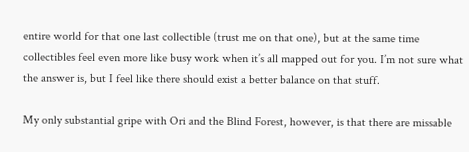entire world for that one last collectible (trust me on that one), but at the same time collectibles feel even more like busy work when it’s all mapped out for you. I’m not sure what the answer is, but I feel like there should exist a better balance on that stuff.

My only substantial gripe with Ori and the Blind Forest, however, is that there are missable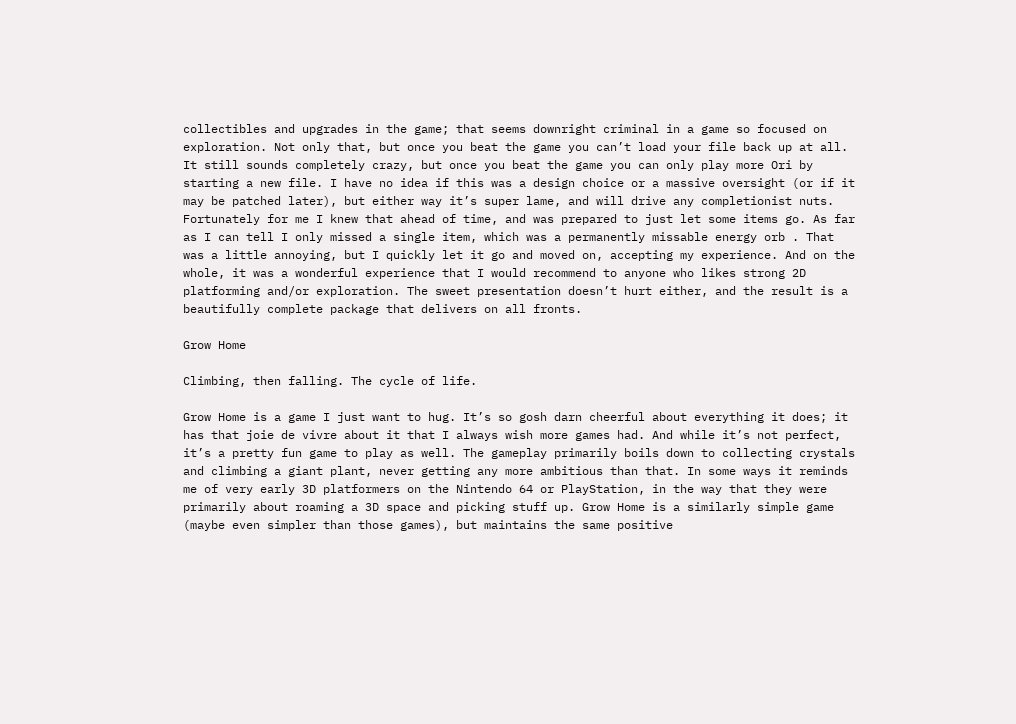collectibles and upgrades in the game; that seems downright criminal in a game so focused on exploration. Not only that, but once you beat the game you can’t load your file back up at all. It still sounds completely crazy, but once you beat the game you can only play more Ori by starting a new file. I have no idea if this was a design choice or a massive oversight (or if it may be patched later), but either way it’s super lame, and will drive any completionist nuts. Fortunately for me I knew that ahead of time, and was prepared to just let some items go. As far as I can tell I only missed a single item, which was a permanently missable energy orb . That was a little annoying, but I quickly let it go and moved on, accepting my experience. And on the whole, it was a wonderful experience that I would recommend to anyone who likes strong 2D platforming and/or exploration. The sweet presentation doesn’t hurt either, and the result is a beautifully complete package that delivers on all fronts.

Grow Home

Climbing, then falling. The cycle of life.

Grow Home is a game I just want to hug. It’s so gosh darn cheerful about everything it does; it has that joie de vivre about it that I always wish more games had. And while it’s not perfect, it’s a pretty fun game to play as well. The gameplay primarily boils down to collecting crystals and climbing a giant plant, never getting any more ambitious than that. In some ways it reminds me of very early 3D platformers on the Nintendo 64 or PlayStation, in the way that they were primarily about roaming a 3D space and picking stuff up. Grow Home is a similarly simple game (maybe even simpler than those games), but maintains the same positive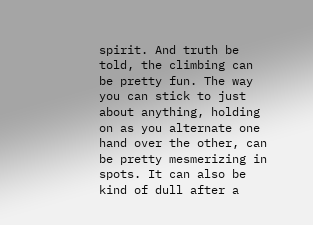spirit. And truth be told, the climbing can be pretty fun. The way you can stick to just about anything, holding on as you alternate one hand over the other, can be pretty mesmerizing in spots. It can also be kind of dull after a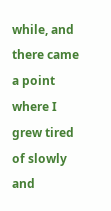while, and there came a point where I grew tired of slowly and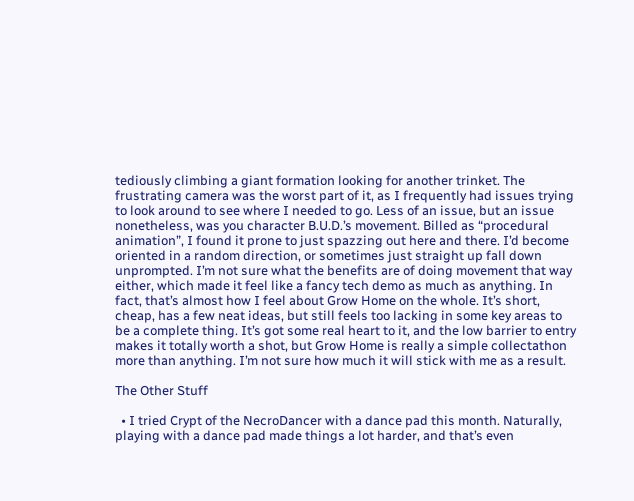tediously climbing a giant formation looking for another trinket. The frustrating camera was the worst part of it, as I frequently had issues trying to look around to see where I needed to go. Less of an issue, but an issue nonetheless, was you character B.U.D.’s movement. Billed as “procedural animation”, I found it prone to just spazzing out here and there. I’d become oriented in a random direction, or sometimes just straight up fall down unprompted. I’m not sure what the benefits are of doing movement that way either, which made it feel like a fancy tech demo as much as anything. In fact, that’s almost how I feel about Grow Home on the whole. It’s short, cheap, has a few neat ideas, but still feels too lacking in some key areas to be a complete thing. It’s got some real heart to it, and the low barrier to entry makes it totally worth a shot, but Grow Home is really a simple collectathon more than anything. I’m not sure how much it will stick with me as a result.

The Other Stuff

  • I tried Crypt of the NecroDancer with a dance pad this month. Naturally, playing with a dance pad made things a lot harder, and that’s even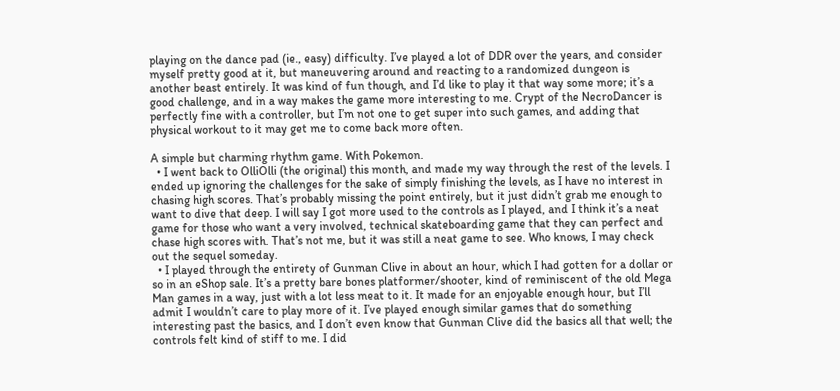playing on the dance pad (ie., easy) difficulty. I’ve played a lot of DDR over the years, and consider myself pretty good at it, but maneuvering around and reacting to a randomized dungeon is another beast entirely. It was kind of fun though, and I’d like to play it that way some more; it’s a good challenge, and in a way makes the game more interesting to me. Crypt of the NecroDancer is perfectly fine with a controller, but I’m not one to get super into such games, and adding that physical workout to it may get me to come back more often.

A simple but charming rhythm game. With Pokemon.
  • I went back to OlliOlli (the original) this month, and made my way through the rest of the levels. I ended up ignoring the challenges for the sake of simply finishing the levels, as I have no interest in chasing high scores. That’s probably missing the point entirely, but it just didn’t grab me enough to want to dive that deep. I will say I got more used to the controls as I played, and I think it’s a neat game for those who want a very involved, technical skateboarding game that they can perfect and chase high scores with. That’s not me, but it was still a neat game to see. Who knows, I may check out the sequel someday.
  • I played through the entirety of Gunman Clive in about an hour, which I had gotten for a dollar or so in an eShop sale. It’s a pretty bare bones platformer/shooter, kind of reminiscent of the old Mega Man games in a way, just with a lot less meat to it. It made for an enjoyable enough hour, but I’ll admit I wouldn’t care to play more of it. I’ve played enough similar games that do something interesting past the basics, and I don’t even know that Gunman Clive did the basics all that well; the controls felt kind of stiff to me. I did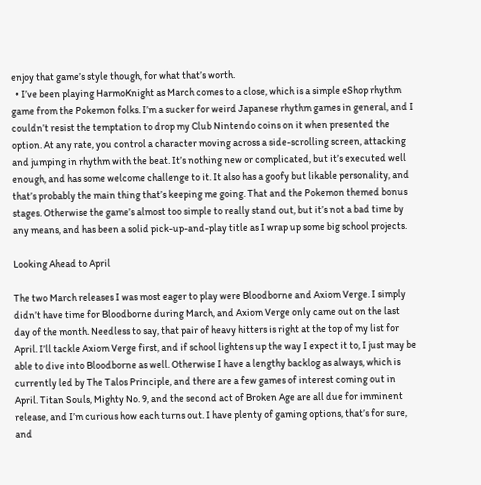enjoy that game’s style though, for what that’s worth.
  • I’ve been playing HarmoKnight as March comes to a close, which is a simple eShop rhythm game from the Pokemon folks. I’m a sucker for weird Japanese rhythm games in general, and I couldn’t resist the temptation to drop my Club Nintendo coins on it when presented the option. At any rate, you control a character moving across a side-scrolling screen, attacking and jumping in rhythm with the beat. It’s nothing new or complicated, but it’s executed well enough, and has some welcome challenge to it. It also has a goofy but likable personality, and that’s probably the main thing that’s keeping me going. That and the Pokemon themed bonus stages. Otherwise the game’s almost too simple to really stand out, but it’s not a bad time by any means, and has been a solid pick-up-and-play title as I wrap up some big school projects.

Looking Ahead to April

The two March releases I was most eager to play were Bloodborne and Axiom Verge. I simply didn’t have time for Bloodborne during March, and Axiom Verge only came out on the last day of the month. Needless to say, that pair of heavy hitters is right at the top of my list for April. I’ll tackle Axiom Verge first, and if school lightens up the way I expect it to, I just may be able to dive into Bloodborne as well. Otherwise I have a lengthy backlog as always, which is currently led by The Talos Principle, and there are a few games of interest coming out in April. Titan Souls, Mighty No. 9, and the second act of Broken Age are all due for imminent release, and I’m curious how each turns out. I have plenty of gaming options, that’s for sure, and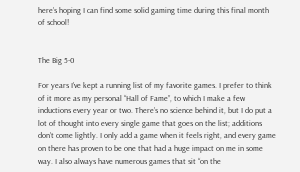here’s hoping I can find some solid gaming time during this final month of school!


The Big 5-0

For years I’ve kept a running list of my favorite games. I prefer to think of it more as my personal “Hall of Fame”, to which I make a few inductions every year or two. There’s no science behind it, but I do put a lot of thought into every single game that goes on the list; additions don’t come lightly. I only add a game when it feels right, and every game on there has proven to be one that had a huge impact on me in some way. I also always have numerous games that sit “on the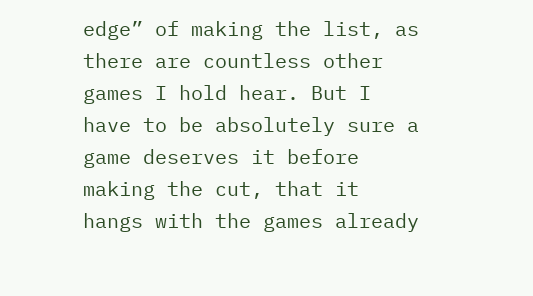edge” of making the list, as there are countless other games I hold hear. But I have to be absolutely sure a game deserves it before making the cut, that it hangs with the games already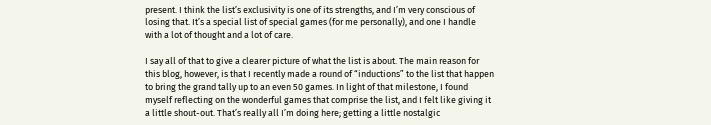present. I think the list’s exclusivity is one of its strengths, and I’m very conscious of losing that. It’s a special list of special games (for me personally), and one I handle with a lot of thought and a lot of care.

I say all of that to give a clearer picture of what the list is about. The main reason for this blog, however, is that I recently made a round of “inductions” to the list that happen to bring the grand tally up to an even 50 games. In light of that milestone, I found myself reflecting on the wonderful games that comprise the list, and I felt like giving it a little shout-out. That’s really all I’m doing here; getting a little nostalgic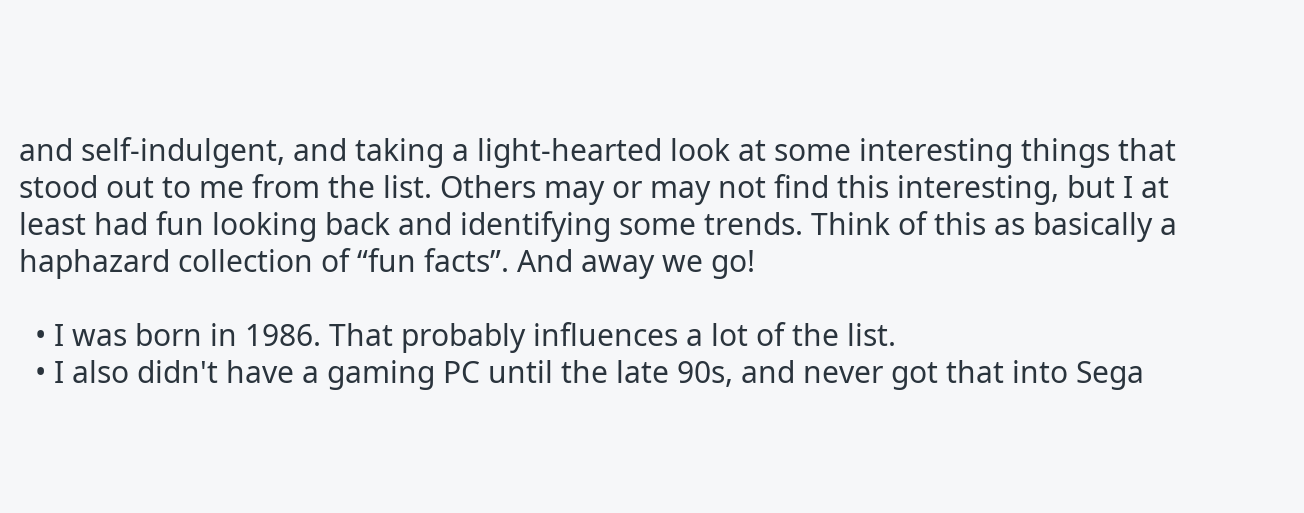and self-indulgent, and taking a light-hearted look at some interesting things that stood out to me from the list. Others may or may not find this interesting, but I at least had fun looking back and identifying some trends. Think of this as basically a haphazard collection of “fun facts”. And away we go!

  • I was born in 1986. That probably influences a lot of the list.
  • I also didn't have a gaming PC until the late 90s, and never got that into Sega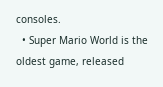consoles.
  • Super Mario World is the oldest game, released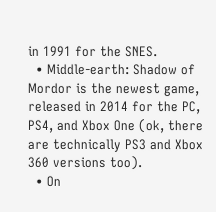in 1991 for the SNES.
  • Middle-earth: Shadow of Mordor is the newest game, released in 2014 for the PC, PS4, and Xbox One (ok, there are technically PS3 and Xbox 360 versions too).
  • On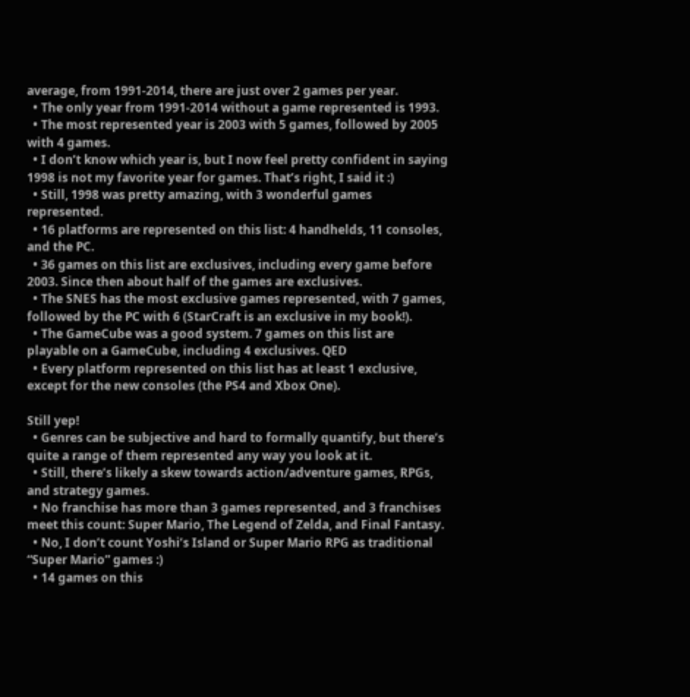average, from 1991-2014, there are just over 2 games per year.
  • The only year from 1991-2014 without a game represented is 1993.
  • The most represented year is 2003 with 5 games, followed by 2005 with 4 games.
  • I don’t know which year is, but I now feel pretty confident in saying 1998 is not my favorite year for games. That’s right, I said it :)
  • Still, 1998 was pretty amazing, with 3 wonderful games represented.
  • 16 platforms are represented on this list: 4 handhelds, 11 consoles, and the PC.
  • 36 games on this list are exclusives, including every game before 2003. Since then about half of the games are exclusives.
  • The SNES has the most exclusive games represented, with 7 games, followed by the PC with 6 (StarCraft is an exclusive in my book!).
  • The GameCube was a good system. 7 games on this list are playable on a GameCube, including 4 exclusives. QED
  • Every platform represented on this list has at least 1 exclusive, except for the new consoles (the PS4 and Xbox One).

Still yep!
  • Genres can be subjective and hard to formally quantify, but there’s quite a range of them represented any way you look at it.
  • Still, there’s likely a skew towards action/adventure games, RPGs, and strategy games.
  • No franchise has more than 3 games represented, and 3 franchises meet this count: Super Mario, The Legend of Zelda, and Final Fantasy.
  • No, I don’t count Yoshi’s Island or Super Mario RPG as traditional “Super Mario” games :)
  • 14 games on this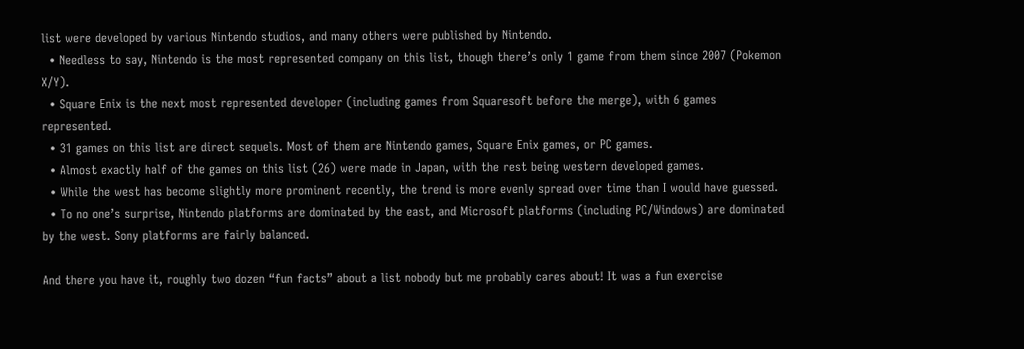list were developed by various Nintendo studios, and many others were published by Nintendo.
  • Needless to say, Nintendo is the most represented company on this list, though there’s only 1 game from them since 2007 (Pokemon X/Y).
  • Square Enix is the next most represented developer (including games from Squaresoft before the merge), with 6 games represented.
  • 31 games on this list are direct sequels. Most of them are Nintendo games, Square Enix games, or PC games.
  • Almost exactly half of the games on this list (26) were made in Japan, with the rest being western developed games.
  • While the west has become slightly more prominent recently, the trend is more evenly spread over time than I would have guessed.
  • To no one’s surprise, Nintendo platforms are dominated by the east, and Microsoft platforms (including PC/Windows) are dominated by the west. Sony platforms are fairly balanced.

And there you have it, roughly two dozen “fun facts” about a list nobody but me probably cares about! It was a fun exercise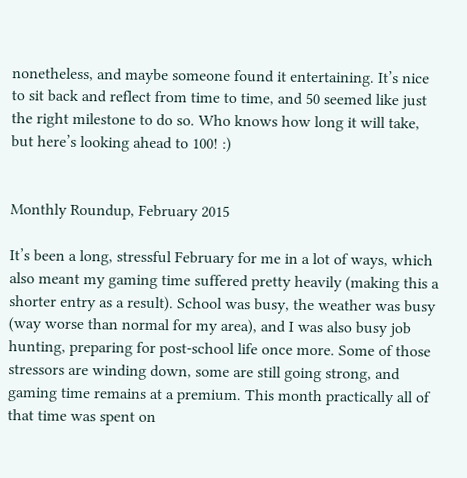nonetheless, and maybe someone found it entertaining. It’s nice to sit back and reflect from time to time, and 50 seemed like just the right milestone to do so. Who knows how long it will take, but here’s looking ahead to 100! :)


Monthly Roundup, February 2015

It’s been a long, stressful February for me in a lot of ways, which also meant my gaming time suffered pretty heavily (making this a shorter entry as a result). School was busy, the weather was busy (way worse than normal for my area), and I was also busy job hunting, preparing for post-school life once more. Some of those stressors are winding down, some are still going strong, and gaming time remains at a premium. This month practically all of that time was spent on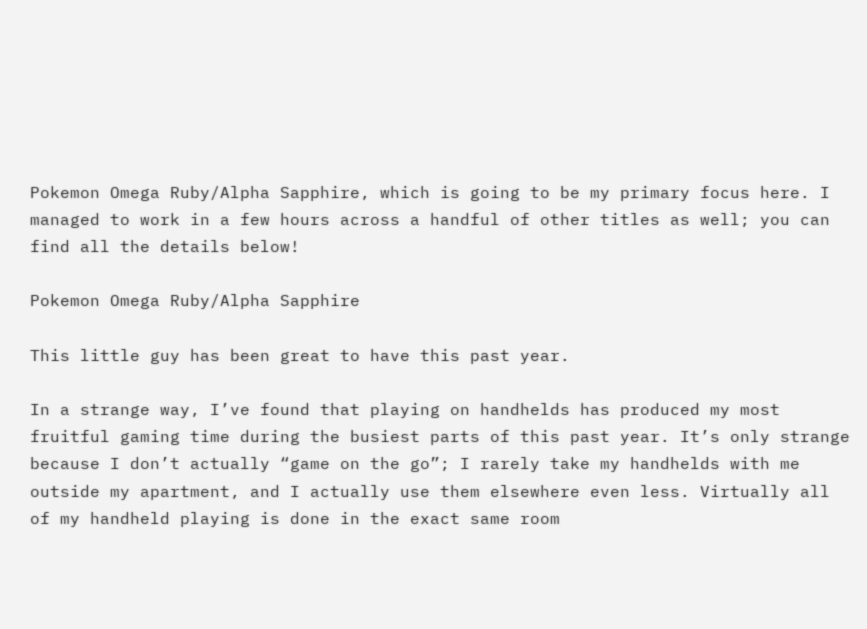Pokemon Omega Ruby/Alpha Sapphire, which is going to be my primary focus here. I managed to work in a few hours across a handful of other titles as well; you can find all the details below!

Pokemon Omega Ruby/Alpha Sapphire

This little guy has been great to have this past year.

In a strange way, I’ve found that playing on handhelds has produced my most fruitful gaming time during the busiest parts of this past year. It’s only strange because I don’t actually “game on the go”; I rarely take my handhelds with me outside my apartment, and I actually use them elsewhere even less. Virtually all of my handheld playing is done in the exact same room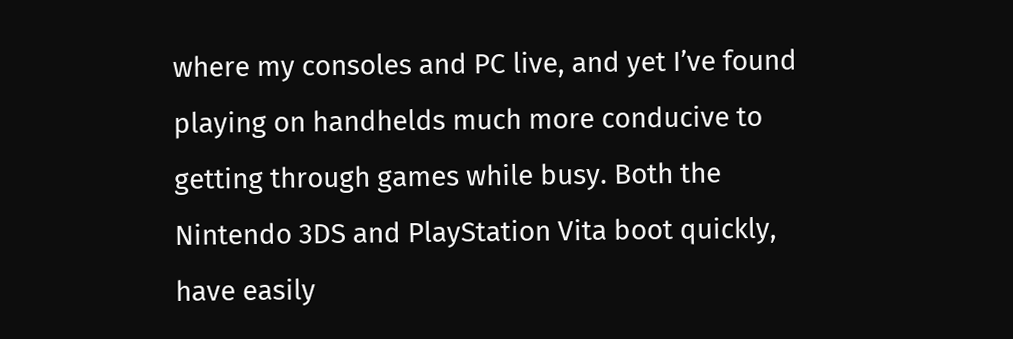where my consoles and PC live, and yet I’ve found playing on handhelds much more conducive to getting through games while busy. Both the Nintendo 3DS and PlayStation Vita boot quickly, have easily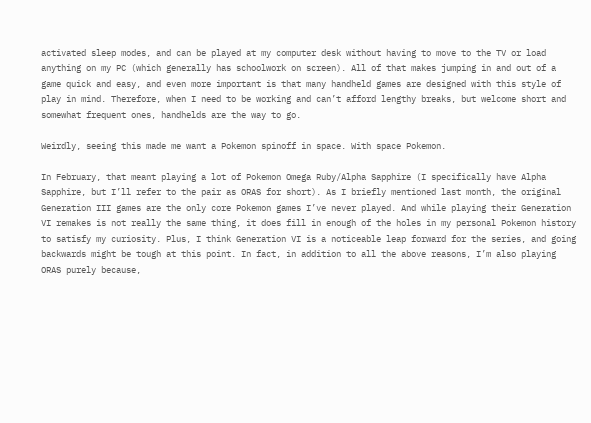activated sleep modes, and can be played at my computer desk without having to move to the TV or load anything on my PC (which generally has schoolwork on screen). All of that makes jumping in and out of a game quick and easy, and even more important is that many handheld games are designed with this style of play in mind. Therefore, when I need to be working and can’t afford lengthy breaks, but welcome short and somewhat frequent ones, handhelds are the way to go.

Weirdly, seeing this made me want a Pokemon spinoff in space. With space Pokemon.

In February, that meant playing a lot of Pokemon Omega Ruby/Alpha Sapphire (I specifically have Alpha Sapphire, but I’ll refer to the pair as ORAS for short). As I briefly mentioned last month, the original Generation III games are the only core Pokemon games I’ve never played. And while playing their Generation VI remakes is not really the same thing, it does fill in enough of the holes in my personal Pokemon history to satisfy my curiosity. Plus, I think Generation VI is a noticeable leap forward for the series, and going backwards might be tough at this point. In fact, in addition to all the above reasons, I’m also playing ORAS purely because,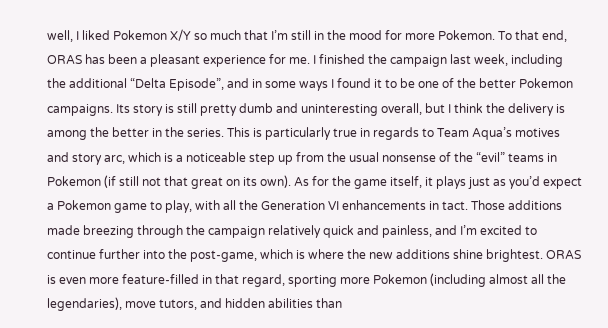well, I liked Pokemon X/Y so much that I’m still in the mood for more Pokemon. To that end, ORAS has been a pleasant experience for me. I finished the campaign last week, including the additional “Delta Episode”, and in some ways I found it to be one of the better Pokemon campaigns. Its story is still pretty dumb and uninteresting overall, but I think the delivery is among the better in the series. This is particularly true in regards to Team Aqua’s motives and story arc, which is a noticeable step up from the usual nonsense of the “evil” teams in Pokemon (if still not that great on its own). As for the game itself, it plays just as you’d expect a Pokemon game to play, with all the Generation VI enhancements in tact. Those additions made breezing through the campaign relatively quick and painless, and I’m excited to continue further into the post-game, which is where the new additions shine brightest. ORAS is even more feature-filled in that regard, sporting more Pokemon (including almost all the legendaries), move tutors, and hidden abilities than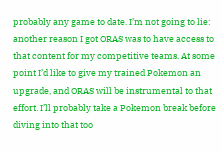probably any game to date. I’m not going to lie: another reason I got ORAS was to have access to that content for my competitive teams. At some point I’d like to give my trained Pokemon an upgrade, and ORAS will be instrumental to that effort. I’ll probably take a Pokemon break before diving into that too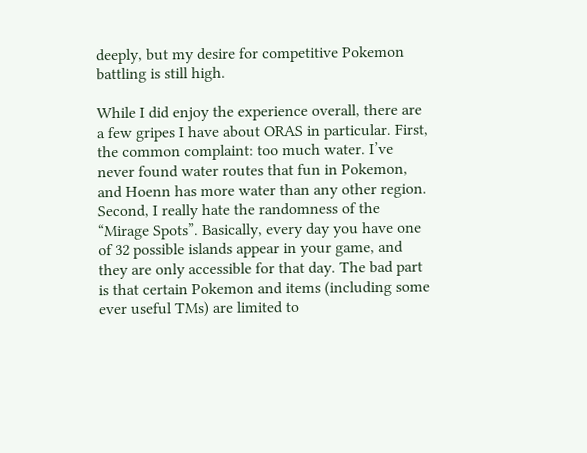deeply, but my desire for competitive Pokemon battling is still high.

While I did enjoy the experience overall, there are a few gripes I have about ORAS in particular. First, the common complaint: too much water. I’ve never found water routes that fun in Pokemon, and Hoenn has more water than any other region. Second, I really hate the randomness of the “Mirage Spots”. Basically, every day you have one of 32 possible islands appear in your game, and they are only accessible for that day. The bad part is that certain Pokemon and items (including some ever useful TMs) are limited to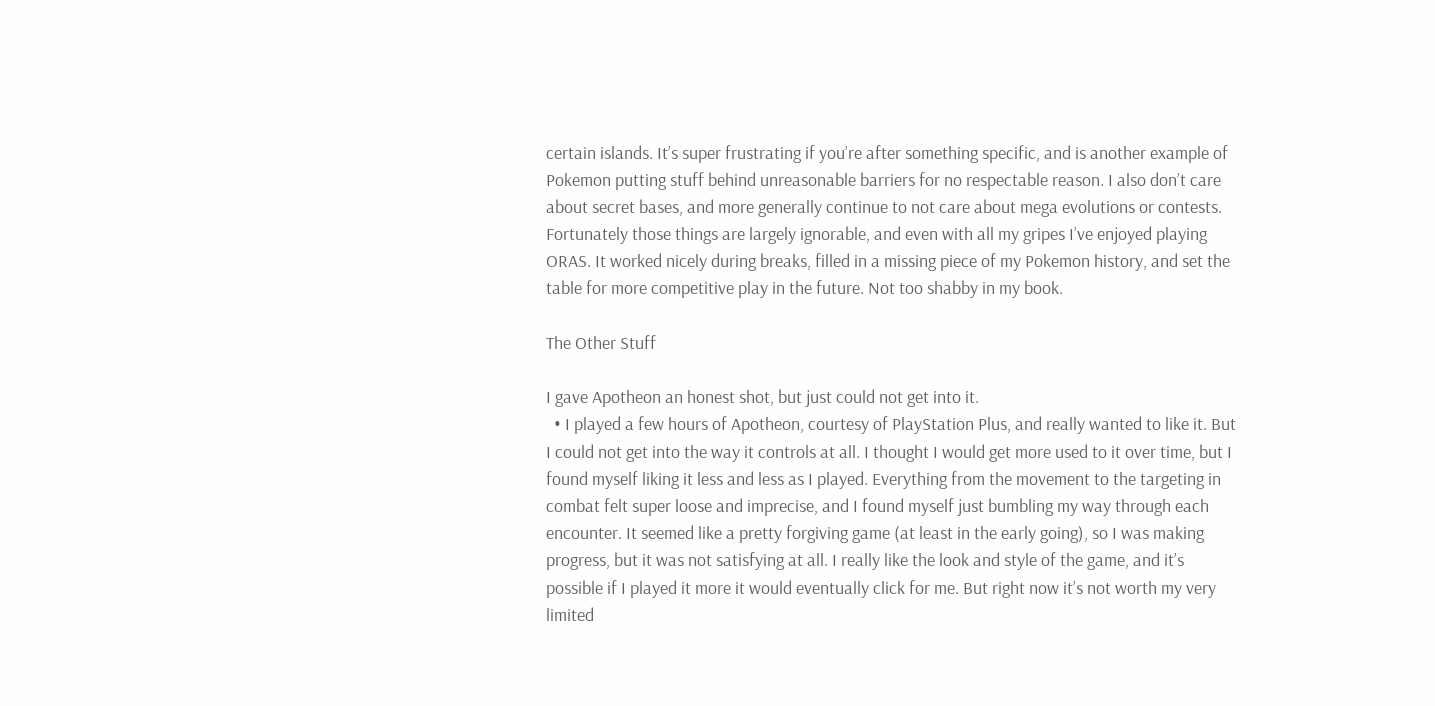certain islands. It’s super frustrating if you’re after something specific, and is another example of Pokemon putting stuff behind unreasonable barriers for no respectable reason. I also don’t care about secret bases, and more generally continue to not care about mega evolutions or contests. Fortunately those things are largely ignorable, and even with all my gripes I’ve enjoyed playing ORAS. It worked nicely during breaks, filled in a missing piece of my Pokemon history, and set the table for more competitive play in the future. Not too shabby in my book.

The Other Stuff

I gave Apotheon an honest shot, but just could not get into it.
  • I played a few hours of Apotheon, courtesy of PlayStation Plus, and really wanted to like it. But I could not get into the way it controls at all. I thought I would get more used to it over time, but I found myself liking it less and less as I played. Everything from the movement to the targeting in combat felt super loose and imprecise, and I found myself just bumbling my way through each encounter. It seemed like a pretty forgiving game (at least in the early going), so I was making progress, but it was not satisfying at all. I really like the look and style of the game, and it’s possible if I played it more it would eventually click for me. But right now it’s not worth my very limited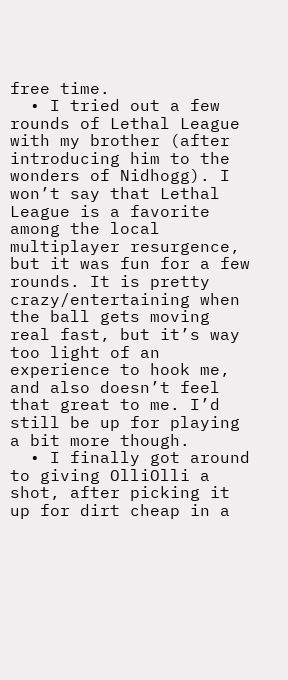free time.
  • I tried out a few rounds of Lethal League with my brother (after introducing him to the wonders of Nidhogg). I won’t say that Lethal League is a favorite among the local multiplayer resurgence, but it was fun for a few rounds. It is pretty crazy/entertaining when the ball gets moving real fast, but it’s way too light of an experience to hook me, and also doesn’t feel that great to me. I’d still be up for playing a bit more though.
  • I finally got around to giving OlliOlli a shot, after picking it up for dirt cheap in a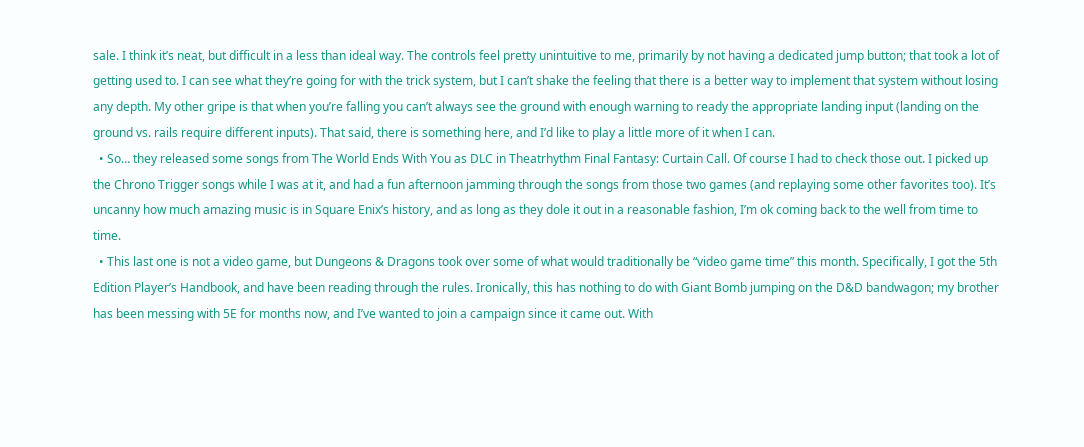sale. I think it’s neat, but difficult in a less than ideal way. The controls feel pretty unintuitive to me, primarily by not having a dedicated jump button; that took a lot of getting used to. I can see what they’re going for with the trick system, but I can’t shake the feeling that there is a better way to implement that system without losing any depth. My other gripe is that when you’re falling you can’t always see the ground with enough warning to ready the appropriate landing input (landing on the ground vs. rails require different inputs). That said, there is something here, and I’d like to play a little more of it when I can.
  • So… they released some songs from The World Ends With You as DLC in Theatrhythm Final Fantasy: Curtain Call. Of course I had to check those out. I picked up the Chrono Trigger songs while I was at it, and had a fun afternoon jamming through the songs from those two games (and replaying some other favorites too). It’s uncanny how much amazing music is in Square Enix’s history, and as long as they dole it out in a reasonable fashion, I’m ok coming back to the well from time to time.
  • This last one is not a video game, but Dungeons & Dragons took over some of what would traditionally be “video game time” this month. Specifically, I got the 5th Edition Player’s Handbook, and have been reading through the rules. Ironically, this has nothing to do with Giant Bomb jumping on the D&D bandwagon; my brother has been messing with 5E for months now, and I’ve wanted to join a campaign since it came out. With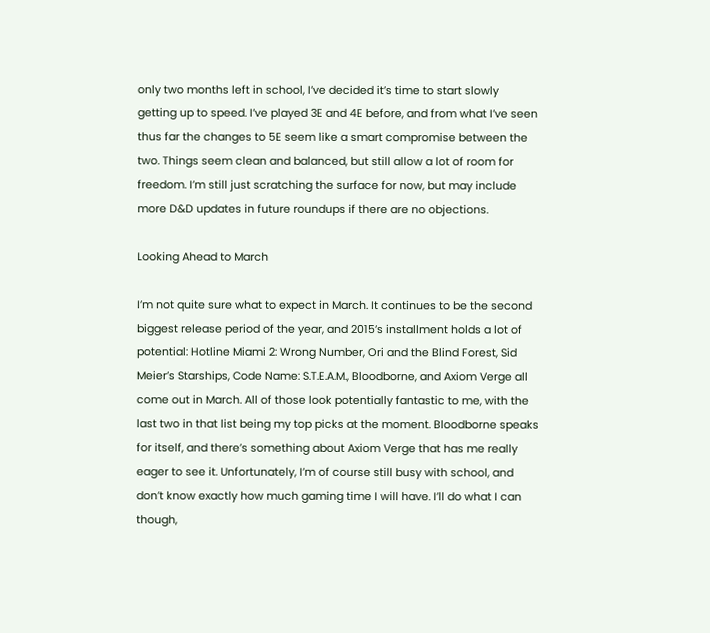only two months left in school, I’ve decided it’s time to start slowly getting up to speed. I’ve played 3E and 4E before, and from what I’ve seen thus far the changes to 5E seem like a smart compromise between the two. Things seem clean and balanced, but still allow a lot of room for freedom. I’m still just scratching the surface for now, but may include more D&D updates in future roundups if there are no objections.

Looking Ahead to March

I’m not quite sure what to expect in March. It continues to be the second biggest release period of the year, and 2015’s installment holds a lot of potential: Hotline Miami 2: Wrong Number, Ori and the Blind Forest, Sid Meier’s Starships, Code Name: S.T.E.A.M., Bloodborne, and Axiom Verge all come out in March. All of those look potentially fantastic to me, with the last two in that list being my top picks at the moment. Bloodborne speaks for itself, and there’s something about Axiom Verge that has me really eager to see it. Unfortunately, I’m of course still busy with school, and don’t know exactly how much gaming time I will have. I’ll do what I can though,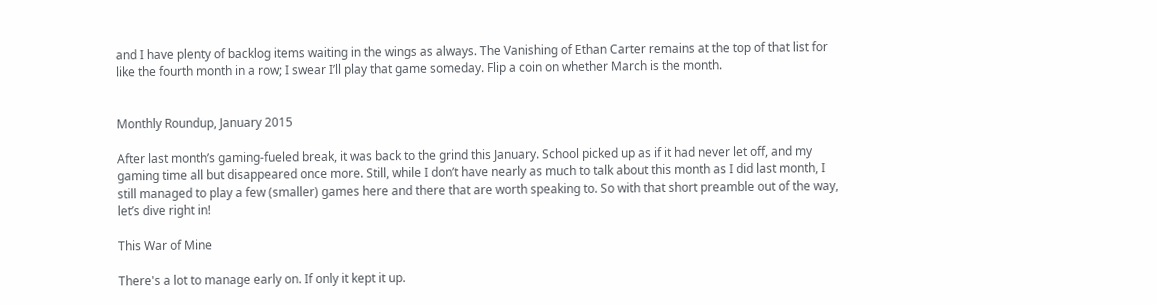and I have plenty of backlog items waiting in the wings as always. The Vanishing of Ethan Carter remains at the top of that list for like the fourth month in a row; I swear I’ll play that game someday. Flip a coin on whether March is the month.


Monthly Roundup, January 2015

After last month’s gaming-fueled break, it was back to the grind this January. School picked up as if it had never let off, and my gaming time all but disappeared once more. Still, while I don’t have nearly as much to talk about this month as I did last month, I still managed to play a few (smaller) games here and there that are worth speaking to. So with that short preamble out of the way, let’s dive right in!

This War of Mine

There's a lot to manage early on. If only it kept it up.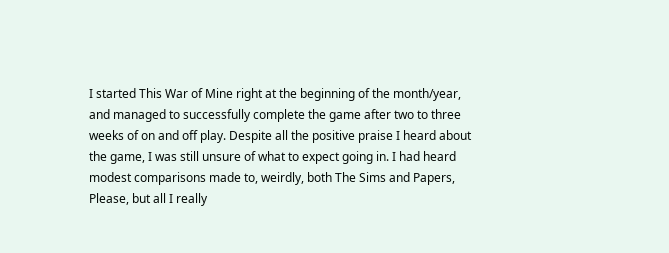I started This War of Mine right at the beginning of the month/year, and managed to successfully complete the game after two to three weeks of on and off play. Despite all the positive praise I heard about the game, I was still unsure of what to expect going in. I had heard modest comparisons made to, weirdly, both The Sims and Papers, Please, but all I really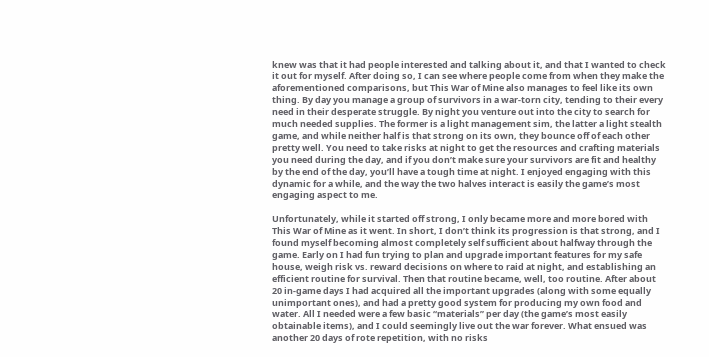knew was that it had people interested and talking about it, and that I wanted to check it out for myself. After doing so, I can see where people come from when they make the aforementioned comparisons, but This War of Mine also manages to feel like its own thing. By day you manage a group of survivors in a war-torn city, tending to their every need in their desperate struggle. By night you venture out into the city to search for much needed supplies. The former is a light management sim, the latter a light stealth game, and while neither half is that strong on its own, they bounce off of each other pretty well. You need to take risks at night to get the resources and crafting materials you need during the day, and if you don’t make sure your survivors are fit and healthy by the end of the day, you’ll have a tough time at night. I enjoyed engaging with this dynamic for a while, and the way the two halves interact is easily the game’s most engaging aspect to me.

Unfortunately, while it started off strong, I only became more and more bored with This War of Mine as it went. In short, I don’t think its progression is that strong, and I found myself becoming almost completely self sufficient about halfway through the game. Early on I had fun trying to plan and upgrade important features for my safe house, weigh risk vs. reward decisions on where to raid at night, and establishing an efficient routine for survival. Then that routine became, well, too routine. After about 20 in-game days I had acquired all the important upgrades (along with some equally unimportant ones), and had a pretty good system for producing my own food and water. All I needed were a few basic “materials” per day (the game’s most easily obtainable items), and I could seemingly live out the war forever. What ensued was another 20 days of rote repetition, with no risks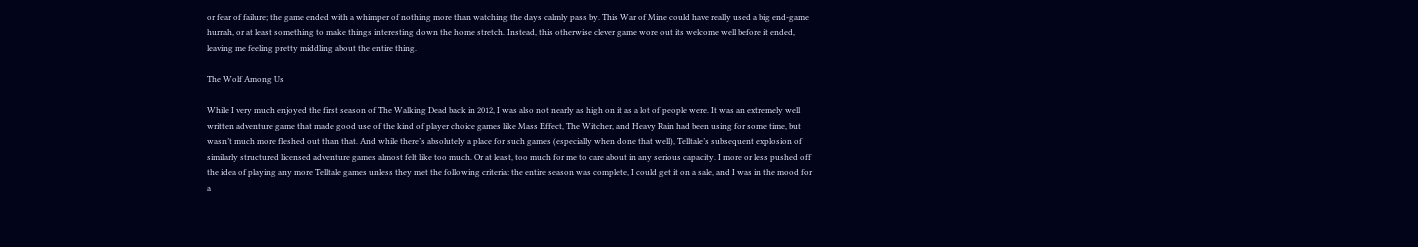or fear of failure; the game ended with a whimper of nothing more than watching the days calmly pass by. This War of Mine could have really used a big end-game hurrah, or at least something to make things interesting down the home stretch. Instead, this otherwise clever game wore out its welcome well before it ended, leaving me feeling pretty middling about the entire thing.

The Wolf Among Us

While I very much enjoyed the first season of The Walking Dead back in 2012, I was also not nearly as high on it as a lot of people were. It was an extremely well written adventure game that made good use of the kind of player choice games like Mass Effect, The Witcher, and Heavy Rain had been using for some time, but wasn’t much more fleshed out than that. And while there’s absolutely a place for such games (especially when done that well), Telltale’s subsequent explosion of similarly structured licensed adventure games almost felt like too much. Or at least, too much for me to care about in any serious capacity. I more or less pushed off the idea of playing any more Telltale games unless they met the following criteria: the entire season was complete, I could get it on a sale, and I was in the mood for a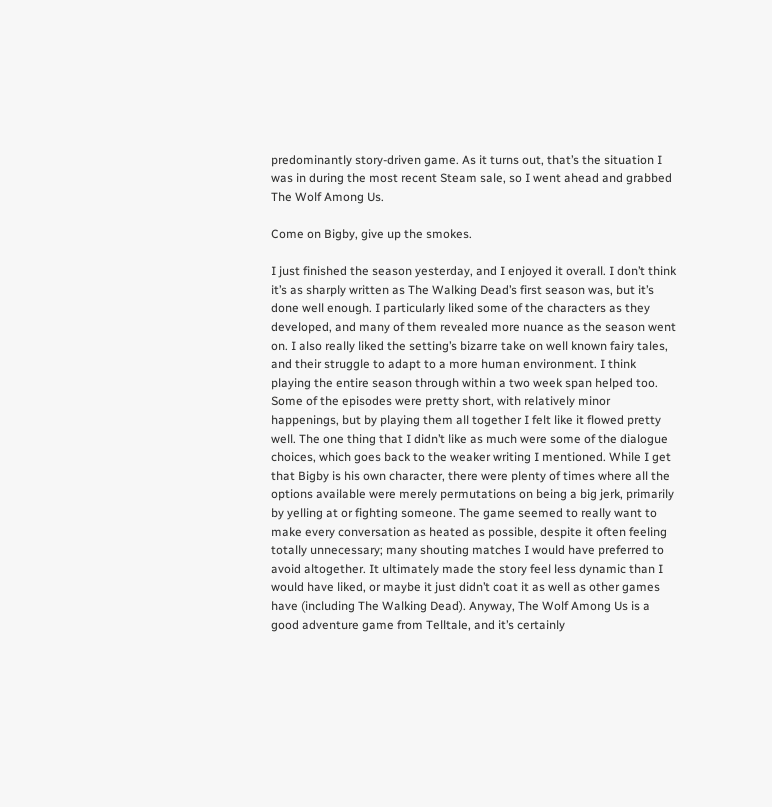predominantly story-driven game. As it turns out, that’s the situation I was in during the most recent Steam sale, so I went ahead and grabbed The Wolf Among Us.

Come on Bigby, give up the smokes.

I just finished the season yesterday, and I enjoyed it overall. I don’t think it’s as sharply written as The Walking Dead’s first season was, but it’s done well enough. I particularly liked some of the characters as they developed, and many of them revealed more nuance as the season went on. I also really liked the setting’s bizarre take on well known fairy tales, and their struggle to adapt to a more human environment. I think playing the entire season through within a two week span helped too. Some of the episodes were pretty short, with relatively minor happenings, but by playing them all together I felt like it flowed pretty well. The one thing that I didn’t like as much were some of the dialogue choices, which goes back to the weaker writing I mentioned. While I get that Bigby is his own character, there were plenty of times where all the options available were merely permutations on being a big jerk, primarily by yelling at or fighting someone. The game seemed to really want to make every conversation as heated as possible, despite it often feeling totally unnecessary; many shouting matches I would have preferred to avoid altogether. It ultimately made the story feel less dynamic than I would have liked, or maybe it just didn’t coat it as well as other games have (including The Walking Dead). Anyway, The Wolf Among Us is a good adventure game from Telltale, and it’s certainly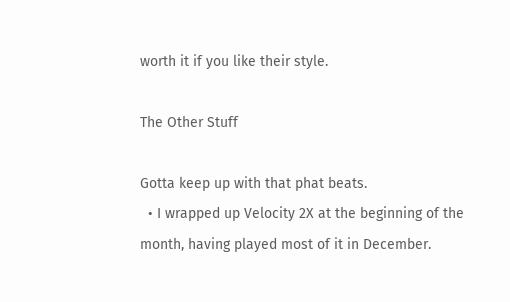worth it if you like their style.

The Other Stuff

Gotta keep up with that phat beats.
  • I wrapped up Velocity 2X at the beginning of the month, having played most of it in December.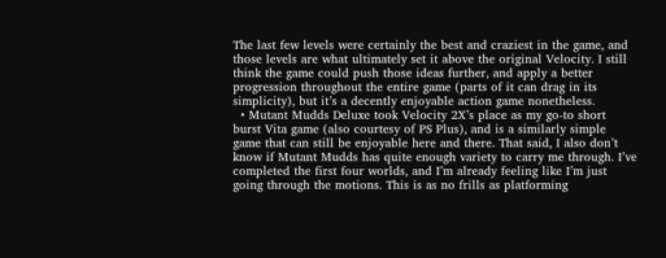The last few levels were certainly the best and craziest in the game, and those levels are what ultimately set it above the original Velocity. I still think the game could push those ideas further, and apply a better progression throughout the entire game (parts of it can drag in its simplicity), but it’s a decently enjoyable action game nonetheless.
  • Mutant Mudds Deluxe took Velocity 2X’s place as my go-to short burst Vita game (also courtesy of PS Plus), and is a similarly simple game that can still be enjoyable here and there. That said, I also don’t know if Mutant Mudds has quite enough variety to carry me through. I’ve completed the first four worlds, and I’m already feeling like I’m just going through the motions. This is as no frills as platforming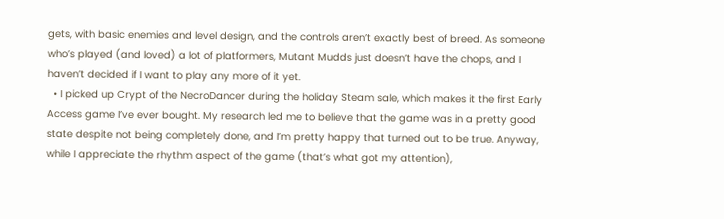gets, with basic enemies and level design, and the controls aren’t exactly best of breed. As someone who’s played (and loved) a lot of platformers, Mutant Mudds just doesn’t have the chops, and I haven’t decided if I want to play any more of it yet.
  • I picked up Crypt of the NecroDancer during the holiday Steam sale, which makes it the first Early Access game I’ve ever bought. My research led me to believe that the game was in a pretty good state despite not being completely done, and I’m pretty happy that turned out to be true. Anyway, while I appreciate the rhythm aspect of the game (that’s what got my attention),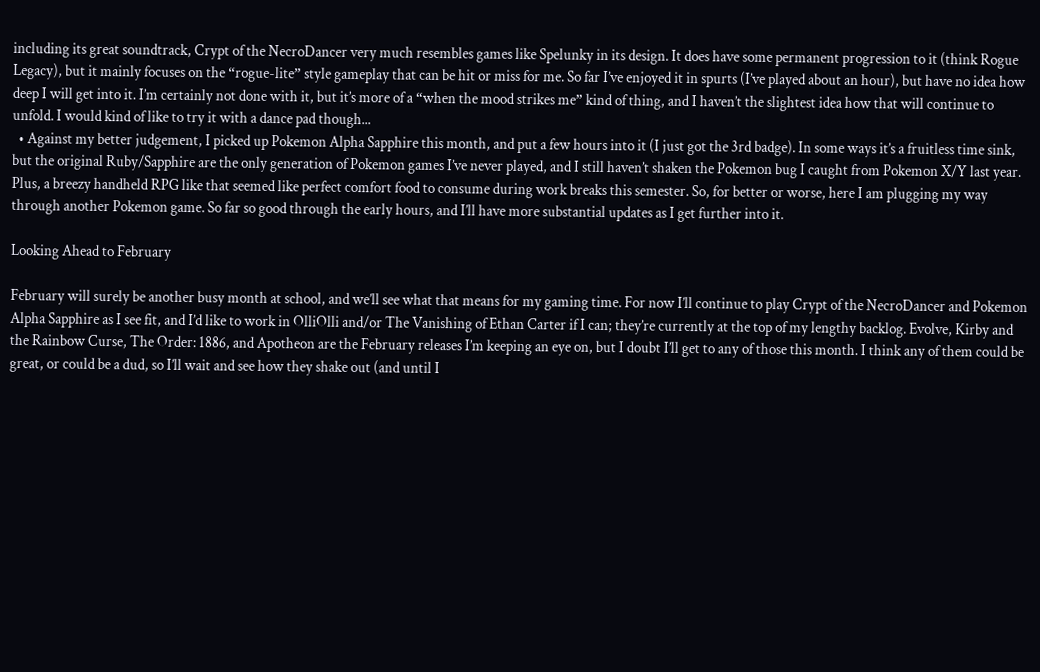including its great soundtrack, Crypt of the NecroDancer very much resembles games like Spelunky in its design. It does have some permanent progression to it (think Rogue Legacy), but it mainly focuses on the “rogue-lite” style gameplay that can be hit or miss for me. So far I’ve enjoyed it in spurts (I’ve played about an hour), but have no idea how deep I will get into it. I’m certainly not done with it, but it’s more of a “when the mood strikes me” kind of thing, and I haven’t the slightest idea how that will continue to unfold. I would kind of like to try it with a dance pad though...
  • Against my better judgement, I picked up Pokemon Alpha Sapphire this month, and put a few hours into it (I just got the 3rd badge). In some ways it’s a fruitless time sink, but the original Ruby/Sapphire are the only generation of Pokemon games I’ve never played, and I still haven’t shaken the Pokemon bug I caught from Pokemon X/Y last year. Plus, a breezy handheld RPG like that seemed like perfect comfort food to consume during work breaks this semester. So, for better or worse, here I am plugging my way through another Pokemon game. So far so good through the early hours, and I’ll have more substantial updates as I get further into it.

Looking Ahead to February

February will surely be another busy month at school, and we’ll see what that means for my gaming time. For now I’ll continue to play Crypt of the NecroDancer and Pokemon Alpha Sapphire as I see fit, and I’d like to work in OlliOlli and/or The Vanishing of Ethan Carter if I can; they’re currently at the top of my lengthy backlog. Evolve, Kirby and the Rainbow Curse, The Order: 1886, and Apotheon are the February releases I’m keeping an eye on, but I doubt I’ll get to any of those this month. I think any of them could be great, or could be a dud, so I’ll wait and see how they shake out (and until I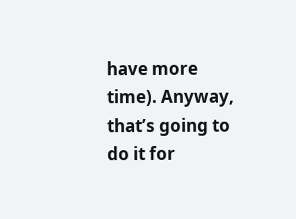have more time). Anyway, that’s going to do it for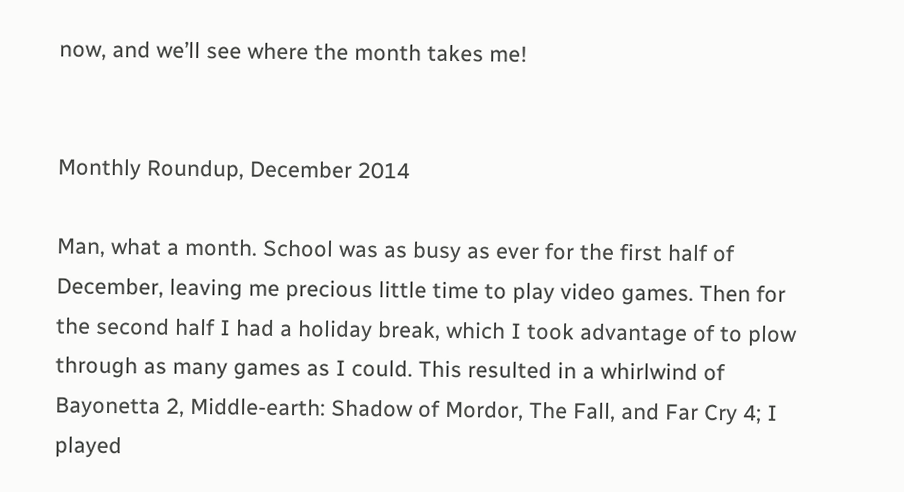now, and we’ll see where the month takes me!


Monthly Roundup, December 2014

Man, what a month. School was as busy as ever for the first half of December, leaving me precious little time to play video games. Then for the second half I had a holiday break, which I took advantage of to plow through as many games as I could. This resulted in a whirlwind of Bayonetta 2, Middle-earth: Shadow of Mordor, The Fall, and Far Cry 4; I played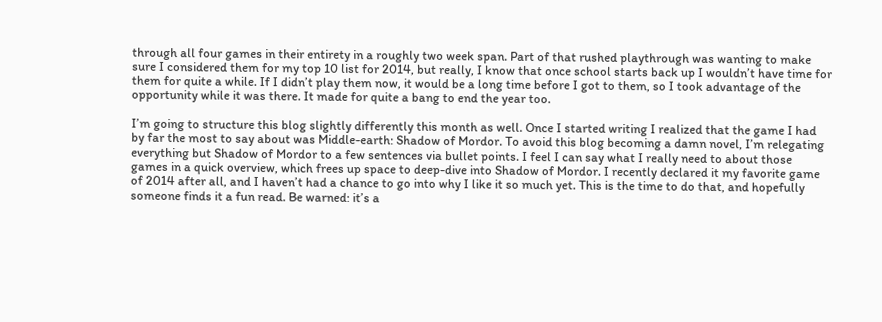through all four games in their entirety in a roughly two week span. Part of that rushed playthrough was wanting to make sure I considered them for my top 10 list for 2014, but really, I know that once school starts back up I wouldn’t have time for them for quite a while. If I didn’t play them now, it would be a long time before I got to them, so I took advantage of the opportunity while it was there. It made for quite a bang to end the year too.

I’m going to structure this blog slightly differently this month as well. Once I started writing I realized that the game I had by far the most to say about was Middle-earth: Shadow of Mordor. To avoid this blog becoming a damn novel, I’m relegating everything but Shadow of Mordor to a few sentences via bullet points. I feel I can say what I really need to about those games in a quick overview, which frees up space to deep-dive into Shadow of Mordor. I recently declared it my favorite game of 2014 after all, and I haven’t had a chance to go into why I like it so much yet. This is the time to do that, and hopefully someone finds it a fun read. Be warned: it’s a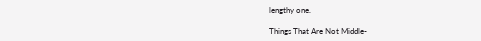lengthy one.

Things That Are Not Middle-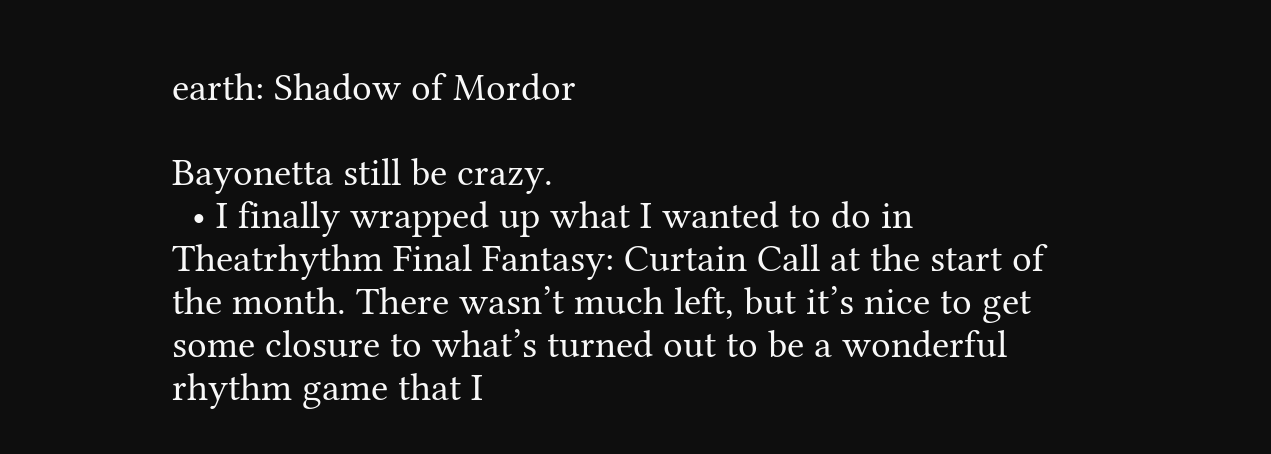earth: Shadow of Mordor

Bayonetta still be crazy.
  • I finally wrapped up what I wanted to do in Theatrhythm Final Fantasy: Curtain Call at the start of the month. There wasn’t much left, but it’s nice to get some closure to what’s turned out to be a wonderful rhythm game that I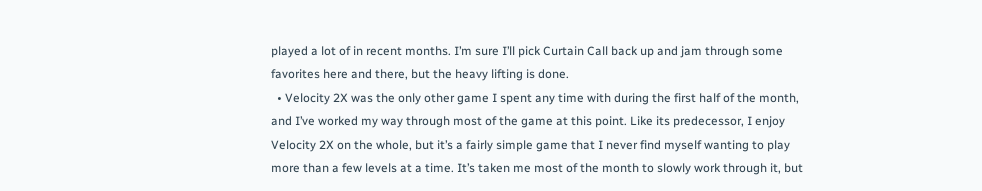played a lot of in recent months. I’m sure I’ll pick Curtain Call back up and jam through some favorites here and there, but the heavy lifting is done.
  • Velocity 2X was the only other game I spent any time with during the first half of the month, and I’ve worked my way through most of the game at this point. Like its predecessor, I enjoy Velocity 2X on the whole, but it’s a fairly simple game that I never find myself wanting to play more than a few levels at a time. It’s taken me most of the month to slowly work through it, but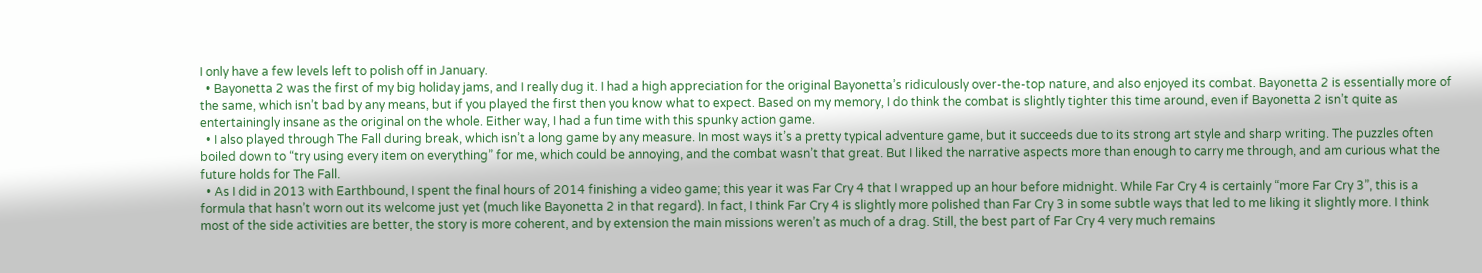I only have a few levels left to polish off in January.
  • Bayonetta 2 was the first of my big holiday jams, and I really dug it. I had a high appreciation for the original Bayonetta’s ridiculously over-the-top nature, and also enjoyed its combat. Bayonetta 2 is essentially more of the same, which isn’t bad by any means, but if you played the first then you know what to expect. Based on my memory, I do think the combat is slightly tighter this time around, even if Bayonetta 2 isn’t quite as entertainingly insane as the original on the whole. Either way, I had a fun time with this spunky action game.
  • I also played through The Fall during break, which isn’t a long game by any measure. In most ways it’s a pretty typical adventure game, but it succeeds due to its strong art style and sharp writing. The puzzles often boiled down to “try using every item on everything” for me, which could be annoying, and the combat wasn’t that great. But I liked the narrative aspects more than enough to carry me through, and am curious what the future holds for The Fall.
  • As I did in 2013 with Earthbound, I spent the final hours of 2014 finishing a video game; this year it was Far Cry 4 that I wrapped up an hour before midnight. While Far Cry 4 is certainly “more Far Cry 3”, this is a formula that hasn’t worn out its welcome just yet (much like Bayonetta 2 in that regard). In fact, I think Far Cry 4 is slightly more polished than Far Cry 3 in some subtle ways that led to me liking it slightly more. I think most of the side activities are better, the story is more coherent, and by extension the main missions weren’t as much of a drag. Still, the best part of Far Cry 4 very much remains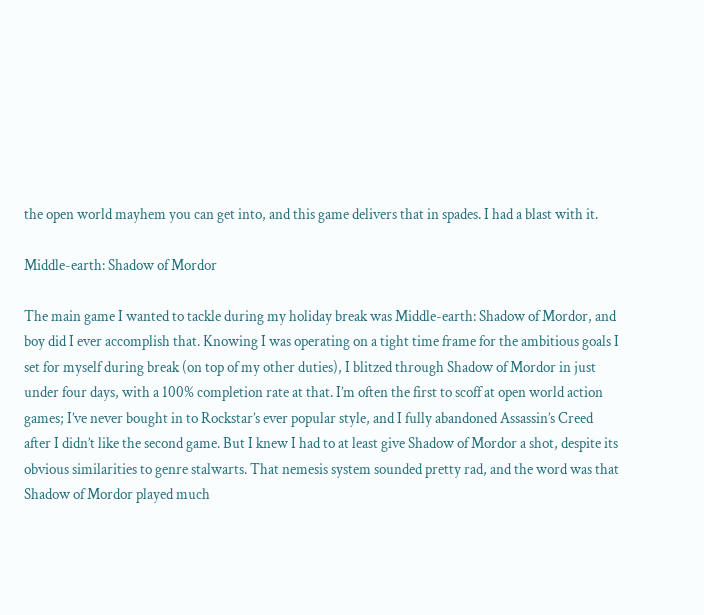the open world mayhem you can get into, and this game delivers that in spades. I had a blast with it.

Middle-earth: Shadow of Mordor

The main game I wanted to tackle during my holiday break was Middle-earth: Shadow of Mordor, and boy did I ever accomplish that. Knowing I was operating on a tight time frame for the ambitious goals I set for myself during break (on top of my other duties), I blitzed through Shadow of Mordor in just under four days, with a 100% completion rate at that. I’m often the first to scoff at open world action games; I’ve never bought in to Rockstar’s ever popular style, and I fully abandoned Assassin’s Creed after I didn’t like the second game. But I knew I had to at least give Shadow of Mordor a shot, despite its obvious similarities to genre stalwarts. That nemesis system sounded pretty rad, and the word was that Shadow of Mordor played much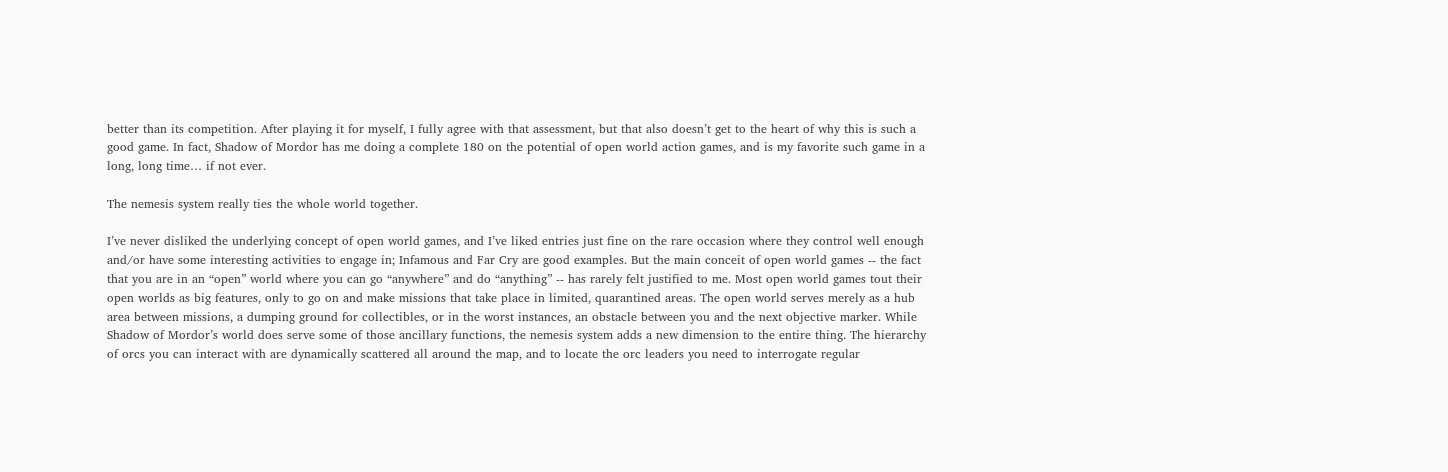better than its competition. After playing it for myself, I fully agree with that assessment, but that also doesn’t get to the heart of why this is such a good game. In fact, Shadow of Mordor has me doing a complete 180 on the potential of open world action games, and is my favorite such game in a long, long time… if not ever.

The nemesis system really ties the whole world together.

I’ve never disliked the underlying concept of open world games, and I’ve liked entries just fine on the rare occasion where they control well enough and/or have some interesting activities to engage in; Infamous and Far Cry are good examples. But the main conceit of open world games -- the fact that you are in an “open” world where you can go “anywhere” and do “anything” -- has rarely felt justified to me. Most open world games tout their open worlds as big features, only to go on and make missions that take place in limited, quarantined areas. The open world serves merely as a hub area between missions, a dumping ground for collectibles, or in the worst instances, an obstacle between you and the next objective marker. While Shadow of Mordor’s world does serve some of those ancillary functions, the nemesis system adds a new dimension to the entire thing. The hierarchy of orcs you can interact with are dynamically scattered all around the map, and to locate the orc leaders you need to interrogate regular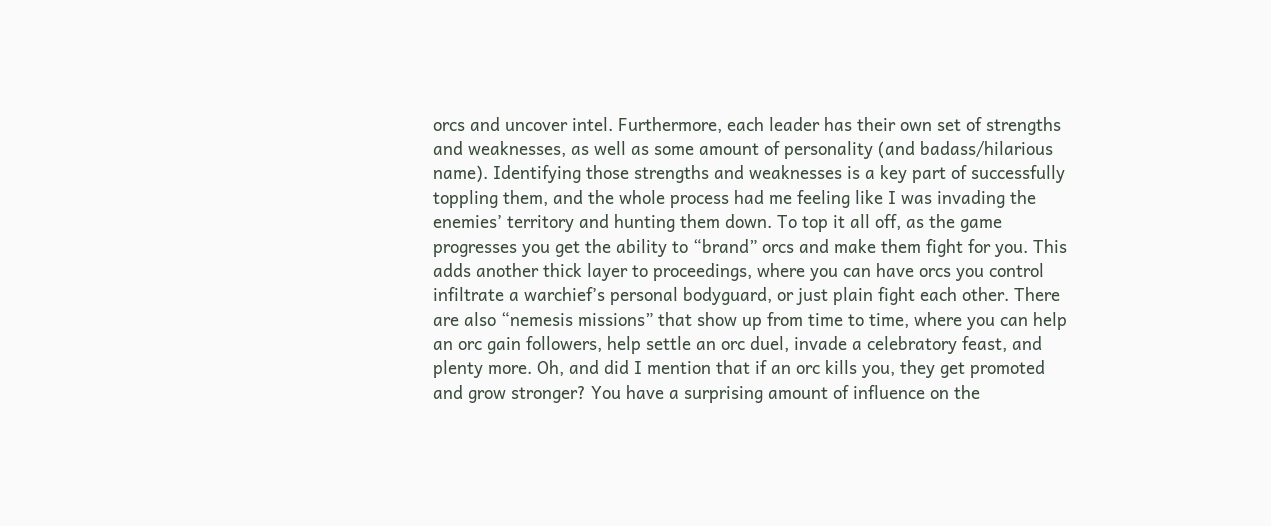orcs and uncover intel. Furthermore, each leader has their own set of strengths and weaknesses, as well as some amount of personality (and badass/hilarious name). Identifying those strengths and weaknesses is a key part of successfully toppling them, and the whole process had me feeling like I was invading the enemies’ territory and hunting them down. To top it all off, as the game progresses you get the ability to “brand” orcs and make them fight for you. This adds another thick layer to proceedings, where you can have orcs you control infiltrate a warchief’s personal bodyguard, or just plain fight each other. There are also “nemesis missions” that show up from time to time, where you can help an orc gain followers, help settle an orc duel, invade a celebratory feast, and plenty more. Oh, and did I mention that if an orc kills you, they get promoted and grow stronger? You have a surprising amount of influence on the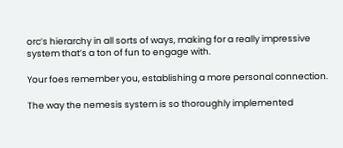orc’s hierarchy in all sorts of ways, making for a really impressive system that’s a ton of fun to engage with.

Your foes remember you, establishing a more personal connection.

The way the nemesis system is so thoroughly implemented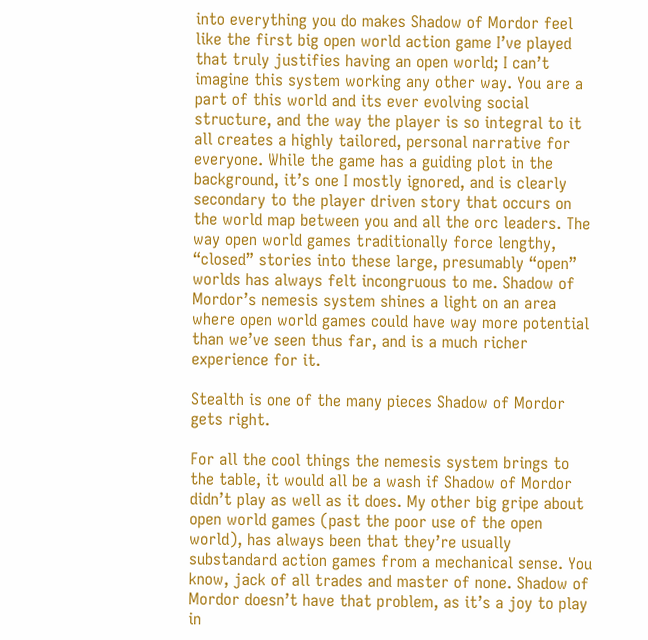into everything you do makes Shadow of Mordor feel like the first big open world action game I’ve played that truly justifies having an open world; I can’t imagine this system working any other way. You are a part of this world and its ever evolving social structure, and the way the player is so integral to it all creates a highly tailored, personal narrative for everyone. While the game has a guiding plot in the background, it’s one I mostly ignored, and is clearly secondary to the player driven story that occurs on the world map between you and all the orc leaders. The way open world games traditionally force lengthy, “closed” stories into these large, presumably “open” worlds has always felt incongruous to me. Shadow of Mordor’s nemesis system shines a light on an area where open world games could have way more potential than we’ve seen thus far, and is a much richer experience for it.

Stealth is one of the many pieces Shadow of Mordor gets right.

For all the cool things the nemesis system brings to the table, it would all be a wash if Shadow of Mordor didn’t play as well as it does. My other big gripe about open world games (past the poor use of the open world), has always been that they’re usually substandard action games from a mechanical sense. You know, jack of all trades and master of none. Shadow of Mordor doesn’t have that problem, as it’s a joy to play in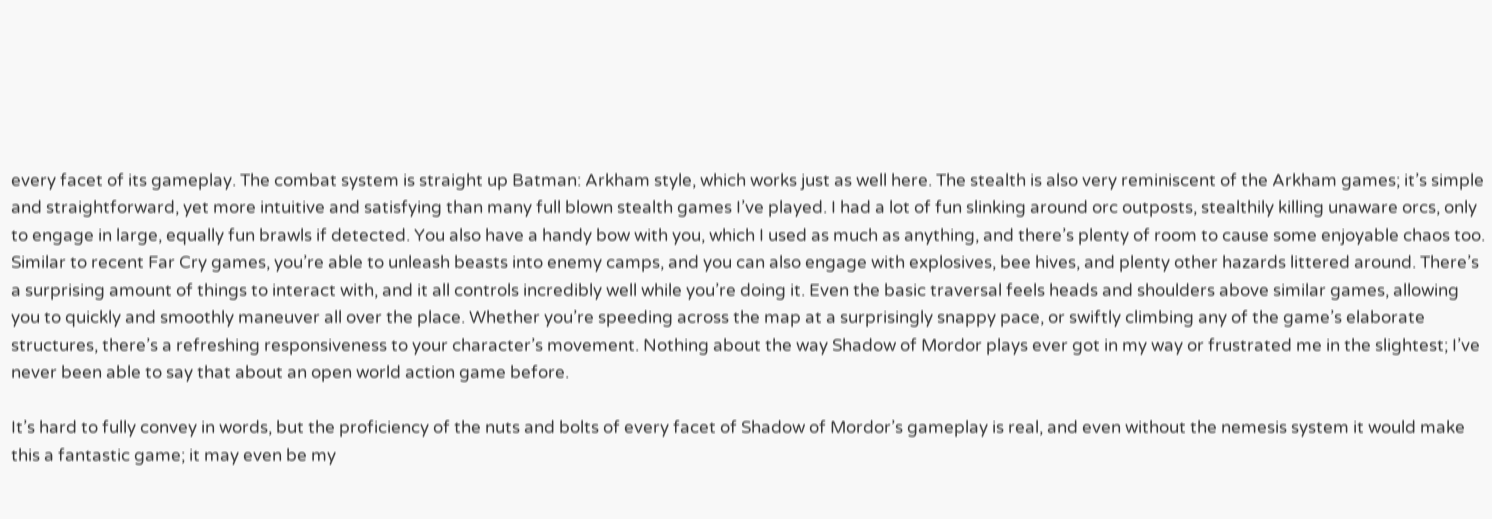every facet of its gameplay. The combat system is straight up Batman: Arkham style, which works just as well here. The stealth is also very reminiscent of the Arkham games; it’s simple and straightforward, yet more intuitive and satisfying than many full blown stealth games I’ve played. I had a lot of fun slinking around orc outposts, stealthily killing unaware orcs, only to engage in large, equally fun brawls if detected. You also have a handy bow with you, which I used as much as anything, and there’s plenty of room to cause some enjoyable chaos too. Similar to recent Far Cry games, you’re able to unleash beasts into enemy camps, and you can also engage with explosives, bee hives, and plenty other hazards littered around. There’s a surprising amount of things to interact with, and it all controls incredibly well while you’re doing it. Even the basic traversal feels heads and shoulders above similar games, allowing you to quickly and smoothly maneuver all over the place. Whether you’re speeding across the map at a surprisingly snappy pace, or swiftly climbing any of the game’s elaborate structures, there’s a refreshing responsiveness to your character’s movement. Nothing about the way Shadow of Mordor plays ever got in my way or frustrated me in the slightest; I’ve never been able to say that about an open world action game before.

It’s hard to fully convey in words, but the proficiency of the nuts and bolts of every facet of Shadow of Mordor’s gameplay is real, and even without the nemesis system it would make this a fantastic game; it may even be my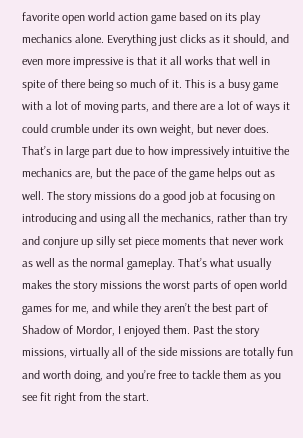favorite open world action game based on its play mechanics alone. Everything just clicks as it should, and even more impressive is that it all works that well in spite of there being so much of it. This is a busy game with a lot of moving parts, and there are a lot of ways it could crumble under its own weight, but never does. That’s in large part due to how impressively intuitive the mechanics are, but the pace of the game helps out as well. The story missions do a good job at focusing on introducing and using all the mechanics, rather than try and conjure up silly set piece moments that never work as well as the normal gameplay. That’s what usually makes the story missions the worst parts of open world games for me, and while they aren’t the best part of Shadow of Mordor, I enjoyed them. Past the story missions, virtually all of the side missions are totally fun and worth doing, and you’re free to tackle them as you see fit right from the start.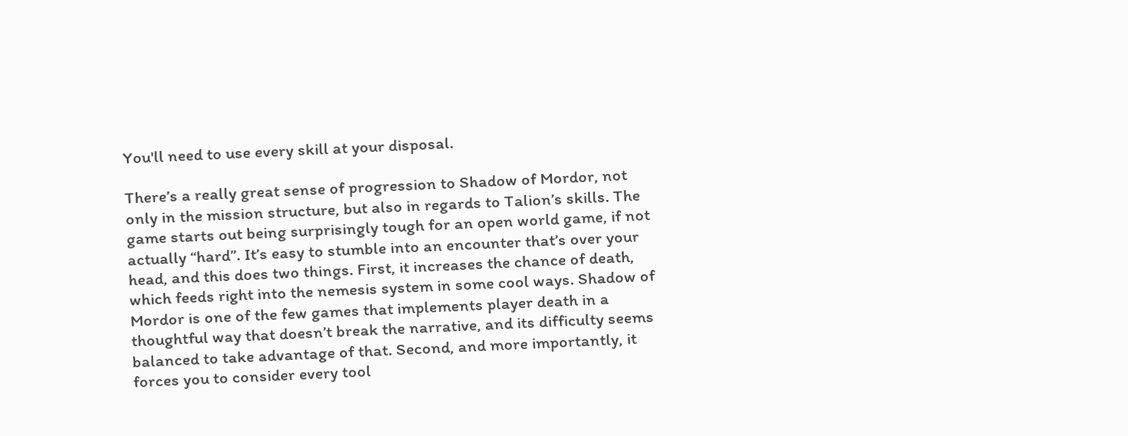You'll need to use every skill at your disposal.

There’s a really great sense of progression to Shadow of Mordor, not only in the mission structure, but also in regards to Talion’s skills. The game starts out being surprisingly tough for an open world game, if not actually “hard”. It’s easy to stumble into an encounter that’s over your head, and this does two things. First, it increases the chance of death, which feeds right into the nemesis system in some cool ways. Shadow of Mordor is one of the few games that implements player death in a thoughtful way that doesn’t break the narrative, and its difficulty seems balanced to take advantage of that. Second, and more importantly, it forces you to consider every tool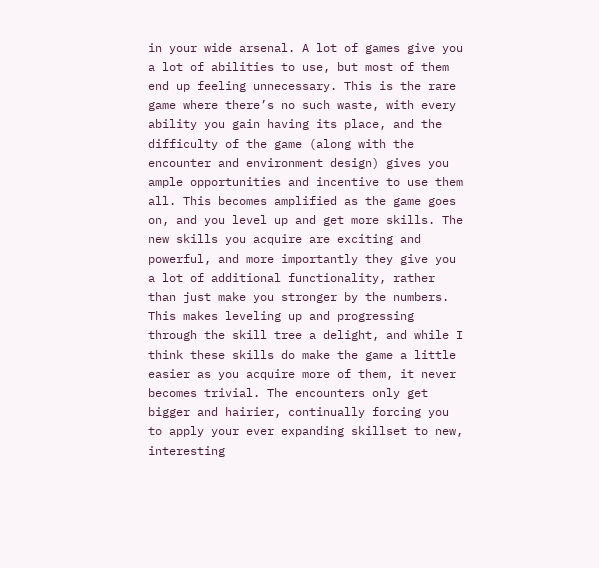in your wide arsenal. A lot of games give you a lot of abilities to use, but most of them end up feeling unnecessary. This is the rare game where there’s no such waste, with every ability you gain having its place, and the difficulty of the game (along with the encounter and environment design) gives you ample opportunities and incentive to use them all. This becomes amplified as the game goes on, and you level up and get more skills. The new skills you acquire are exciting and powerful, and more importantly they give you a lot of additional functionality, rather than just make you stronger by the numbers. This makes leveling up and progressing through the skill tree a delight, and while I think these skills do make the game a little easier as you acquire more of them, it never becomes trivial. The encounters only get bigger and hairier, continually forcing you to apply your ever expanding skillset to new, interesting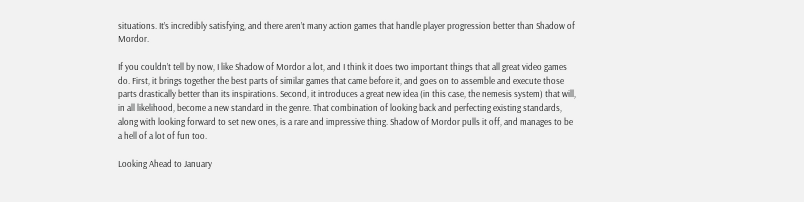situations. It’s incredibly satisfying, and there aren’t many action games that handle player progression better than Shadow of Mordor.

If you couldn’t tell by now, I like Shadow of Mordor a lot, and I think it does two important things that all great video games do. First, it brings together the best parts of similar games that came before it, and goes on to assemble and execute those parts drastically better than its inspirations. Second, it introduces a great new idea (in this case, the nemesis system) that will, in all likelihood, become a new standard in the genre. That combination of looking back and perfecting existing standards, along with looking forward to set new ones, is a rare and impressive thing. Shadow of Mordor pulls it off, and manages to be a hell of a lot of fun too.

Looking Ahead to January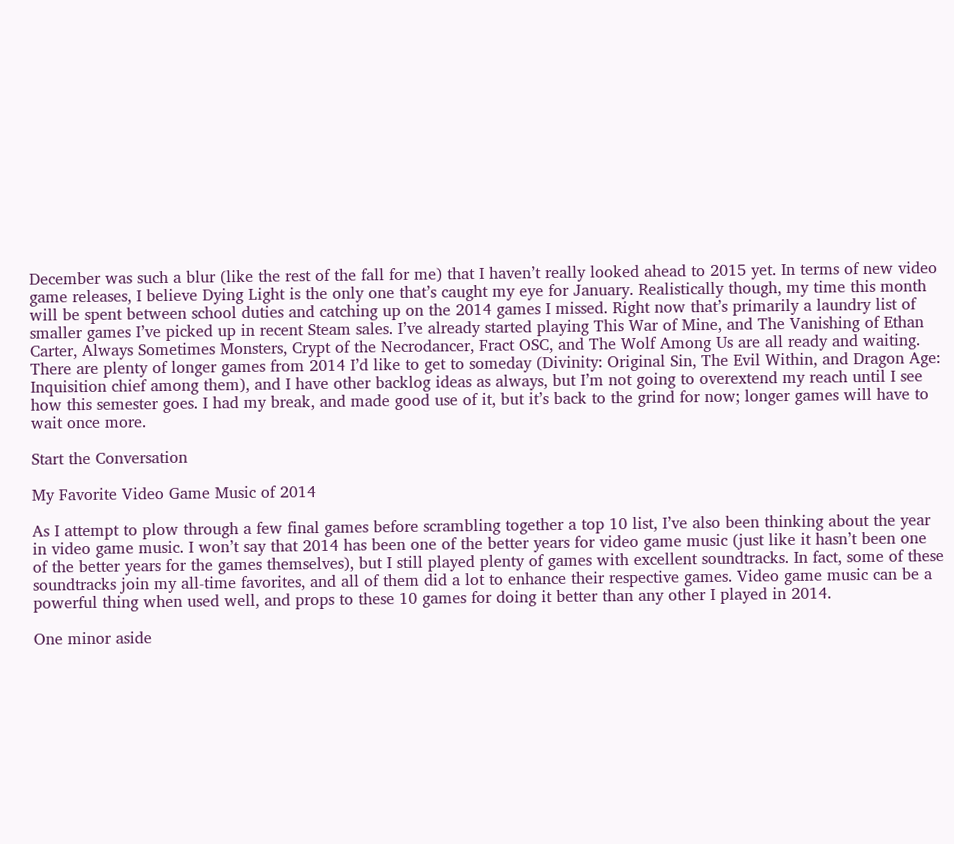December was such a blur (like the rest of the fall for me) that I haven’t really looked ahead to 2015 yet. In terms of new video game releases, I believe Dying Light is the only one that’s caught my eye for January. Realistically though, my time this month will be spent between school duties and catching up on the 2014 games I missed. Right now that’s primarily a laundry list of smaller games I’ve picked up in recent Steam sales. I’ve already started playing This War of Mine, and The Vanishing of Ethan Carter, Always Sometimes Monsters, Crypt of the Necrodancer, Fract OSC, and The Wolf Among Us are all ready and waiting. There are plenty of longer games from 2014 I’d like to get to someday (Divinity: Original Sin, The Evil Within, and Dragon Age: Inquisition chief among them), and I have other backlog ideas as always, but I’m not going to overextend my reach until I see how this semester goes. I had my break, and made good use of it, but it’s back to the grind for now; longer games will have to wait once more.

Start the Conversation

My Favorite Video Game Music of 2014

As I attempt to plow through a few final games before scrambling together a top 10 list, I’ve also been thinking about the year in video game music. I won’t say that 2014 has been one of the better years for video game music (just like it hasn’t been one of the better years for the games themselves), but I still played plenty of games with excellent soundtracks. In fact, some of these soundtracks join my all-time favorites, and all of them did a lot to enhance their respective games. Video game music can be a powerful thing when used well, and props to these 10 games for doing it better than any other I played in 2014.

One minor aside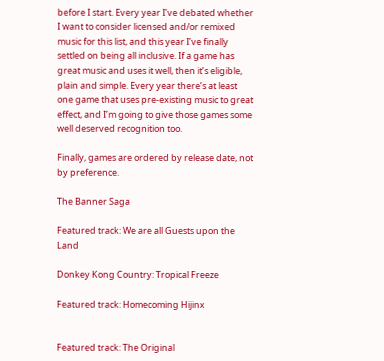before I start. Every year I’ve debated whether I want to consider licensed and/or remixed music for this list, and this year I’ve finally settled on being all inclusive. If a game has great music and uses it well, then it’s eligible, plain and simple. Every year there’s at least one game that uses pre-existing music to great effect, and I’m going to give those games some well deserved recognition too.

Finally, games are ordered by release date, not by preference.

The Banner Saga

Featured track: We are all Guests upon the Land

Donkey Kong Country: Tropical Freeze

Featured track: Homecoming Hijinx


Featured track: The Original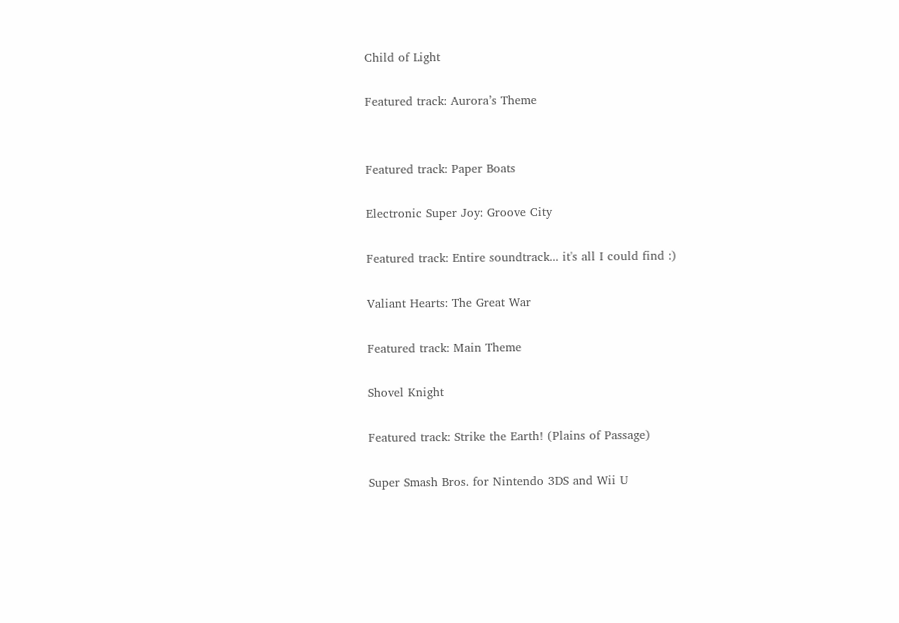Child of Light

Featured track: Aurora’s Theme


Featured track: Paper Boats

Electronic Super Joy: Groove City

Featured track: Entire soundtrack... it's all I could find :)

Valiant Hearts: The Great War

Featured track: Main Theme

Shovel Knight

Featured track: Strike the Earth! (Plains of Passage)

Super Smash Bros. for Nintendo 3DS and Wii U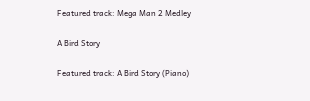Featured track: Mega Man 2 Medley

A Bird Story

Featured track: A Bird Story (Piano)